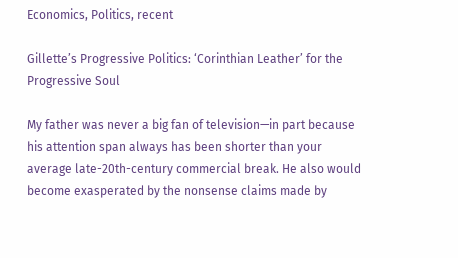Economics, Politics, recent

Gillette’s Progressive Politics: ‘Corinthian Leather’ for the Progressive Soul

My father was never a big fan of television—in part because his attention span always has been shorter than your average late-20th-century commercial break. He also would become exasperated by the nonsense claims made by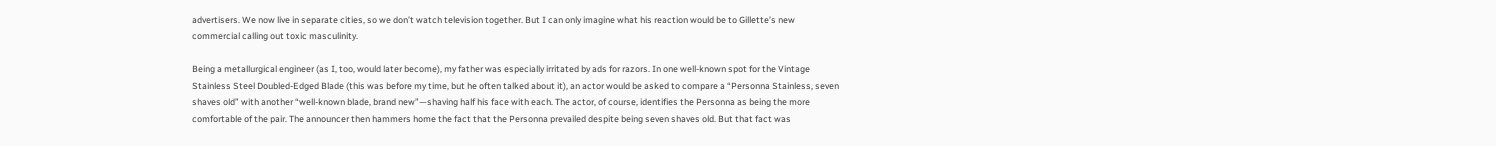advertisers. We now live in separate cities, so we don’t watch television together. But I can only imagine what his reaction would be to Gillette’s new commercial calling out toxic masculinity.

Being a metallurgical engineer (as I, too, would later become), my father was especially irritated by ads for razors. In one well-known spot for the Vintage Stainless Steel Doubled-Edged Blade (this was before my time, but he often talked about it), an actor would be asked to compare a “Personna Stainless, seven shaves old” with another “well-known blade, brand new”—shaving half his face with each. The actor, of course, identifies the Personna as being the more comfortable of the pair. The announcer then hammers home the fact that the Personna prevailed despite being seven shaves old. But that fact was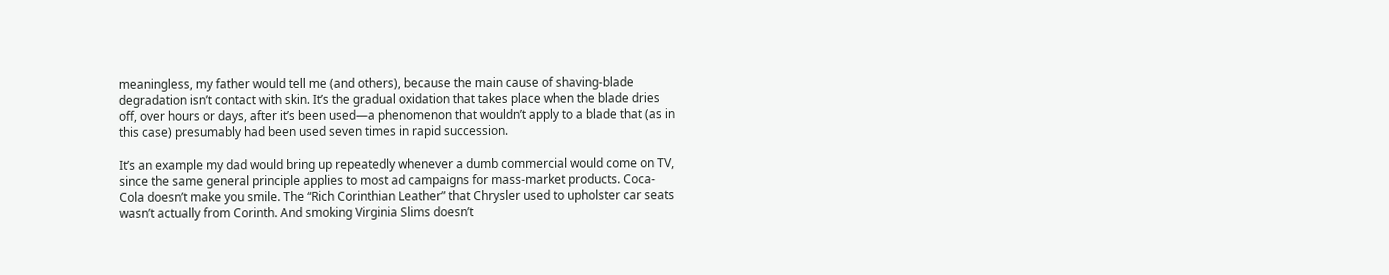meaningless, my father would tell me (and others), because the main cause of shaving-blade degradation isn’t contact with skin. It’s the gradual oxidation that takes place when the blade dries off, over hours or days, after it’s been used—a phenomenon that wouldn’t apply to a blade that (as in this case) presumably had been used seven times in rapid succession.

It’s an example my dad would bring up repeatedly whenever a dumb commercial would come on TV, since the same general principle applies to most ad campaigns for mass-market products. Coca-Cola doesn’t make you smile. The “Rich Corinthian Leather” that Chrysler used to upholster car seats wasn’t actually from Corinth. And smoking Virginia Slims doesn’t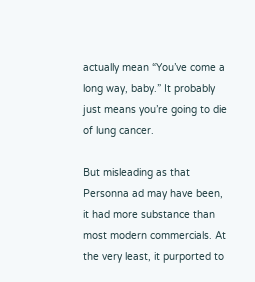actually mean “You’ve come a long way, baby.” It probably just means you’re going to die of lung cancer.

But misleading as that Personna ad may have been, it had more substance than most modern commercials. At the very least, it purported to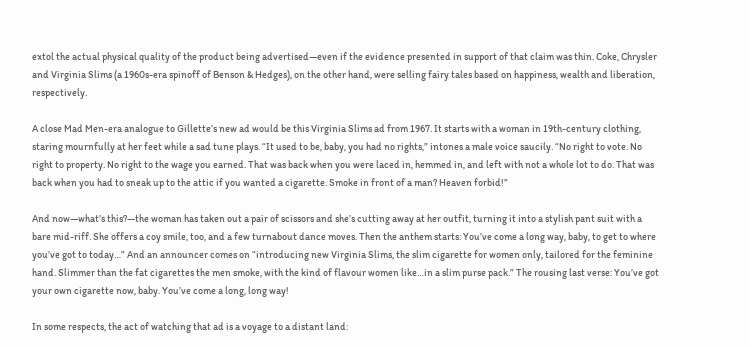extol the actual physical quality of the product being advertised—even if the evidence presented in support of that claim was thin. Coke, Chrysler and Virginia Slims (a 1960s-era spinoff of Benson & Hedges), on the other hand, were selling fairy tales based on happiness, wealth and liberation, respectively.

A close Mad Men-era analogue to Gillette’s new ad would be this Virginia Slims ad from 1967. It starts with a woman in 19th-century clothing, staring mournfully at her feet while a sad tune plays. “It used to be, baby, you had no rights,” intones a male voice saucily. “No right to vote. No right to property. No right to the wage you earned. That was back when you were laced in, hemmed in, and left with not a whole lot to do. That was back when you had to sneak up to the attic if you wanted a cigarette. Smoke in front of a man? Heaven forbid!”

And now—what’s this?—the woman has taken out a pair of scissors and she’s cutting away at her outfit, turning it into a stylish pant suit with a bare mid-riff. She offers a coy smile, too, and a few turnabout dance moves. Then the anthem starts: You’ve come a long way, baby, to get to where you’ve got to today…” And an announcer comes on “introducing new Virginia Slims, the slim cigarette for women only, tailored for the feminine hand. Slimmer than the fat cigarettes the men smoke, with the kind of flavour women like…in a slim purse pack.” The rousing last verse: You’ve got your own cigarette now, baby. You’ve come a long, long way!

In some respects, the act of watching that ad is a voyage to a distant land: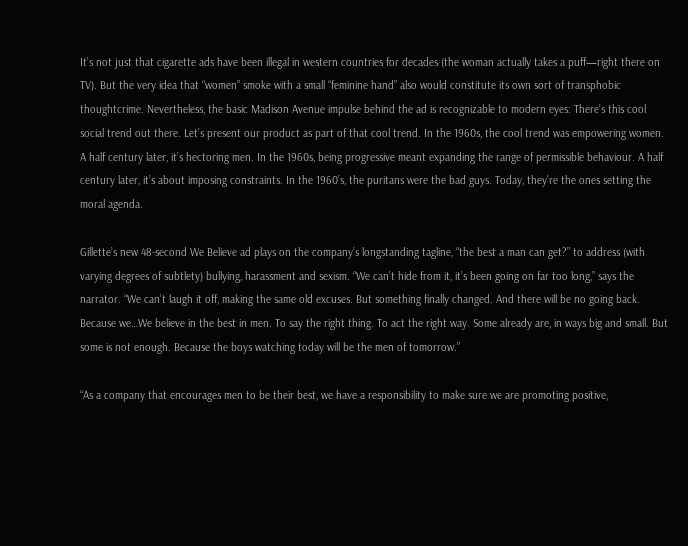It’s not just that cigarette ads have been illegal in western countries for decades (the woman actually takes a puff—right there on TV). But the very idea that “women” smoke with a small “feminine hand” also would constitute its own sort of transphobic thoughtcrime. Nevertheless, the basic Madison Avenue impulse behind the ad is recognizable to modern eyes: There’s this cool social trend out there. Let’s present our product as part of that cool trend. In the 1960s, the cool trend was empowering women. A half century later, it’s hectoring men. In the 1960s, being progressive meant expanding the range of permissible behaviour. A half century later, it’s about imposing constraints. In the 1960’s, the puritans were the bad guys. Today, they’re the ones setting the moral agenda.

Gillette’s new 48-second We Believe ad plays on the company’s longstanding tagline, “the best a man can get?” to address (with varying degrees of subtlety) bullying, harassment and sexism. “We can’t hide from it, it’s been going on far too long,” says the narrator. “We can’t laugh it off, making the same old excuses. But something finally changed. And there will be no going back. Because we…We believe in the best in men. To say the right thing. To act the right way. Some already are, in ways big and small. But some is not enough. Because the boys watching today will be the men of tomorrow.”

“As a company that encourages men to be their best, we have a responsibility to make sure we are promoting positive,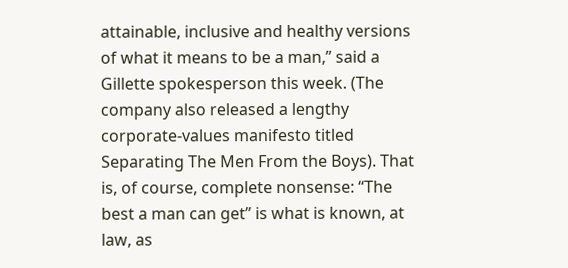attainable, inclusive and healthy versions of what it means to be a man,” said a Gillette spokesperson this week. (The company also released a lengthy corporate-values manifesto titled Separating The Men From the Boys). That is, of course, complete nonsense: “The best a man can get” is what is known, at law, as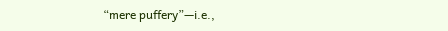“mere puffery”—i.e.,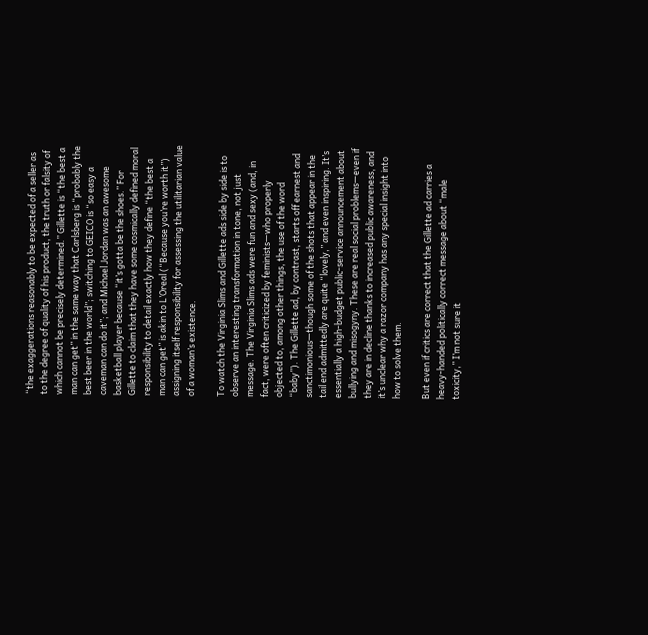“the exaggerations reasonably to be expected of a seller as to the degree of quality of his product, the truth or falsity of which cannot be precisely determined.” Gillette is “the best a man can get” in the same way that Carlsberg is “probably the best beer in the world”; switching to GEICO is “so easy a caveman can do it”; and Michael Jordan was an awesome basketball player because “it’s gotta be the shoes.” For Gillette to claim that they have some cosmically defined moral responsibility to detail exactly how they define “the best a man can get” is akin to L’Oreal (“Because you’re worth it”) assigning itself responsibility for assessing the utilitarian value of a woman’s existence.

To watch the Virginia Slims and Gillette ads side by side is to observe an interesting transformation in tone, not just message. The Virginia Slims ads were fun and sexy (and, in fact, were often criticized by feminists—who properly objected to, among other things, the use of the word “baby”). The Gillette ad, by contrast, starts off earnest and sanctimonious—though some of the shots that appear in the tail end admittedly are quite “lovely,” and even inspiring. It’s essentially a high-budget public-service announcement about bullying and misogyny. These are real social problems—even if they are in decline thanks to increased public awareness, and it’s unclear why a razor company has any special insight into how to solve them.

But even if critics are correct that the Gillette ad carries a heavy-handed politically correct message about “male toxicity,” I’m not sure it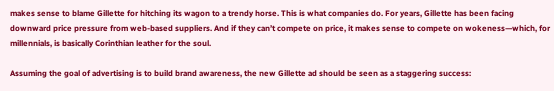makes sense to blame Gillette for hitching its wagon to a trendy horse. This is what companies do. For years, Gillette has been facing downward price pressure from web-based suppliers. And if they can’t compete on price, it makes sense to compete on wokeness—which, for millennials, is basically Corinthian leather for the soul.

Assuming the goal of advertising is to build brand awareness, the new Gillette ad should be seen as a staggering success: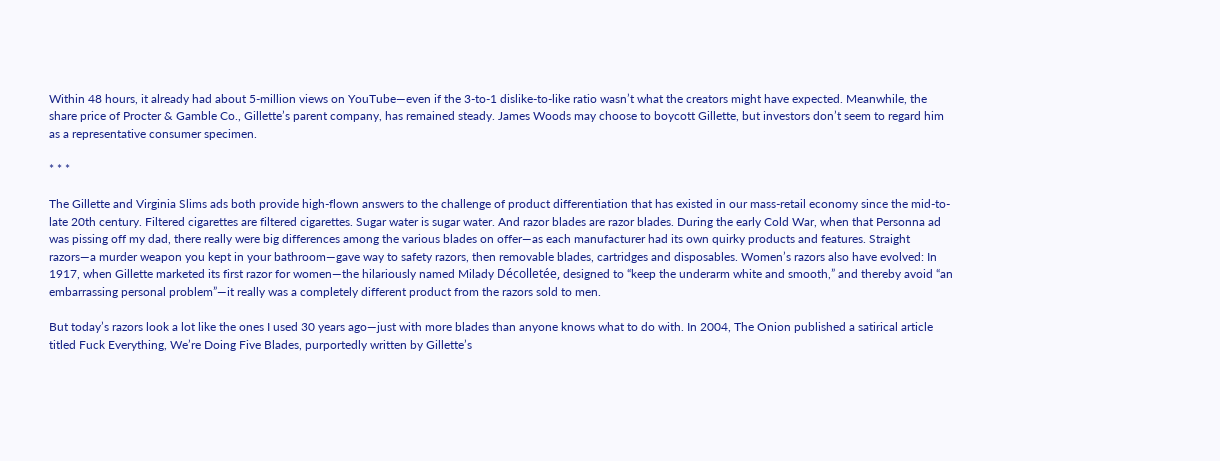Within 48 hours, it already had about 5-million views on YouTube—even if the 3-to-1 dislike-to-like ratio wasn’t what the creators might have expected. Meanwhile, the share price of Procter & Gamble Co., Gillette’s parent company, has remained steady. James Woods may choose to boycott Gillette, but investors don’t seem to regard him as a representative consumer specimen.

* * *

The Gillette and Virginia Slims ads both provide high-flown answers to the challenge of product differentiation that has existed in our mass-retail economy since the mid-to-late 20th century. Filtered cigarettes are filtered cigarettes. Sugar water is sugar water. And razor blades are razor blades. During the early Cold War, when that Personna ad was pissing off my dad, there really were big differences among the various blades on offer—as each manufacturer had its own quirky products and features. Straight razors—a murder weapon you kept in your bathroom—gave way to safety razors, then removable blades, cartridges and disposables. Women’s razors also have evolved: In 1917, when Gillette marketed its first razor for women—the hilariously named Milady Décolletée, designed to “keep the underarm white and smooth,” and thereby avoid “an embarrassing personal problem”—it really was a completely different product from the razors sold to men.

But today’s razors look a lot like the ones I used 30 years ago—just with more blades than anyone knows what to do with. In 2004, The Onion published a satirical article titled Fuck Everything, We’re Doing Five Blades, purportedly written by Gillette’s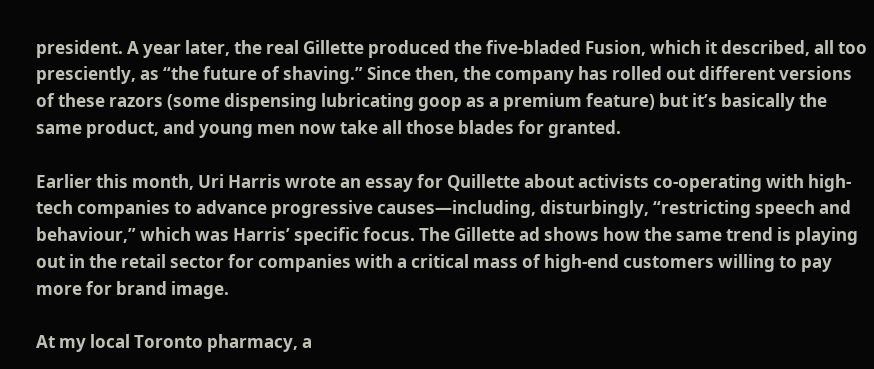president. A year later, the real Gillette produced the five-bladed Fusion, which it described, all too presciently, as “the future of shaving.” Since then, the company has rolled out different versions of these razors (some dispensing lubricating goop as a premium feature) but it’s basically the same product, and young men now take all those blades for granted.

Earlier this month, Uri Harris wrote an essay for Quillette about activists co-operating with high-tech companies to advance progressive causes—including, disturbingly, “restricting speech and behaviour,” which was Harris’ specific focus. The Gillette ad shows how the same trend is playing out in the retail sector for companies with a critical mass of high-end customers willing to pay more for brand image.

At my local Toronto pharmacy, a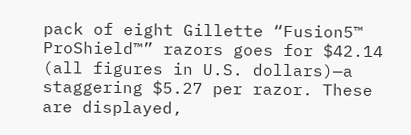pack of eight Gillette “Fusion5™ ProShield™” razors goes for $42.14 (all figures in U.S. dollars)—a staggering $5.27 per razor. These are displayed,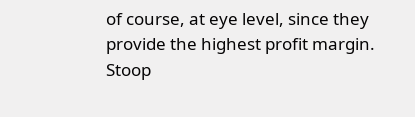of course, at eye level, since they provide the highest profit margin. Stoop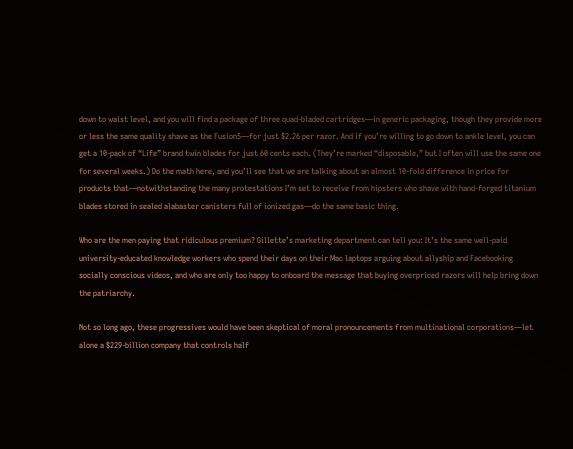down to waist level, and you will find a package of three quad-bladed cartridges—in generic packaging, though they provide more or less the same quality shave as the Fusion5—for just $2.26 per razor. And if you’re willing to go down to ankle level, you can get a 10-pack of “Life” brand twin blades for just 60 cents each. (They’re marked “disposable,” but I often will use the same one for several weeks.) Do the math here, and you’ll see that we are talking about an almost 10-fold difference in price for products that—notwithstanding the many protestations I’m set to receive from hipsters who shave with hand-forged titanium blades stored in sealed alabaster canisters full of ionized gas—do the same basic thing.

Who are the men paying that ridiculous premium? Gillette’s marketing department can tell you: It’s the same well-paid university-educated knowledge workers who spend their days on their Mac laptops arguing about allyship and Facebooking socially conscious videos, and who are only too happy to onboard the message that buying overpriced razors will help bring down the patriarchy.

Not so long ago, these progressives would have been skeptical of moral pronouncements from multinational corporations—let alone a $229-billion company that controls half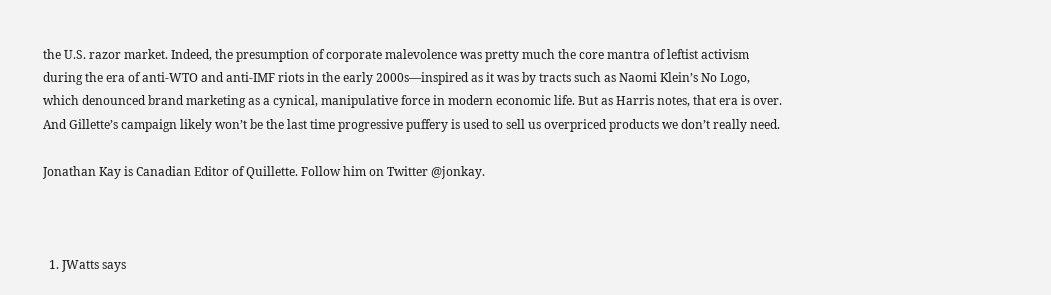the U.S. razor market. Indeed, the presumption of corporate malevolence was pretty much the core mantra of leftist activism during the era of anti-WTO and anti-IMF riots in the early 2000s—inspired as it was by tracts such as Naomi Klein’s No Logo, which denounced brand marketing as a cynical, manipulative force in modern economic life. But as Harris notes, that era is over. And Gillette’s campaign likely won’t be the last time progressive puffery is used to sell us overpriced products we don’t really need.

Jonathan Kay is Canadian Editor of Quillette. Follow him on Twitter @jonkay.



  1. JWatts says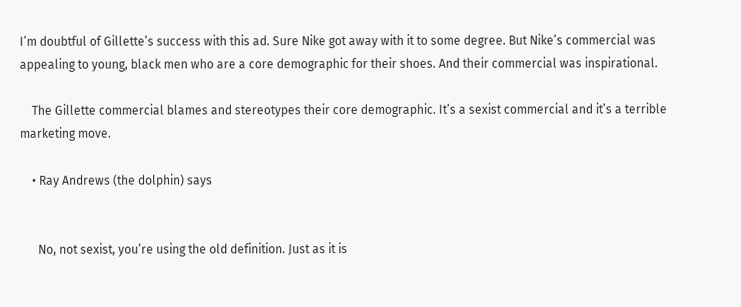I’m doubtful of Gillette’s success with this ad. Sure Nike got away with it to some degree. But Nike’s commercial was appealing to young, black men who are a core demographic for their shoes. And their commercial was inspirational.

    The Gillette commercial blames and stereotypes their core demographic. It’s a sexist commercial and it’s a terrible marketing move.

    • Ray Andrews (the dolphin) says


      No, not sexist, you’re using the old definition. Just as it is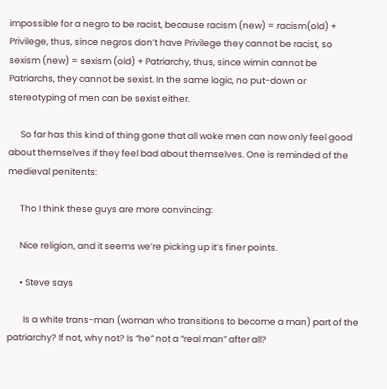impossible for a negro to be racist, because racism (new) = racism(old) + Privilege, thus, since negros don’t have Privilege they cannot be racist, so sexism (new) = sexism (old) + Patriarchy, thus, since wimin cannot be Patriarchs, they cannot be sexist. In the same logic, no put-down or stereotyping of men can be sexist either.

      So far has this kind of thing gone that all woke men can now only feel good about themselves if they feel bad about themselves. One is reminded of the medieval penitents:

      Tho I think these guys are more convincing:

      Nice religion, and it seems we’re picking up it’s finer points.

      • Steve says

        Is a white trans-man (woman who transitions to become a man) part of the patriarchy? If not, why not? Is “he” not a “real man” after all?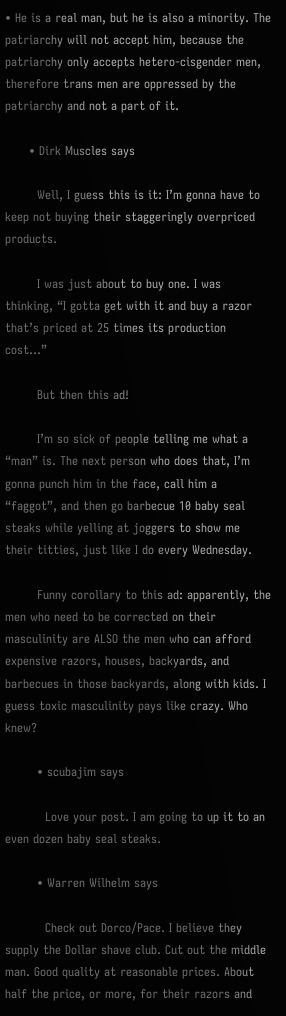• He is a real man, but he is also a minority. The patriarchy will not accept him, because the patriarchy only accepts hetero-cisgender men, therefore trans men are oppressed by the patriarchy and not a part of it.

      • Dirk Muscles says

        Well, I guess this is it: I’m gonna have to keep not buying their staggeringly overpriced products.

        I was just about to buy one. I was thinking, “I gotta get with it and buy a razor that’s priced at 25 times its production cost…”

        But then this ad!

        I’m so sick of people telling me what a “man” is. The next person who does that, I’m gonna punch him in the face, call him a “faggot”, and then go barbecue 10 baby seal steaks while yelling at joggers to show me their titties, just like I do every Wednesday.

        Funny corollary to this ad: apparently, the men who need to be corrected on their masculinity are ALSO the men who can afford expensive razors, houses, backyards, and barbecues in those backyards, along with kids. I guess toxic masculinity pays like crazy. Who knew?

        • scubajim says

          Love your post. I am going to up it to an even dozen baby seal steaks.

        • Warren Wilhelm says

          Check out Dorco/Pace. I believe they supply the Dollar shave club. Cut out the middle man. Good quality at reasonable prices. About half the price, or more, for their razors and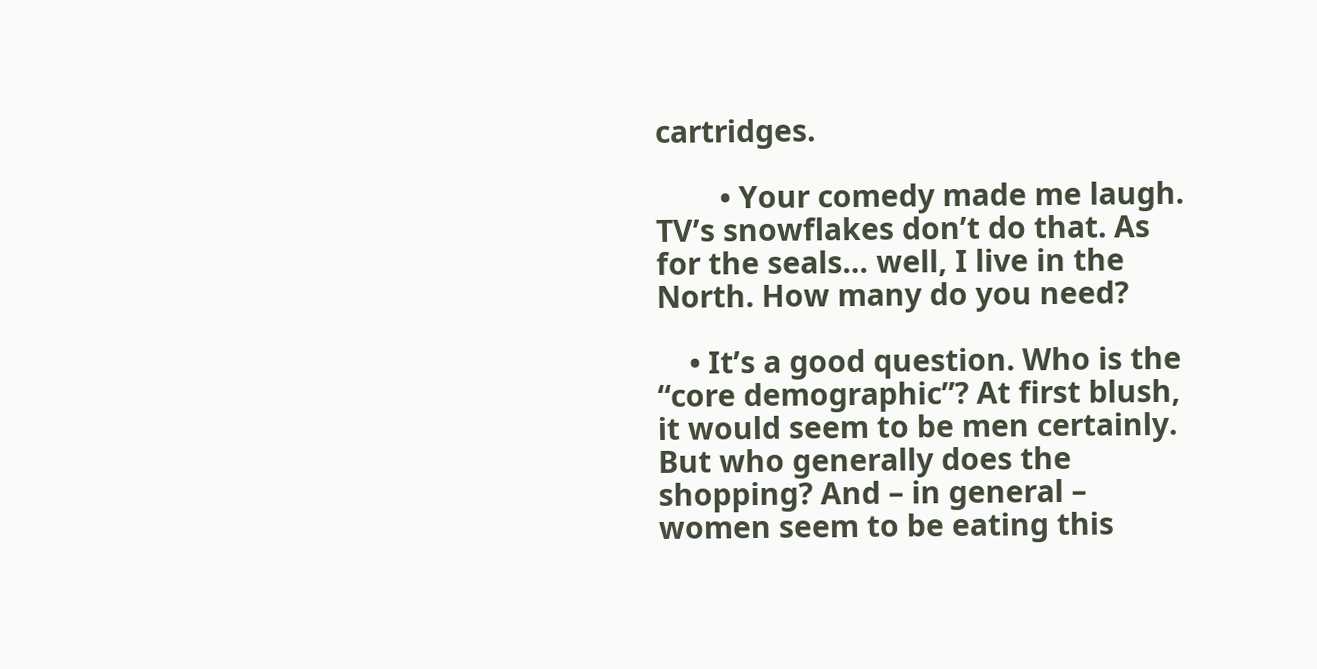cartridges.

        • Your comedy made me laugh. TV’s snowflakes don’t do that. As for the seals… well, I live in the North. How many do you need?

    • It’s a good question. Who is the “core demographic”? At first blush, it would seem to be men certainly. But who generally does the shopping? And – in general – women seem to be eating this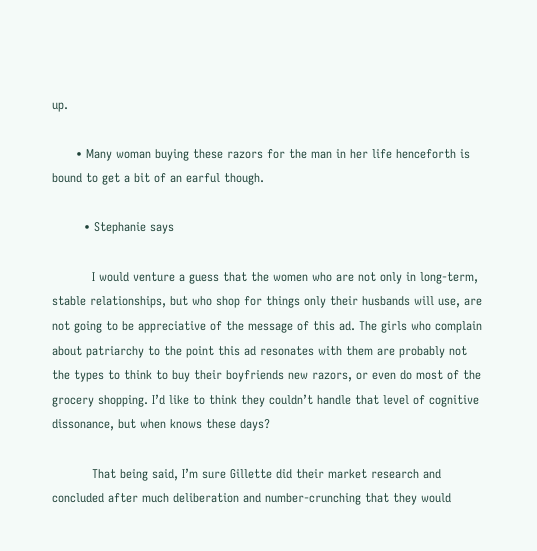up.

      • Many woman buying these razors for the man in her life henceforth is bound to get a bit of an earful though.

        • Stephanie says

          I would venture a guess that the women who are not only in long-term, stable relationships, but who shop for things only their husbands will use, are not going to be appreciative of the message of this ad. The girls who complain about patriarchy to the point this ad resonates with them are probably not the types to think to buy their boyfriends new razors, or even do most of the grocery shopping. I’d like to think they couldn’t handle that level of cognitive dissonance, but when knows these days?

          That being said, I’m sure Gillette did their market research and concluded after much deliberation and number-crunching that they would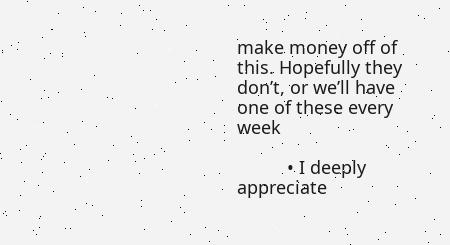make money off of this. Hopefully they don’t, or we’ll have one of these every week

          • I deeply appreciate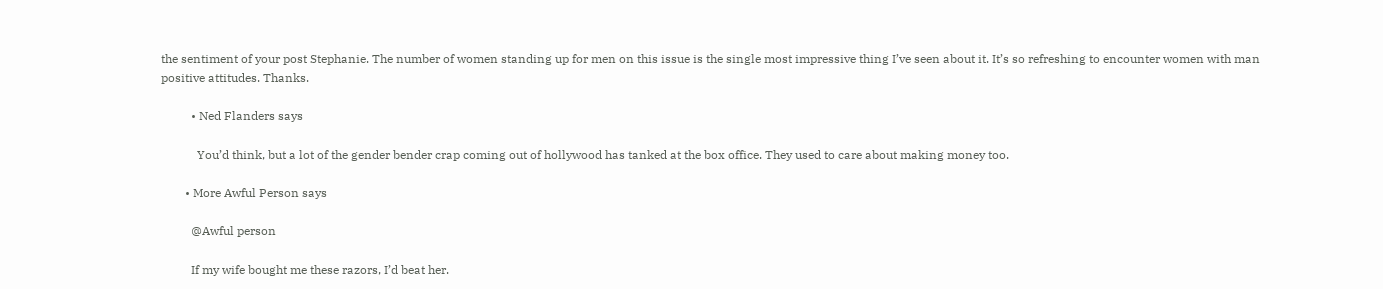the sentiment of your post Stephanie. The number of women standing up for men on this issue is the single most impressive thing I’ve seen about it. It’s so refreshing to encounter women with man positive attitudes. Thanks.

          • Ned Flanders says

            You’d think, but a lot of the gender bender crap coming out of hollywood has tanked at the box office. They used to care about making money too.

        • More Awful Person says

          @Awful person

          If my wife bought me these razors, I’d beat her.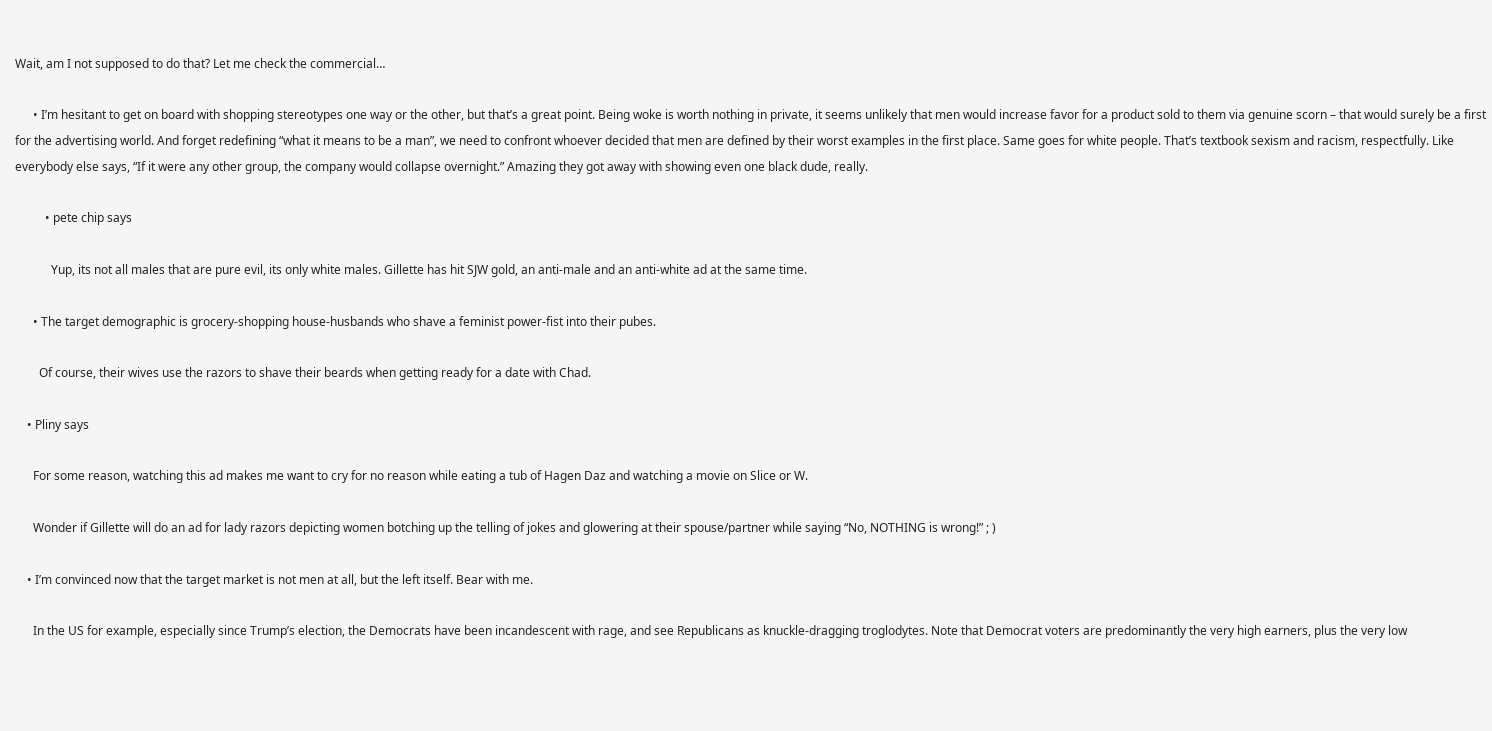Wait, am I not supposed to do that? Let me check the commercial…

      • I’m hesitant to get on board with shopping stereotypes one way or the other, but that’s a great point. Being woke is worth nothing in private, it seems unlikely that men would increase favor for a product sold to them via genuine scorn – that would surely be a first for the advertising world. And forget redefining “what it means to be a man”, we need to confront whoever decided that men are defined by their worst examples in the first place. Same goes for white people. That’s textbook sexism and racism, respectfully. Like everybody else says, “If it were any other group, the company would collapse overnight.” Amazing they got away with showing even one black dude, really.

          • pete chip says

            Yup, its not all males that are pure evil, its only white males. Gillette has hit SJW gold, an anti-male and an anti-white ad at the same time.

      • The target demographic is grocery-shopping house-husbands who shave a feminist power-fist into their pubes.

        Of course, their wives use the razors to shave their beards when getting ready for a date with Chad.

    • Pliny says

      For some reason, watching this ad makes me want to cry for no reason while eating a tub of Hagen Daz and watching a movie on Slice or W.

      Wonder if Gillette will do an ad for lady razors depicting women botching up the telling of jokes and glowering at their spouse/partner while saying “No, NOTHING is wrong!” ; )

    • I’m convinced now that the target market is not men at all, but the left itself. Bear with me.

      In the US for example, especially since Trump’s election, the Democrats have been incandescent with rage, and see Republicans as knuckle-dragging troglodytes. Note that Democrat voters are predominantly the very high earners, plus the very low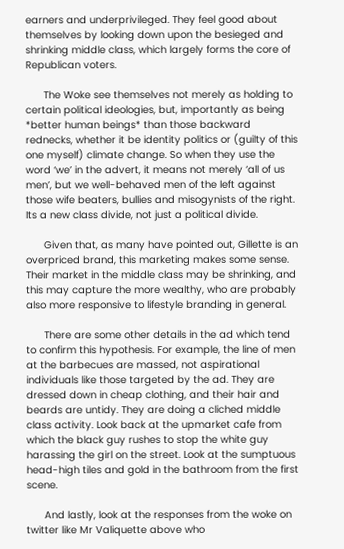earners and underprivileged. They feel good about themselves by looking down upon the besieged and shrinking middle class, which largely forms the core of Republican voters.

      The Woke see themselves not merely as holding to certain political ideologies, but, importantly as being *better human beings* than those backward rednecks, whether it be identity politics or (guilty of this one myself) climate change. So when they use the word ‘we’ in the advert, it means not merely ‘all of us men’, but we well-behaved men of the left against those wife beaters, bullies and misogynists of the right. Its a new class divide, not just a political divide.

      Given that, as many have pointed out, Gillette is an overpriced brand, this marketing makes some sense. Their market in the middle class may be shrinking, and this may capture the more wealthy, who are probably also more responsive to lifestyle branding in general.

      There are some other details in the ad which tend to confirm this hypothesis. For example, the line of men at the barbecues are massed, not aspirational individuals like those targeted by the ad. They are dressed down in cheap clothing, and their hair and beards are untidy. They are doing a cliched middle class activity. Look back at the upmarket cafe from which the black guy rushes to stop the white guy harassing the girl on the street. Look at the sumptuous head-high tiles and gold in the bathroom from the first scene.

      And lastly, look at the responses from the woke on twitter like Mr Valiquette above who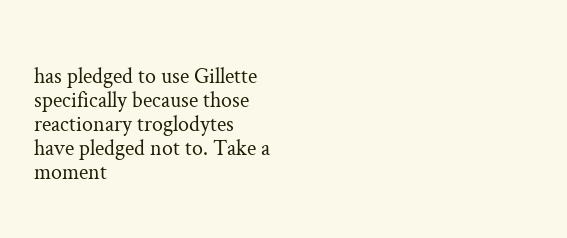has pledged to use Gillette specifically because those reactionary troglodytes have pledged not to. Take a moment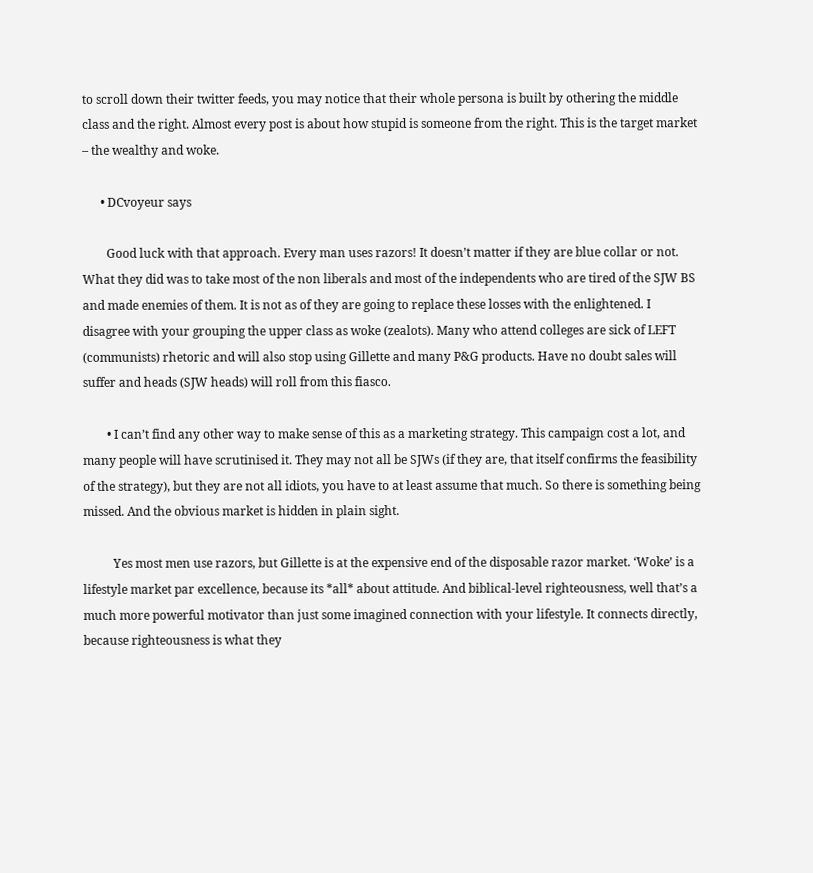to scroll down their twitter feeds, you may notice that their whole persona is built by othering the middle class and the right. Almost every post is about how stupid is someone from the right. This is the target market – the wealthy and woke.

      • DCvoyeur says

        Good luck with that approach. Every man uses razors! It doesn’t matter if they are blue collar or not. What they did was to take most of the non liberals and most of the independents who are tired of the SJW BS and made enemies of them. It is not as of they are going to replace these losses with the enlightened. I disagree with your grouping the upper class as woke (zealots). Many who attend colleges are sick of LEFT (communists) rhetoric and will also stop using Gillette and many P&G products. Have no doubt sales will suffer and heads (SJW heads) will roll from this fiasco.

        • I can’t find any other way to make sense of this as a marketing strategy. This campaign cost a lot, and many people will have scrutinised it. They may not all be SJWs (if they are, that itself confirms the feasibility of the strategy), but they are not all idiots, you have to at least assume that much. So there is something being missed. And the obvious market is hidden in plain sight.

          Yes most men use razors, but Gillette is at the expensive end of the disposable razor market. ‘Woke’ is a lifestyle market par excellence, because its *all* about attitude. And biblical-level righteousness, well that’s a much more powerful motivator than just some imagined connection with your lifestyle. It connects directly, because righteousness is what they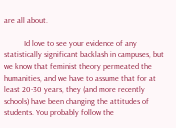are all about.

          Id love to see your evidence of any statistically significant backlash in campuses, but we know that feminist theory permeated the humanities, and we have to assume that for at least 20-30 years, they (and more recently schools) have been changing the attitudes of students. You probably follow the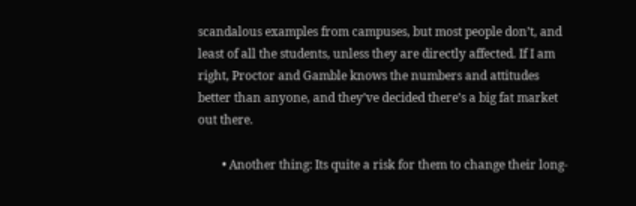scandalous examples from campuses, but most people don’t, and least of all the students, unless they are directly affected. If I am right, Proctor and Gamble knows the numbers and attitudes better than anyone, and they’ve decided there’s a big fat market out there.

        • Another thing: Its quite a risk for them to change their long-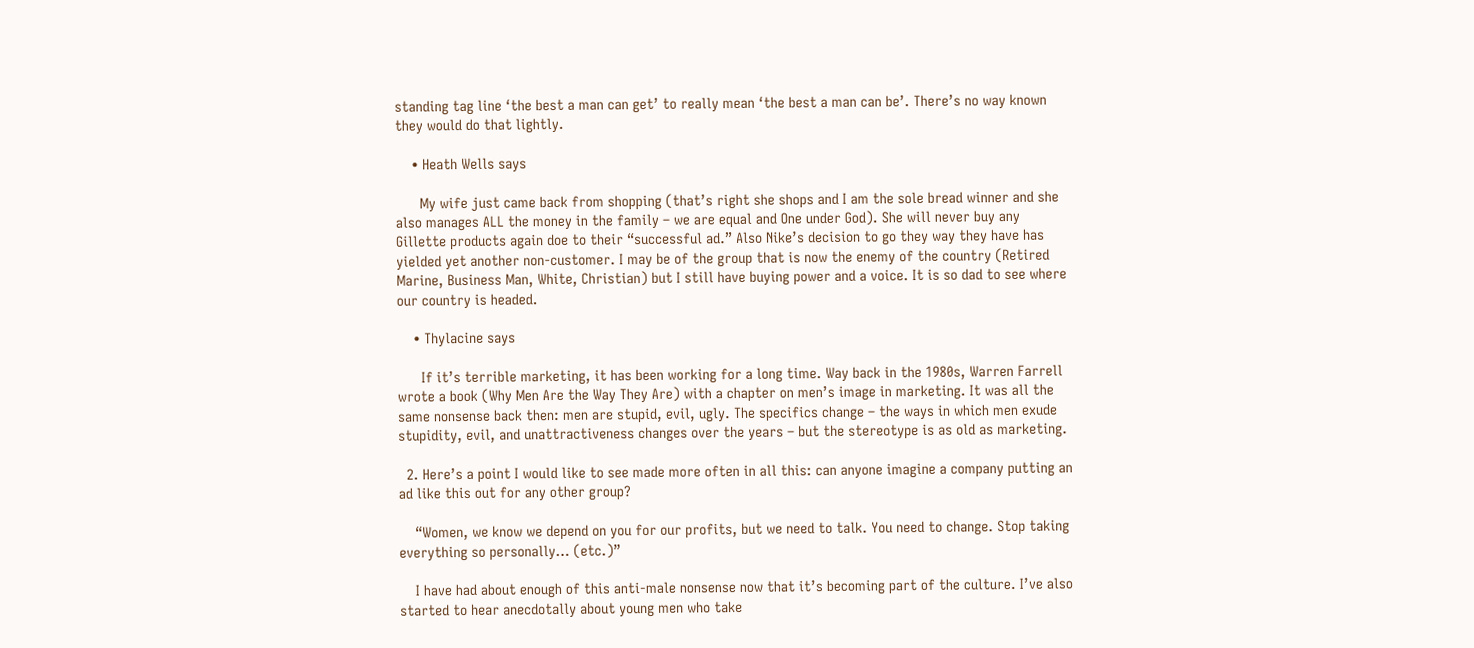standing tag line ‘the best a man can get’ to really mean ‘the best a man can be’. There’s no way known they would do that lightly.

    • Heath Wells says

      My wife just came back from shopping (that’s right she shops and I am the sole bread winner and she also manages ALL the money in the family – we are equal and One under God). She will never buy any Gillette products again doe to their “successful ad.” Also Nike’s decision to go they way they have has yielded yet another non-customer. I may be of the group that is now the enemy of the country (Retired Marine, Business Man, White, Christian) but I still have buying power and a voice. It is so dad to see where our country is headed.

    • Thylacine says

      If it’s terrible marketing, it has been working for a long time. Way back in the 1980s, Warren Farrell wrote a book (Why Men Are the Way They Are) with a chapter on men’s image in marketing. It was all the same nonsense back then: men are stupid, evil, ugly. The specifics change – the ways in which men exude stupidity, evil, and unattractiveness changes over the years – but the stereotype is as old as marketing.

  2. Here’s a point I would like to see made more often in all this: can anyone imagine a company putting an ad like this out for any other group?

    “Women, we know we depend on you for our profits, but we need to talk. You need to change. Stop taking everything so personally… (etc.)”

    I have had about enough of this anti-male nonsense now that it’s becoming part of the culture. I’ve also started to hear anecdotally about young men who take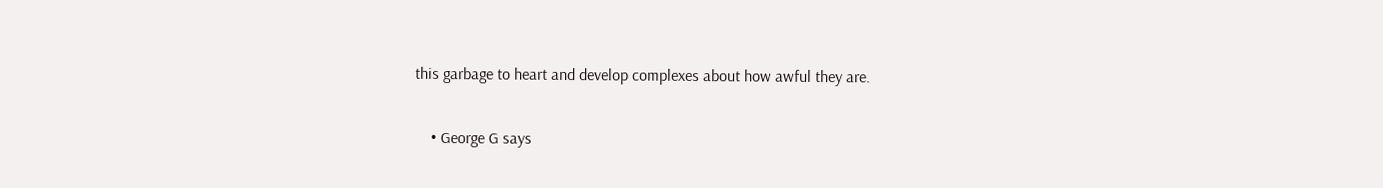this garbage to heart and develop complexes about how awful they are.

    • George G says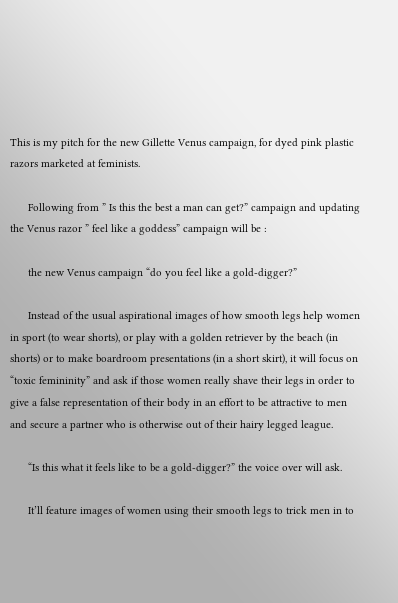This is my pitch for the new Gillette Venus campaign, for dyed pink plastic razors marketed at feminists.

      Following from ” Is this the best a man can get?” campaign and updating the Venus razor ” feel like a goddess” campaign will be :

      the new Venus campaign “do you feel like a gold-digger?”

      Instead of the usual aspirational images of how smooth legs help women in sport (to wear shorts), or play with a golden retriever by the beach (in shorts) or to make boardroom presentations (in a short skirt), it will focus on “toxic femininity” and ask if those women really shave their legs in order to give a false representation of their body in an effort to be attractive to men and secure a partner who is otherwise out of their hairy legged league.

      “Is this what it feels like to be a gold-digger?” the voice over will ask.

      It’ll feature images of women using their smooth legs to trick men in to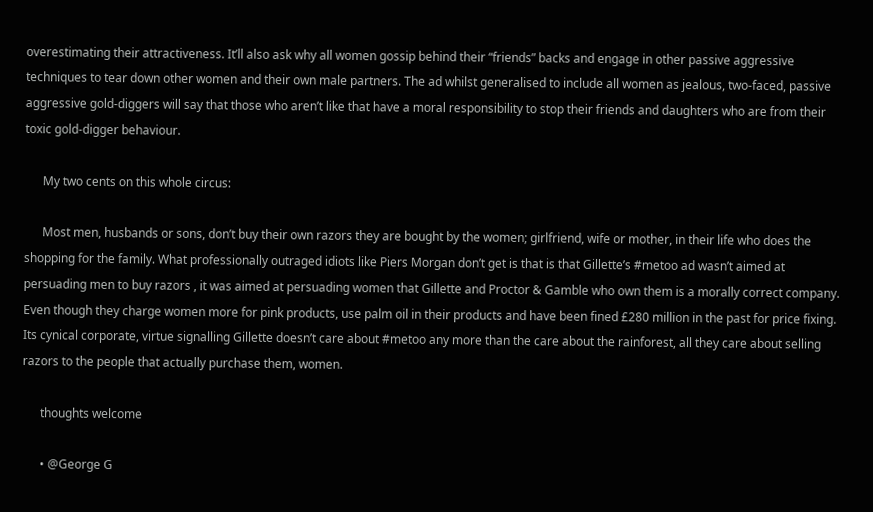overestimating their attractiveness. It’ll also ask why all women gossip behind their “friends” backs and engage in other passive aggressive techniques to tear down other women and their own male partners. The ad whilst generalised to include all women as jealous, two-faced, passive aggressive gold-diggers will say that those who aren’t like that have a moral responsibility to stop their friends and daughters who are from their toxic gold-digger behaviour.

      My two cents on this whole circus:

      Most men, husbands or sons, don’t buy their own razors they are bought by the women; girlfriend, wife or mother, in their life who does the shopping for the family. What professionally outraged idiots like Piers Morgan don’t get is that is that Gillette’s #metoo ad wasn’t aimed at persuading men to buy razors , it was aimed at persuading women that Gillette and Proctor & Gamble who own them is a morally correct company. Even though they charge women more for pink products, use palm oil in their products and have been fined £280 million in the past for price fixing. Its cynical corporate, virtue signalling Gillette doesn’t care about #metoo any more than the care about the rainforest, all they care about selling razors to the people that actually purchase them, women.

      thoughts welcome

      • @George G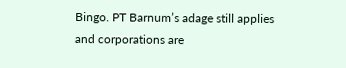Bingo. PT Barnum’s adage still applies and corporations are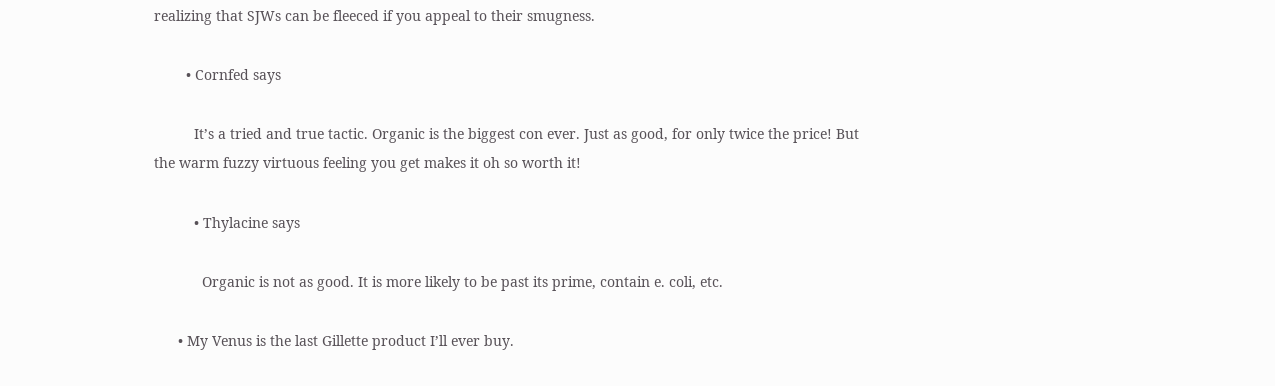realizing that SJWs can be fleeced if you appeal to their smugness.

        • Cornfed says

          It’s a tried and true tactic. Organic is the biggest con ever. Just as good, for only twice the price! But the warm fuzzy virtuous feeling you get makes it oh so worth it!

          • Thylacine says

            Organic is not as good. It is more likely to be past its prime, contain e. coli, etc.

      • My Venus is the last Gillette product I’ll ever buy.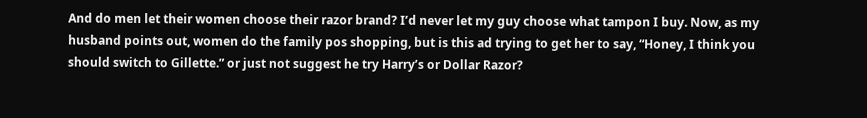And do men let their women choose their razor brand? I’d never let my guy choose what tampon I buy. Now, as my husband points out, women do the family pos shopping, but is this ad trying to get her to say, “Honey, I think you should switch to Gillette.” or just not suggest he try Harry’s or Dollar Razor?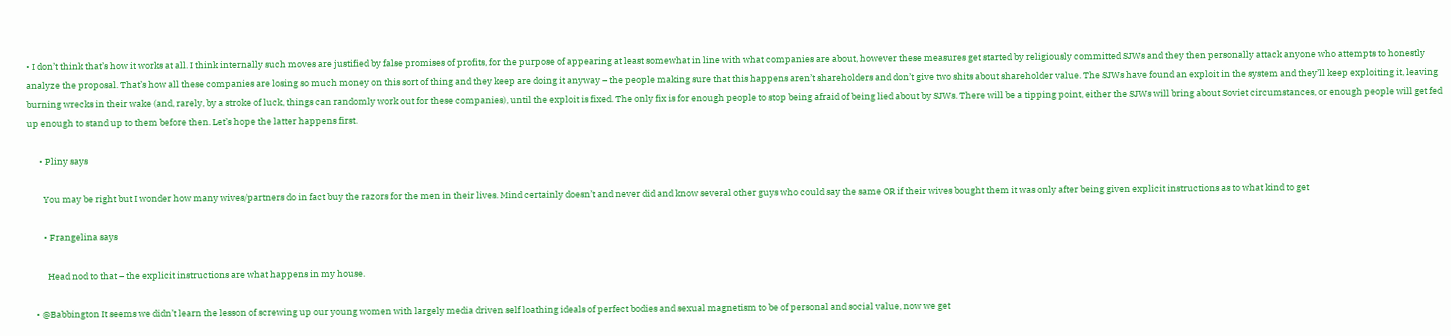• I don’t think that’s how it works at all. I think internally such moves are justified by false promises of profits, for the purpose of appearing at least somewhat in line with what companies are about, however these measures get started by religiously committed SJWs and they then personally attack anyone who attempts to honestly analyze the proposal. That’s how all these companies are losing so much money on this sort of thing and they keep are doing it anyway – the people making sure that this happens aren’t shareholders and don’t give two shits about shareholder value. The SJWs have found an exploit in the system and they’ll keep exploiting it, leaving burning wrecks in their wake (and, rarely, by a stroke of luck, things can randomly work out for these companies), until the exploit is fixed. The only fix is for enough people to stop being afraid of being lied about by SJWs. There will be a tipping point, either the SJWs will bring about Soviet circumstances, or enough people will get fed up enough to stand up to them before then. Let’s hope the latter happens first.

      • Pliny says

        You may be right but I wonder how many wives/partners do in fact buy the razors for the men in their lives. Mind certainly doesn’t and never did and know several other guys who could say the same OR if their wives bought them it was only after being given explicit instructions as to what kind to get

        • Frangelina says

          Head nod to that – the explicit instructions are what happens in my house.

    • @Babbington It seems we didn’t learn the lesson of screwing up our young women with largely media driven self loathing ideals of perfect bodies and sexual magnetism to be of personal and social value, now we get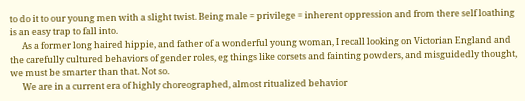to do it to our young men with a slight twist. Being male = privilege = inherent oppression and from there self loathing is an easy trap to fall into.
      As a former long haired hippie, and father of a wonderful young woman, I recall looking on Victorian England and the carefully cultured behaviors of gender roles, eg things like corsets and fainting powders, and misguidedly thought, we must be smarter than that. Not so.
      We are in a current era of highly choreographed, almost ritualized behavior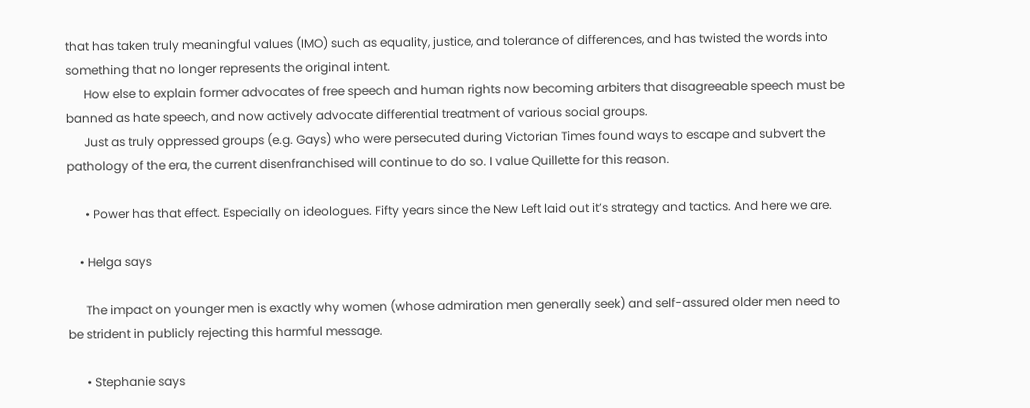that has taken truly meaningful values (IMO) such as equality, justice, and tolerance of differences, and has twisted the words into something that no longer represents the original intent.
      How else to explain former advocates of free speech and human rights now becoming arbiters that disagreeable speech must be banned as hate speech, and now actively advocate differential treatment of various social groups.
      Just as truly oppressed groups (e.g. Gays) who were persecuted during Victorian Times found ways to escape and subvert the pathology of the era, the current disenfranchised will continue to do so. I value Quillette for this reason.

      • Power has that effect. Especially on ideologues. Fifty years since the New Left laid out it’s strategy and tactics. And here we are.

    • Helga says

      The impact on younger men is exactly why women (whose admiration men generally seek) and self-assured older men need to be strident in publicly rejecting this harmful message.

      • Stephanie says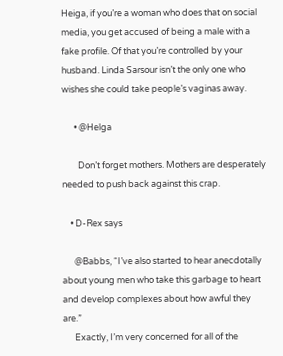Heiga, if you’re a woman who does that on social media, you get accused of being a male with a fake profile. Of that you’re controlled by your husband. Linda Sarsour isn’t the only one who wishes she could take people’s vaginas away.

      • @Helga

        Don’t forget mothers. Mothers are desperately needed to push back against this crap.

    • D-Rex says

      @Babbs, “I’ve also started to hear anecdotally about young men who take this garbage to heart and develop complexes about how awful they are.”
      Exactly, I’m very concerned for all of the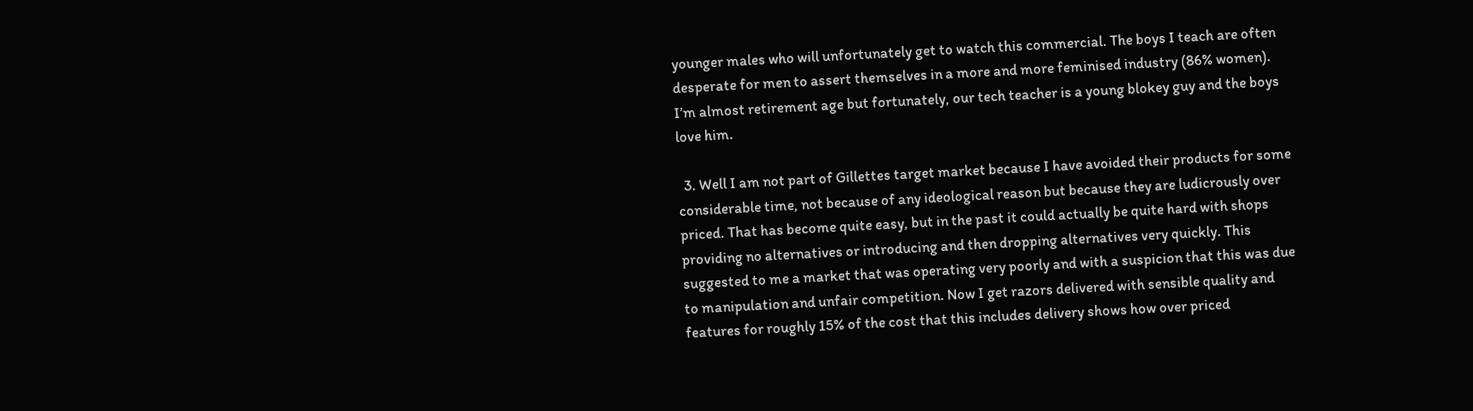younger males who will unfortunately get to watch this commercial. The boys I teach are often desperate for men to assert themselves in a more and more feminised industry (86% women). I’m almost retirement age but fortunately, our tech teacher is a young blokey guy and the boys love him.

  3. Well I am not part of Gillettes target market because I have avoided their products for some considerable time, not because of any ideological reason but because they are ludicrously over priced. That has become quite easy, but in the past it could actually be quite hard with shops providing no alternatives or introducing and then dropping alternatives very quickly. This suggested to me a market that was operating very poorly and with a suspicion that this was due to manipulation and unfair competition. Now I get razors delivered with sensible quality and features for roughly 15% of the cost that this includes delivery shows how over priced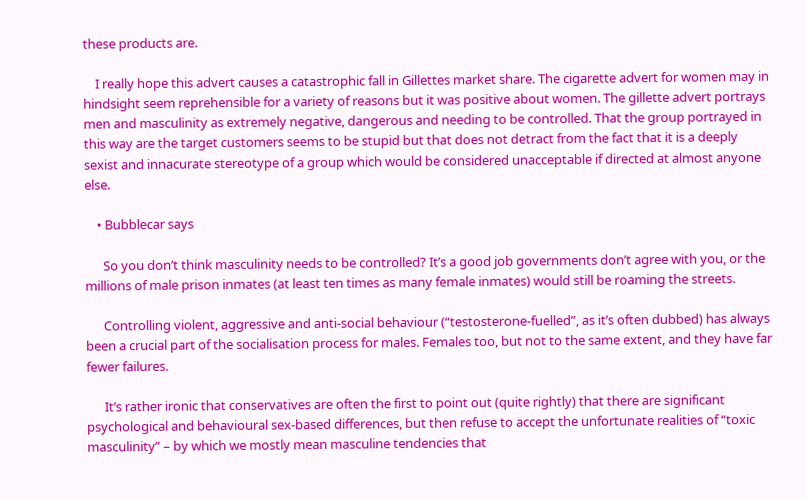these products are.

    I really hope this advert causes a catastrophic fall in Gillettes market share. The cigarette advert for women may in hindsight seem reprehensible for a variety of reasons but it was positive about women. The gillette advert portrays men and masculinity as extremely negative, dangerous and needing to be controlled. That the group portrayed in this way are the target customers seems to be stupid but that does not detract from the fact that it is a deeply sexist and innacurate stereotype of a group which would be considered unacceptable if directed at almost anyone else.

    • Bubblecar says

      So you don’t think masculinity needs to be controlled? It’s a good job governments don’t agree with you, or the millions of male prison inmates (at least ten times as many female inmates) would still be roaming the streets.

      Controlling violent, aggressive and anti-social behaviour (“testosterone-fuelled”, as it’s often dubbed) has always been a crucial part of the socialisation process for males. Females too, but not to the same extent, and they have far fewer failures.

      It’s rather ironic that conservatives are often the first to point out (quite rightly) that there are significant psychological and behavioural sex-based differences, but then refuse to accept the unfortunate realities of “toxic masculinity” – by which we mostly mean masculine tendencies that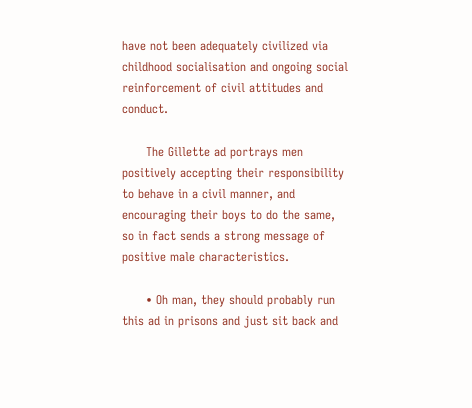have not been adequately civilized via childhood socialisation and ongoing social reinforcement of civil attitudes and conduct.

      The Gillette ad portrays men positively accepting their responsibility to behave in a civil manner, and encouraging their boys to do the same, so in fact sends a strong message of positive male characteristics.

      • Oh man, they should probably run this ad in prisons and just sit back and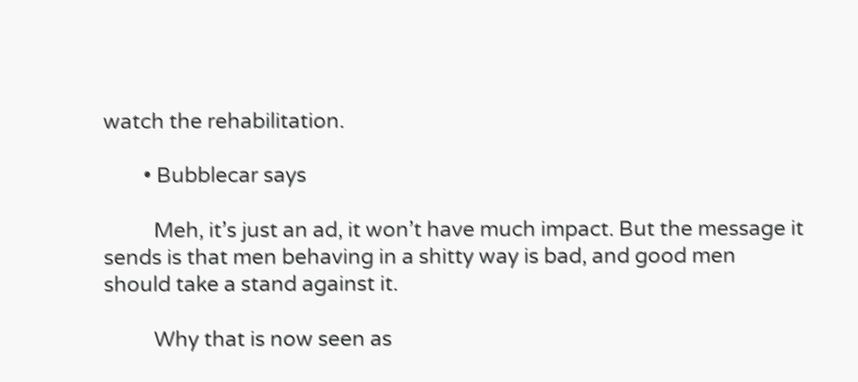watch the rehabilitation.

        • Bubblecar says

          Meh, it’s just an ad, it won’t have much impact. But the message it sends is that men behaving in a shitty way is bad, and good men should take a stand against it.

          Why that is now seen as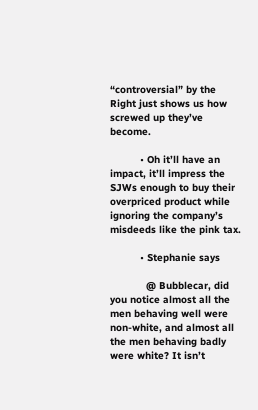“controversial” by the Right just shows us how screwed up they’ve become.

          • Oh it’ll have an impact, it’ll impress the SJWs enough to buy their overpriced product while ignoring the company’s misdeeds like the pink tax.

          • Stephanie says

            @ Bubblecar, did you notice almost all the men behaving well were non-white, and almost all the men behaving badly were white? It isn’t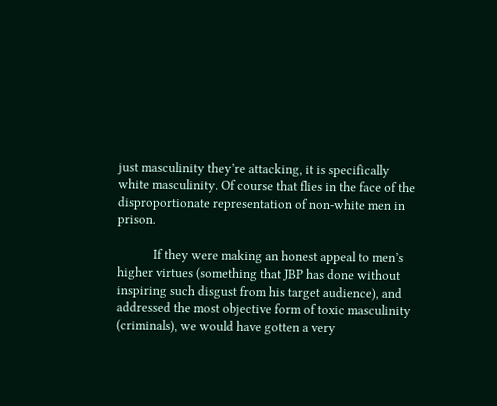just masculinity they’re attacking, it is specifically white masculinity. Of course that flies in the face of the disproportionate representation of non-white men in prison.

            If they were making an honest appeal to men’s higher virtues (something that JBP has done without inspiring such disgust from his target audience), and addressed the most objective form of toxic masculinity (criminals), we would have gotten a very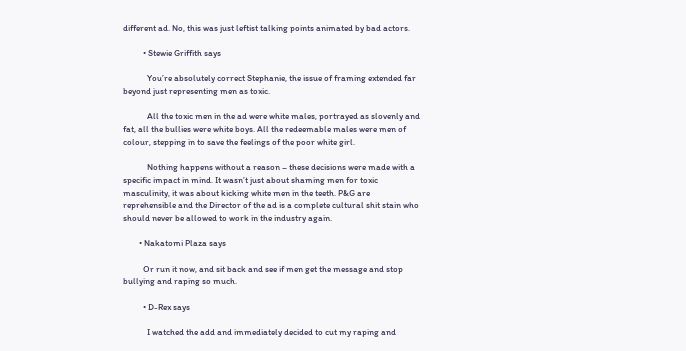different ad. No, this was just leftist talking points animated by bad actors.

          • Stewie Griffith says

            You’re absolutely correct Stephanie, the issue of framing extended far beyond just representing men as toxic.

            All the toxic men in the ad were white males, portrayed as slovenly and fat, all the bullies were white boys. All the redeemable males were men of colour, stepping in to save the feelings of the poor white girl.

            Nothing happens without a reason – these decisions were made with a specific impact in mind. It wasn’t just about shaming men for toxic masculinity, it was about kicking white men in the teeth. P&G are reprehensible and the Director of the ad is a complete cultural shit stain who should never be allowed to work in the industry again.

        • Nakatomi Plaza says

          Or run it now, and sit back and see if men get the message and stop bullying and raping so much.

          • D-Rex says

            I watched the add and immediately decided to cut my raping and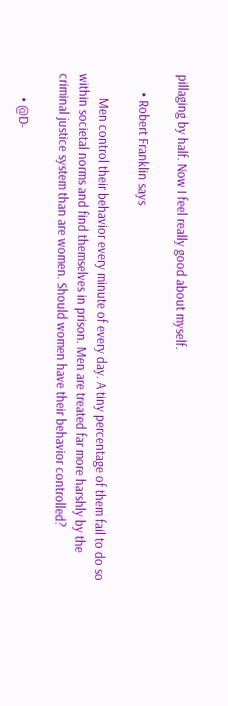pillaging by half. Now I feel really good about myself.

      • Robert Franklin says

        Men control their behavior every minute of every day. A tiny percentage of them fail to do so within societal norms and find themselves in prison. Men are treated far more harshly by the criminal justice system than are women. Should women have their behavior controlled?

        • @D-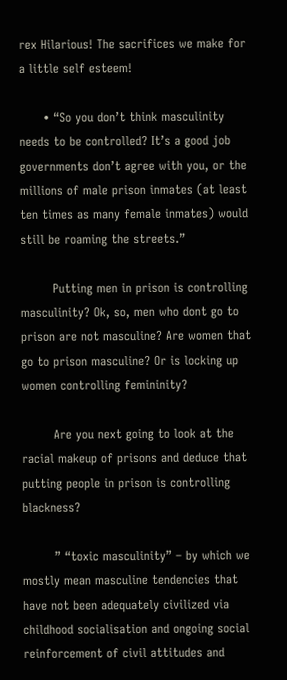rex Hilarious! The sacrifices we make for a little self esteem!

      • “So you don’t think masculinity needs to be controlled? It’s a good job governments don’t agree with you, or the millions of male prison inmates (at least ten times as many female inmates) would still be roaming the streets.”

        Putting men in prison is controlling masculinity? Ok, so, men who dont go to prison are not masculine? Are women that go to prison masculine? Or is locking up women controlling femininity?

        Are you next going to look at the racial makeup of prisons and deduce that putting people in prison is controlling blackness?

        ” “toxic masculinity” – by which we mostly mean masculine tendencies that have not been adequately civilized via childhood socialisation and ongoing social reinforcement of civil attitudes and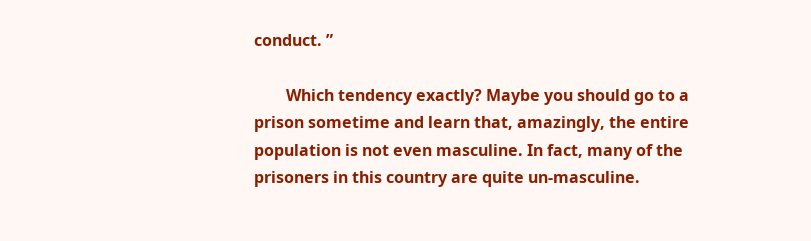conduct. ”

        Which tendency exactly? Maybe you should go to a prison sometime and learn that, amazingly, the entire population is not even masculine. In fact, many of the prisoners in this country are quite un-masculine.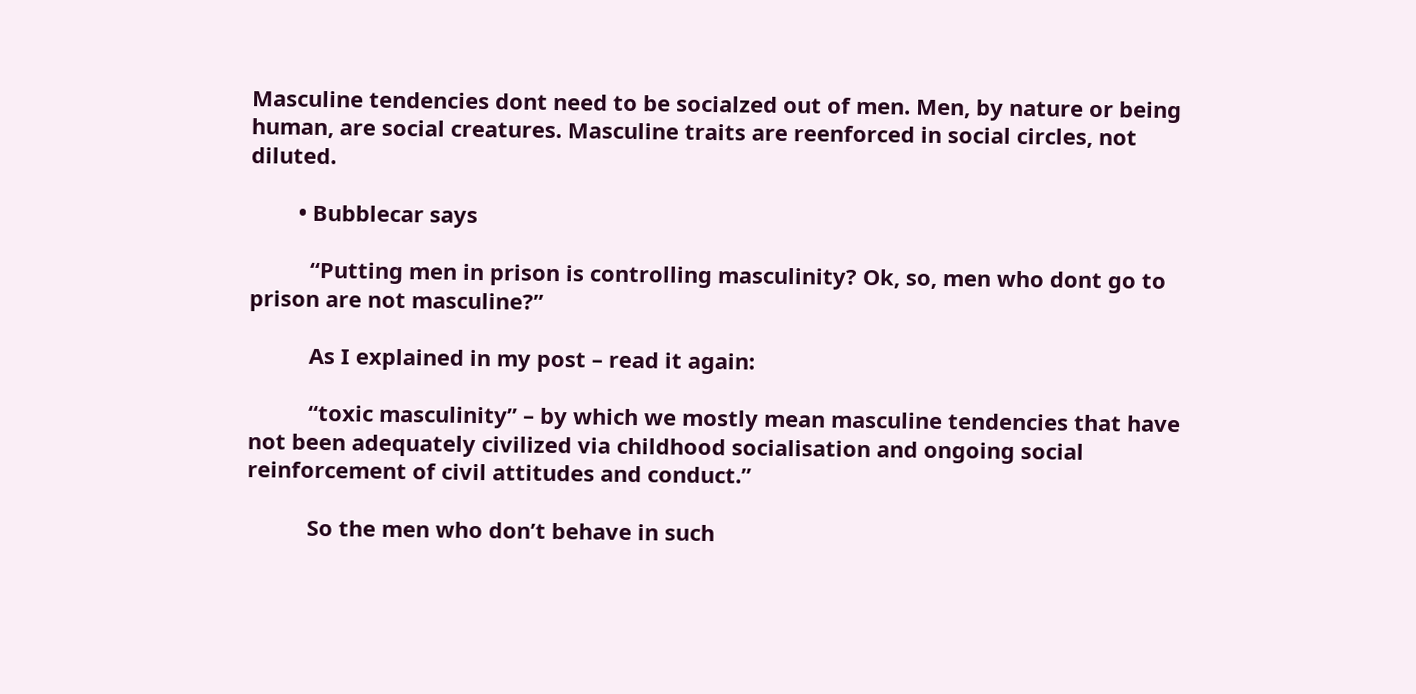Masculine tendencies dont need to be socialzed out of men. Men, by nature or being human, are social creatures. Masculine traits are reenforced in social circles, not diluted.

        • Bubblecar says

          “Putting men in prison is controlling masculinity? Ok, so, men who dont go to prison are not masculine?”

          As I explained in my post – read it again:

          “toxic masculinity” – by which we mostly mean masculine tendencies that have not been adequately civilized via childhood socialisation and ongoing social reinforcement of civil attitudes and conduct.”

          So the men who don’t behave in such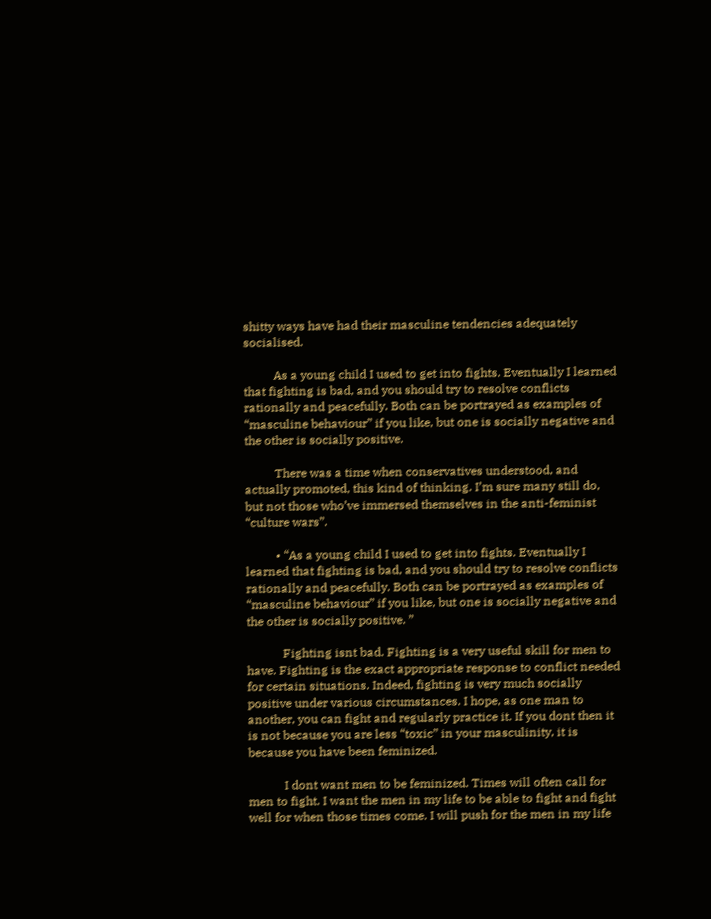shitty ways have had their masculine tendencies adequately socialised.

          As a young child I used to get into fights. Eventually I learned that fighting is bad, and you should try to resolve conflicts rationally and peacefully. Both can be portrayed as examples of “masculine behaviour” if you like, but one is socially negative and the other is socially positive.

          There was a time when conservatives understood, and actually promoted, this kind of thinking. I’m sure many still do, but not those who’ve immersed themselves in the anti-feminist “culture wars”.

          • “As a young child I used to get into fights. Eventually I learned that fighting is bad, and you should try to resolve conflicts rationally and peacefully. Both can be portrayed as examples of “masculine behaviour” if you like, but one is socially negative and the other is socially positive. ”

            Fighting isnt bad. Fighting is a very useful skill for men to have. Fighting is the exact appropriate response to conflict needed for certain situations. Indeed, fighting is very much socially positive under various circumstances. I hope, as one man to another, you can fight and regularly practice it. If you dont then it is not because you are less “toxic” in your masculinity, it is because you have been feminized.

            I dont want men to be feminized. Times will often call for men to fight. I want the men in my life to be able to fight and fight well for when those times come. I will push for the men in my life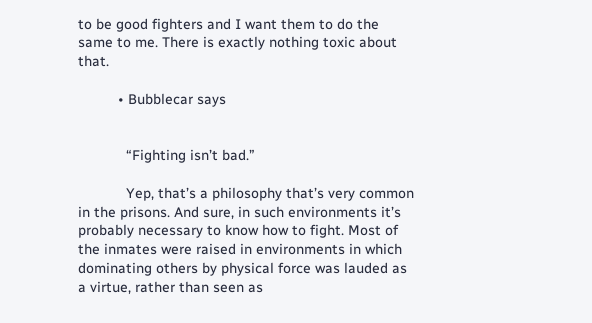to be good fighters and I want them to do the same to me. There is exactly nothing toxic about that.

          • Bubblecar says


            “Fighting isn’t bad.”

            Yep, that’s a philosophy that’s very common in the prisons. And sure, in such environments it’s probably necessary to know how to fight. Most of the inmates were raised in environments in which dominating others by physical force was lauded as a virtue, rather than seen as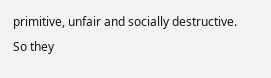primitive, unfair and socially destructive. So they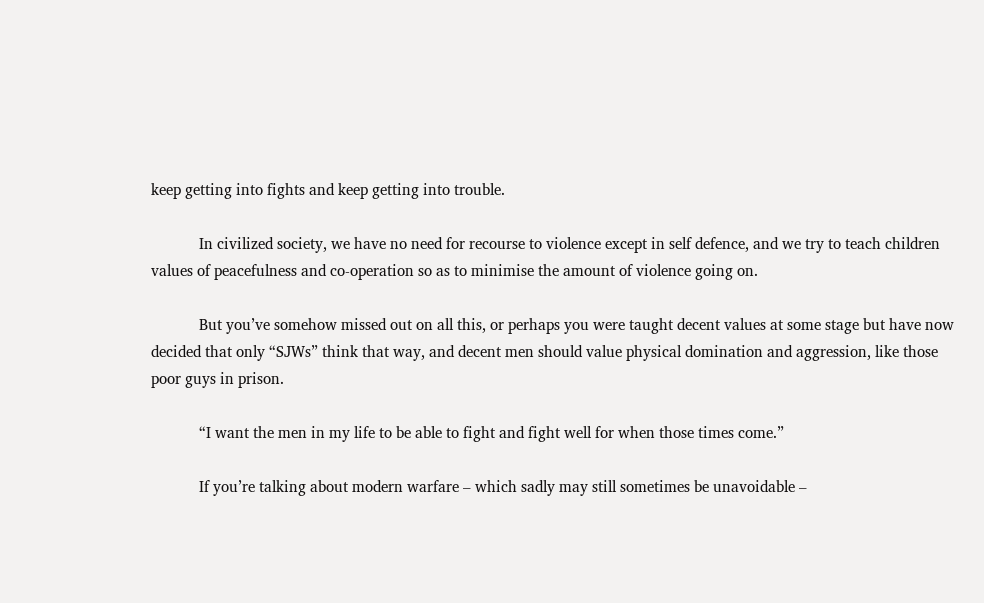keep getting into fights and keep getting into trouble.

            In civilized society, we have no need for recourse to violence except in self defence, and we try to teach children values of peacefulness and co-operation so as to minimise the amount of violence going on.

            But you’ve somehow missed out on all this, or perhaps you were taught decent values at some stage but have now decided that only “SJWs” think that way, and decent men should value physical domination and aggression, like those poor guys in prison.

            “I want the men in my life to be able to fight and fight well for when those times come.”

            If you’re talking about modern warfare – which sadly may still sometimes be unavoidable –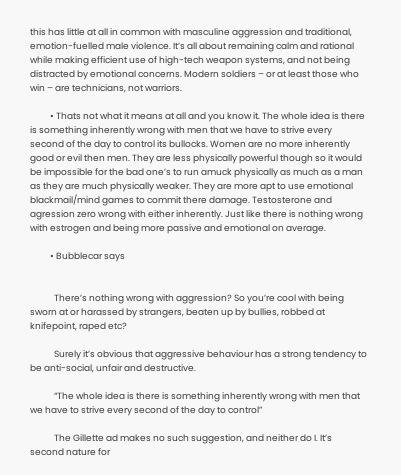this has little at all in common with masculine aggression and traditional, emotion-fuelled male violence. It’s all about remaining calm and rational while making efficient use of high-tech weapon systems, and not being distracted by emotional concerns. Modern soldiers – or at least those who win – are technicians, not warriors.

          • Thats not what it means at all and you know it. The whole idea is there is something inherently wrong with men that we have to strive every second of the day to control its bullocks. Women are no more inherently good or evil then men. They are less physically powerful though so it would be impossible for the bad one’s to run amuck physically as much as a man as they are much physically weaker. They are more apt to use emotional blackmail/mind games to commit there damage. Testosterone and agression zero wrong with either inherently. Just like there is nothing wrong with estrogen and being more passive and emotional on average.

          • Bubblecar says


            There’s nothing wrong with aggression? So you’re cool with being sworn at or harassed by strangers, beaten up by bullies, robbed at knifepoint, raped etc?

            Surely it’s obvious that aggressive behaviour has a strong tendency to be anti-social, unfair and destructive.

            “The whole idea is there is something inherently wrong with men that we have to strive every second of the day to control”

            The Gillette ad makes no such suggestion, and neither do I. It’s second nature for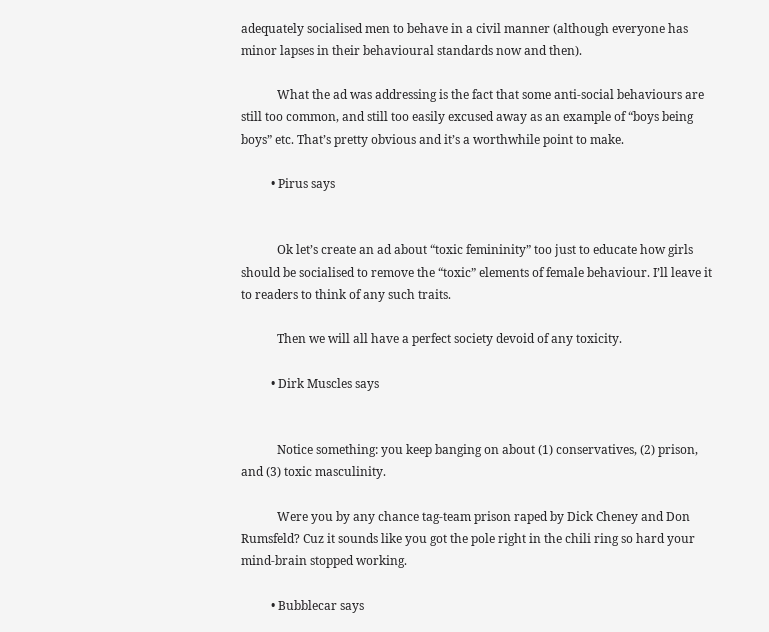adequately socialised men to behave in a civil manner (although everyone has minor lapses in their behavioural standards now and then).

            What the ad was addressing is the fact that some anti-social behaviours are still too common, and still too easily excused away as an example of “boys being boys” etc. That’s pretty obvious and it’s a worthwhile point to make.

          • Pirus says


            Ok let’s create an ad about “toxic femininity” too just to educate how girls should be socialised to remove the “toxic” elements of female behaviour. I’ll leave it to readers to think of any such traits.

            Then we will all have a perfect society devoid of any toxicity.

          • Dirk Muscles says


            Notice something: you keep banging on about (1) conservatives, (2) prison, and (3) toxic masculinity.

            Were you by any chance tag-team prison raped by Dick Cheney and Don Rumsfeld? Cuz it sounds like you got the pole right in the chili ring so hard your mind-brain stopped working.

          • Bubblecar says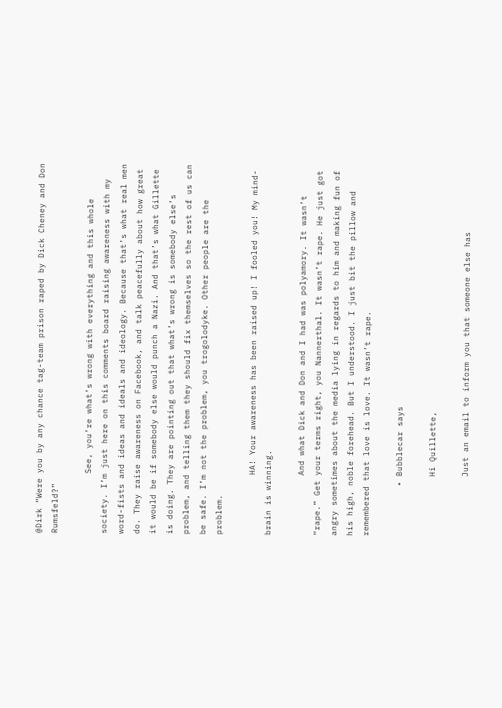@Dirk “Were you by any chance tag-team prison raped by Dick Cheney and Don Rumsfeld?”

            See, you’re what’s wrong with everything and this whole society. I’m just here on this comments board raising awareness with my word-fists and ideas and ideals and ideology. Because that’s what real men do. They raise awareness on Facebook, and talk peacefully about how great it would be if somebody else would punch a Nazi. And that’s what Gillette is doing. They are pointing out that what’s wrong is somebody else’s problem, and telling them they should fix themselves so the rest of us can be safe. I’m not the problem, you trogolodyke. Other people are the problem.

            HA! Your awareness has been raised up! I fooled you! My mind-brain is winning.

            And what Dick and Don and I had was polyamory. It wasn’t “rape.” Get your terms right, you Nannerthal. It wasn’t rape. He just got angry sometimes about the media lying in regards to him and making fun of his high, noble forehead. But I understood. I just bit the pillow and remembered that love is love. It wasn’t rape.

          • Bubblecar says

            Hi Quillette,

            Just an email to inform you that someone else has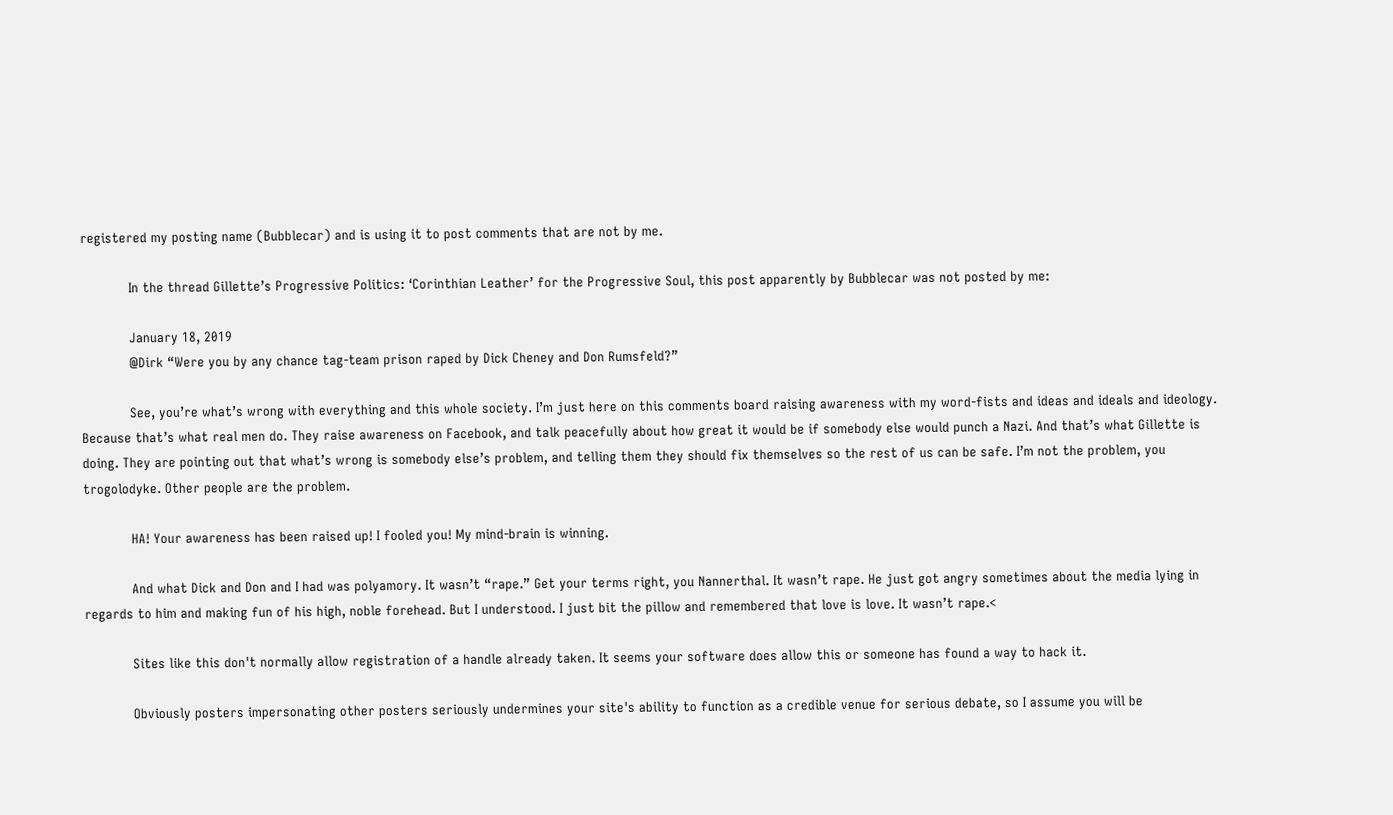registered my posting name (Bubblecar) and is using it to post comments that are not by me.

            In the thread Gillette’s Progressive Politics: ‘Corinthian Leather’ for the Progressive Soul, this post apparently by Bubblecar was not posted by me:

            January 18, 2019
            @Dirk “Were you by any chance tag-team prison raped by Dick Cheney and Don Rumsfeld?”

            See, you’re what’s wrong with everything and this whole society. I’m just here on this comments board raising awareness with my word-fists and ideas and ideals and ideology. Because that’s what real men do. They raise awareness on Facebook, and talk peacefully about how great it would be if somebody else would punch a Nazi. And that’s what Gillette is doing. They are pointing out that what’s wrong is somebody else’s problem, and telling them they should fix themselves so the rest of us can be safe. I’m not the problem, you trogolodyke. Other people are the problem.

            HA! Your awareness has been raised up! I fooled you! My mind-brain is winning.

            And what Dick and Don and I had was polyamory. It wasn’t “rape.” Get your terms right, you Nannerthal. It wasn’t rape. He just got angry sometimes about the media lying in regards to him and making fun of his high, noble forehead. But I understood. I just bit the pillow and remembered that love is love. It wasn’t rape.<

            Sites like this don't normally allow registration of a handle already taken. It seems your software does allow this or someone has found a way to hack it.

            Obviously posters impersonating other posters seriously undermines your site's ability to function as a credible venue for serious debate, so I assume you will be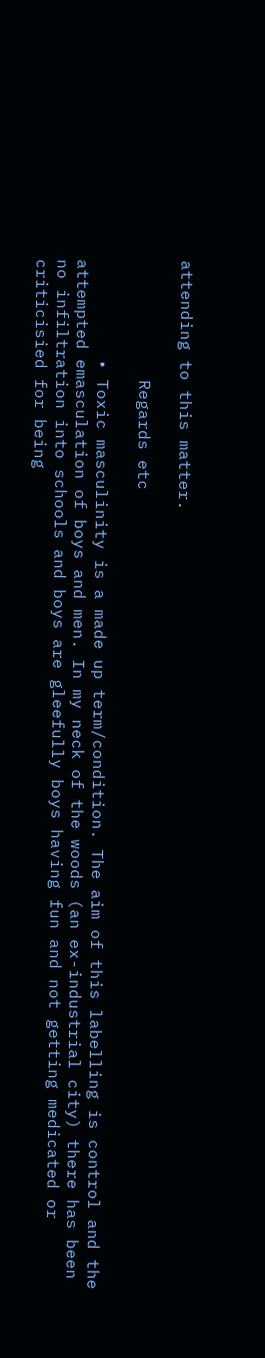attending to this matter.

            Regards etc

          • Toxic masculinity is a made up term/condition. The aim of this labelling is control and the attempted emasculation of boys and men. In my neck of the woods (an ex-industrial city) there has been no infiltration into schools and boys are gleefully boys having fun and not getting medicated or criticisied for being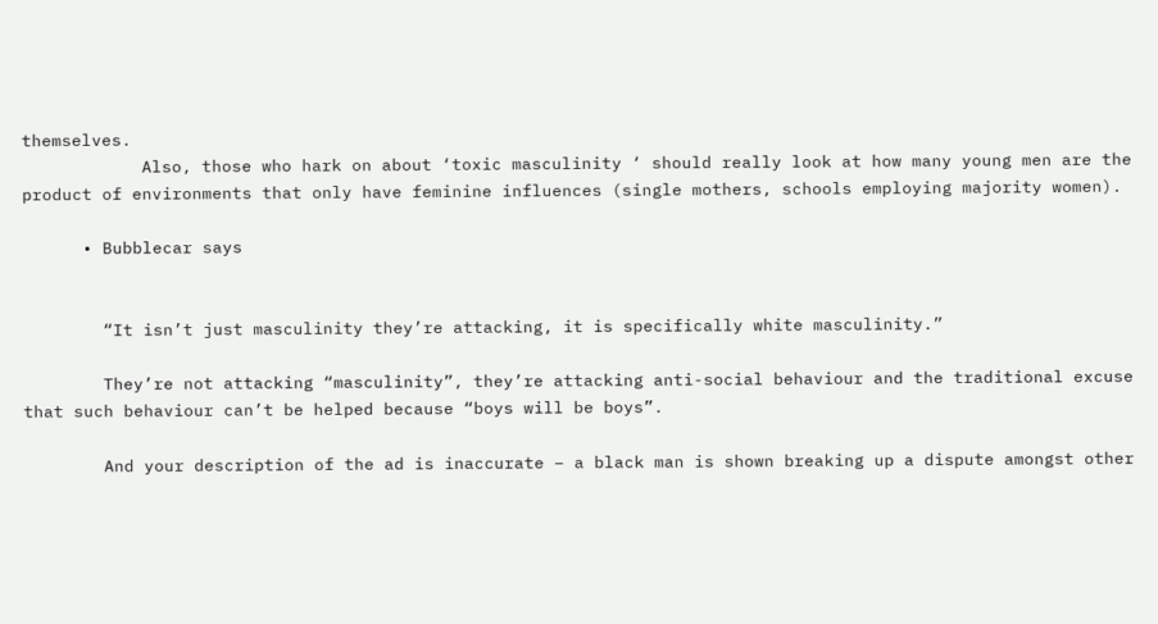themselves.
            Also, those who hark on about ‘toxic masculinity ‘ should really look at how many young men are the product of environments that only have feminine influences (single mothers, schools employing majority women).

      • Bubblecar says


        “It isn’t just masculinity they’re attacking, it is specifically white masculinity.”

        They’re not attacking “masculinity”, they’re attacking anti-social behaviour and the traditional excuse that such behaviour can’t be helped because “boys will be boys”.

        And your description of the ad is inaccurate – a black man is shown breaking up a dispute amongst other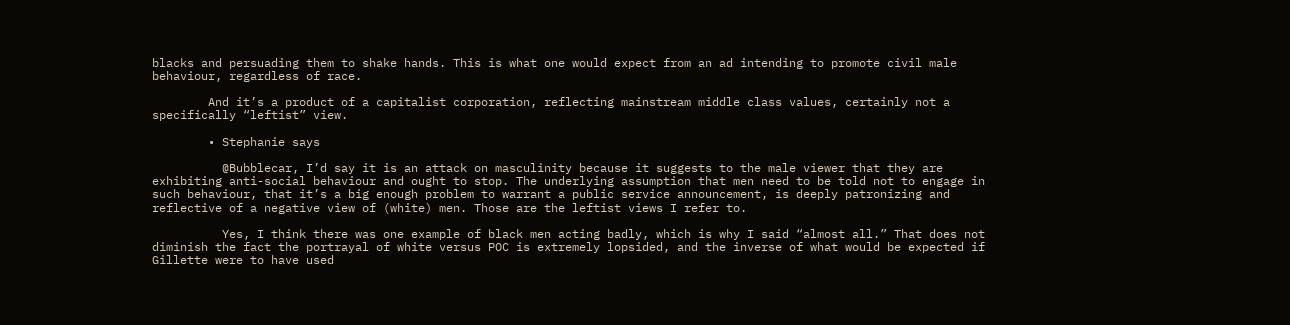blacks and persuading them to shake hands. This is what one would expect from an ad intending to promote civil male behaviour, regardless of race.

        And it’s a product of a capitalist corporation, reflecting mainstream middle class values, certainly not a specifically “leftist” view.

        • Stephanie says

          @Bubblecar, I’d say it is an attack on masculinity because it suggests to the male viewer that they are exhibiting anti-social behaviour and ought to stop. The underlying assumption that men need to be told not to engage in such behaviour, that it’s a big enough problem to warrant a public service announcement, is deeply patronizing and reflective of a negative view of (white) men. Those are the leftist views I refer to.

          Yes, I think there was one example of black men acting badly, which is why I said “almost all.” That does not diminish the fact the portrayal of white versus POC is extremely lopsided, and the inverse of what would be expected if Gillette were to have used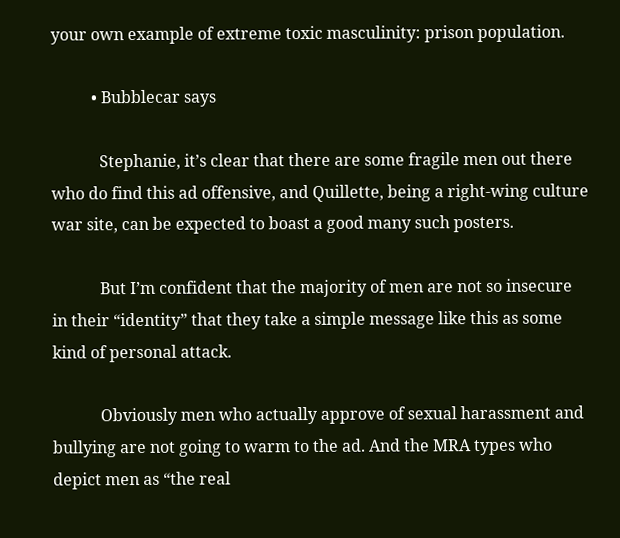your own example of extreme toxic masculinity: prison population.

          • Bubblecar says

            Stephanie, it’s clear that there are some fragile men out there who do find this ad offensive, and Quillette, being a right-wing culture war site, can be expected to boast a good many such posters.

            But I’m confident that the majority of men are not so insecure in their “identity” that they take a simple message like this as some kind of personal attack.

            Obviously men who actually approve of sexual harassment and bullying are not going to warm to the ad. And the MRA types who depict men as “the real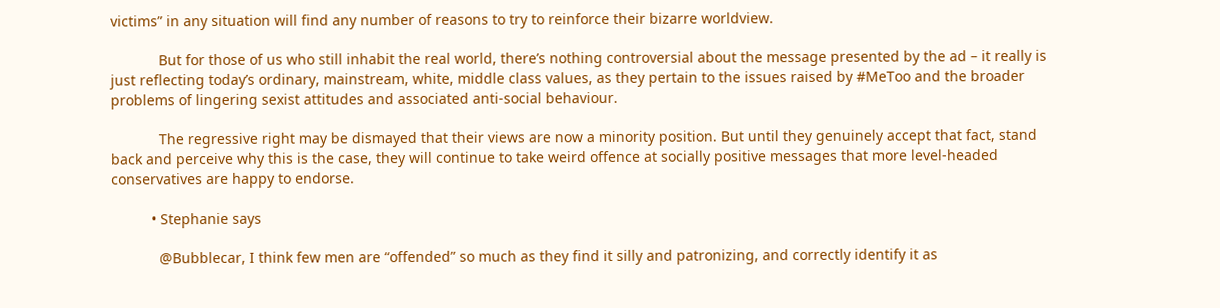victims” in any situation will find any number of reasons to try to reinforce their bizarre worldview.

            But for those of us who still inhabit the real world, there’s nothing controversial about the message presented by the ad – it really is just reflecting today’s ordinary, mainstream, white, middle class values, as they pertain to the issues raised by #MeToo and the broader problems of lingering sexist attitudes and associated anti-social behaviour.

            The regressive right may be dismayed that their views are now a minority position. But until they genuinely accept that fact, stand back and perceive why this is the case, they will continue to take weird offence at socially positive messages that more level-headed conservatives are happy to endorse.

          • Stephanie says

            @Bubblecar, I think few men are “offended” so much as they find it silly and patronizing, and correctly identify it as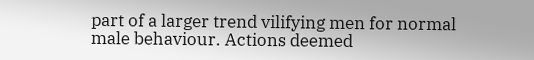part of a larger trend vilifying men for normal male behaviour. Actions deemed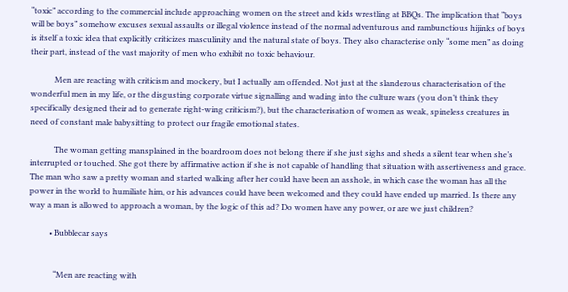“toxic” according to the commercial include approaching women on the street and kids wrestling at BBQs. The implication that “boys will be boys” somehow excuses sexual assaults or illegal violence instead of the normal adventurous and rambunctious hijinks of boys is itself a toxic idea that explicitly criticizes masculinity and the natural state of boys. They also characterise only “some men” as doing their part, instead of the vast majority of men who exhibit no toxic behaviour.

            Men are reacting with criticism and mockery, but I actually am offended. Not just at the slanderous characterisation of the wonderful men in my life, or the disgusting corporate virtue signalling and wading into the culture wars (you don’t think they specifically designed their ad to generate right-wing criticism?), but the characterisation of women as weak, spineless creatures in need of constant male babysitting to protect our fragile emotional states.

            The woman getting mansplained in the boardroom does not belong there if she just sighs and sheds a silent tear when she’s interrupted or touched. She got there by affirmative action if she is not capable of handling that situation with assertiveness and grace. The man who saw a pretty woman and started walking after her could have been an asshole, in which case the woman has all the power in the world to humiliate him, or his advances could have been welcomed and they could have ended up married. Is there any way a man is allowed to approach a woman, by the logic of this ad? Do women have any power, or are we just children?

          • Bubblecar says


            “Men are reacting with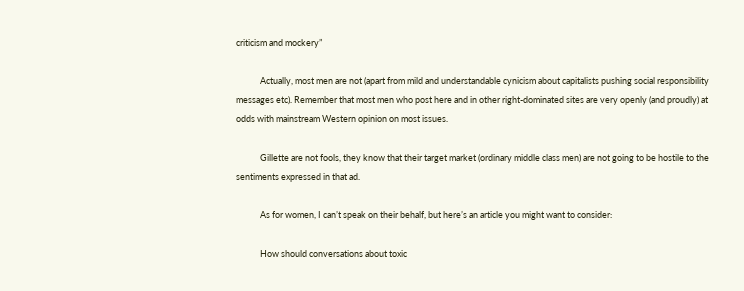criticism and mockery”

            Actually, most men are not (apart from mild and understandable cynicism about capitalists pushing social responsibility messages etc). Remember that most men who post here and in other right-dominated sites are very openly (and proudly) at odds with mainstream Western opinion on most issues.

            Gillette are not fools, they know that their target market (ordinary middle class men) are not going to be hostile to the sentiments expressed in that ad.

            As for women, I can’t speak on their behalf, but here’s an article you might want to consider:

            How should conversations about toxic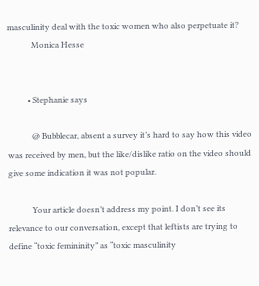masculinity deal with the toxic women who also perpetuate it?
            Monica Hesse


          • Stephanie says

            @ Bubblecar, absent a survey it’s hard to say how this video was received by men, but the like/dislike ratio on the video should give some indication it was not popular.

            Your article doesn’t address my point. I don’t see its relevance to our conversation, except that leftists are trying to define “toxic femininity” as “toxic masculinity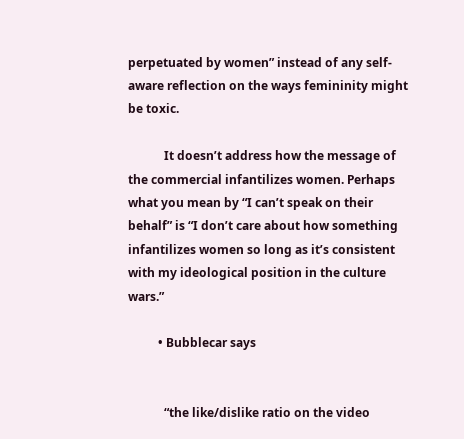perpetuated by women” instead of any self-aware reflection on the ways femininity might be toxic.

            It doesn’t address how the message of the commercial infantilizes women. Perhaps what you mean by “I can’t speak on their behalf” is “I don’t care about how something infantilizes women so long as it’s consistent with my ideological position in the culture wars.”

          • Bubblecar says


            “the like/dislike ratio on the video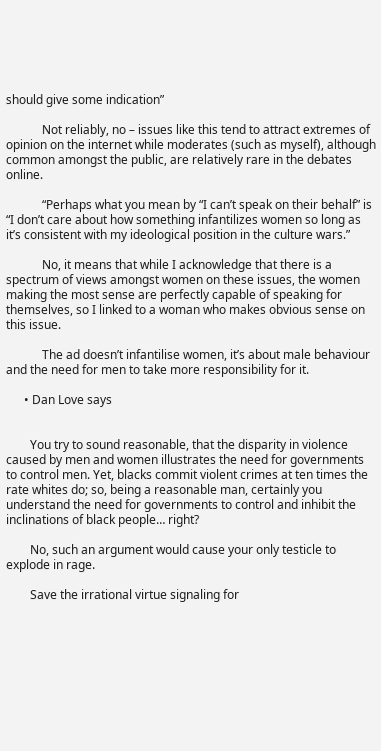should give some indication”

            Not reliably, no – issues like this tend to attract extremes of opinion on the internet while moderates (such as myself), although common amongst the public, are relatively rare in the debates online.

            “Perhaps what you mean by “I can’t speak on their behalf” is “I don’t care about how something infantilizes women so long as it’s consistent with my ideological position in the culture wars.”

            No, it means that while I acknowledge that there is a spectrum of views amongst women on these issues, the women making the most sense are perfectly capable of speaking for themselves, so I linked to a woman who makes obvious sense on this issue.

            The ad doesn’t infantilise women, it’s about male behaviour and the need for men to take more responsibility for it.

      • Dan Love says


        You try to sound reasonable, that the disparity in violence caused by men and women illustrates the need for governments to control men. Yet, blacks commit violent crimes at ten times the rate whites do; so, being a reasonable man, certainly you understand the need for governments to control and inhibit the inclinations of black people… right?

        No, such an argument would cause your only testicle to explode in rage.

        Save the irrational virtue signaling for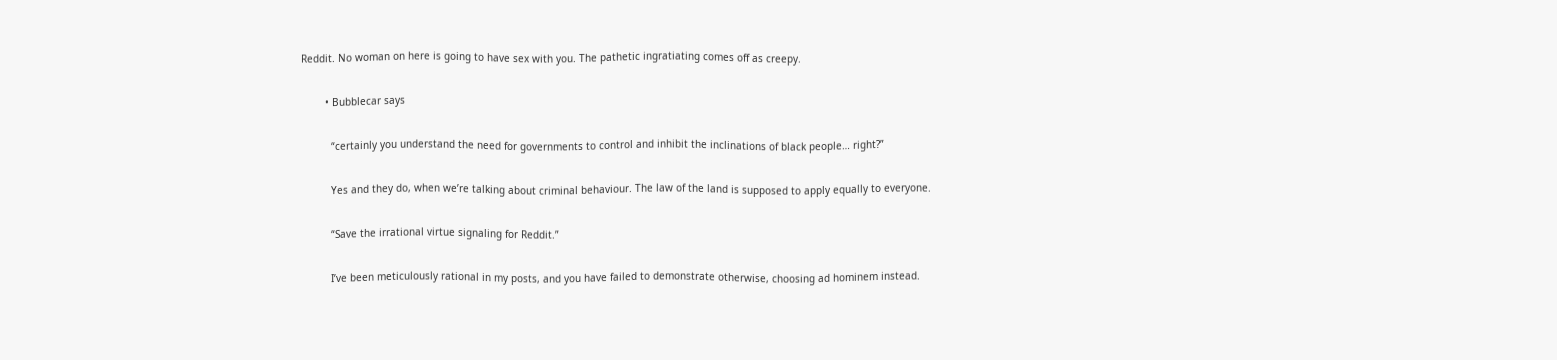Reddit. No woman on here is going to have sex with you. The pathetic ingratiating comes off as creepy.

        • Bubblecar says

          “certainly you understand the need for governments to control and inhibit the inclinations of black people… right?”

          Yes and they do, when we’re talking about criminal behaviour. The law of the land is supposed to apply equally to everyone.

          “Save the irrational virtue signaling for Reddit.”

          I’ve been meticulously rational in my posts, and you have failed to demonstrate otherwise, choosing ad hominem instead.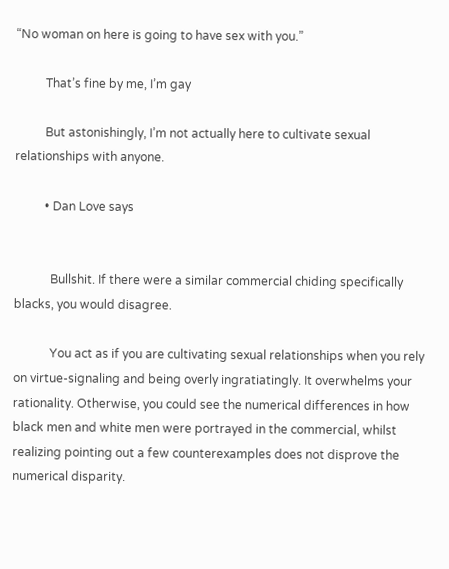“No woman on here is going to have sex with you.”

          That’s fine by me, I’m gay

          But astonishingly, I’m not actually here to cultivate sexual relationships with anyone.

          • Dan Love says


            Bullshit. If there were a similar commercial chiding specifically blacks, you would disagree.

            You act as if you are cultivating sexual relationships when you rely on virtue-signaling and being overly ingratiatingly. It overwhelms your rationality. Otherwise, you could see the numerical differences in how black men and white men were portrayed in the commercial, whilst realizing pointing out a few counterexamples does not disprove the numerical disparity.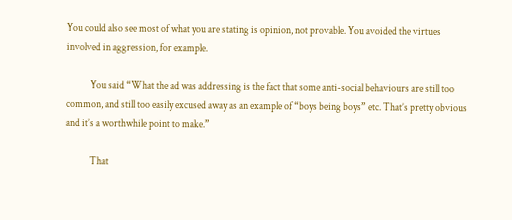You could also see most of what you are stating is opinion, not provable. You avoided the virtues involved in aggression, for example.

            You said “What the ad was addressing is the fact that some anti-social behaviours are still too common, and still too easily excused away as an example of “boys being boys” etc. That’s pretty obvious and it’s a worthwhile point to make.”

            That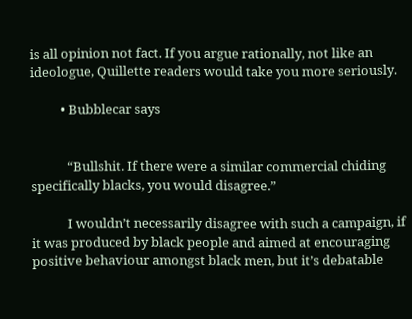is all opinion not fact. If you argue rationally, not like an ideologue, Quillette readers would take you more seriously.

          • Bubblecar says


            “Bullshit. If there were a similar commercial chiding specifically blacks, you would disagree.”

            I wouldn’t necessarily disagree with such a campaign, if it was produced by black people and aimed at encouraging positive behaviour amongst black men, but it’s debatable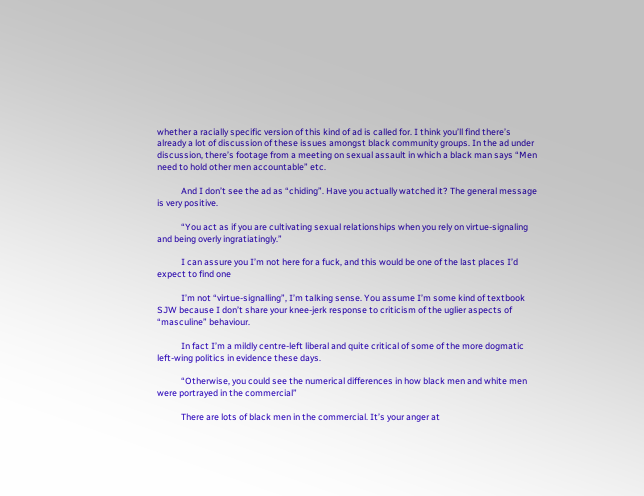whether a racially specific version of this kind of ad is called for. I think you’ll find there’s already a lot of discussion of these issues amongst black community groups. In the ad under discussion, there’s footage from a meeting on sexual assault in which a black man says “Men need to hold other men accountable” etc.

            And I don’t see the ad as “chiding”. Have you actually watched it? The general message is very positive.

            “You act as if you are cultivating sexual relationships when you rely on virtue-signaling and being overly ingratiatingly.”

            I can assure you I’m not here for a fuck, and this would be one of the last places I’d expect to find one

            I’m not “virtue-signalling”, I’m talking sense. You assume I’m some kind of textbook SJW because I don’t share your knee-jerk response to criticism of the uglier aspects of “masculine” behaviour.

            In fact I’m a mildly centre-left liberal and quite critical of some of the more dogmatic left-wing politics in evidence these days.

            “Otherwise, you could see the numerical differences in how black men and white men were portrayed in the commercial”

            There are lots of black men in the commercial. It’s your anger at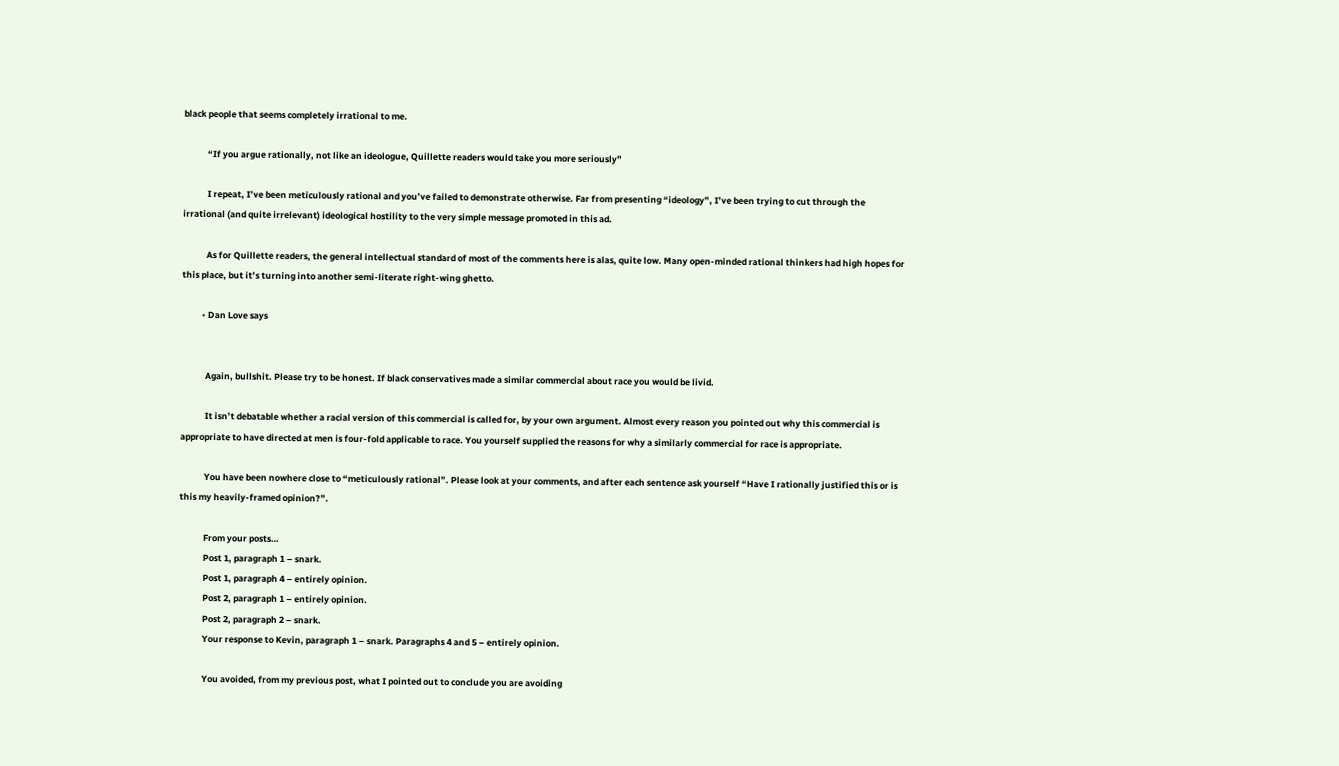black people that seems completely irrational to me.

            “If you argue rationally, not like an ideologue, Quillette readers would take you more seriously”

            I repeat, I’ve been meticulously rational and you’ve failed to demonstrate otherwise. Far from presenting “ideology”, I’ve been trying to cut through the irrational (and quite irrelevant) ideological hostility to the very simple message promoted in this ad.

            As for Quillette readers, the general intellectual standard of most of the comments here is alas, quite low. Many open-minded rational thinkers had high hopes for this place, but it’s turning into another semi-literate right-wing ghetto.

          • Dan Love says


            Again, bullshit. Please try to be honest. If black conservatives made a similar commercial about race you would be livid.

            It isn’t debatable whether a racial version of this commercial is called for, by your own argument. Almost every reason you pointed out why this commercial is appropriate to have directed at men is four-fold applicable to race. You yourself supplied the reasons for why a similarly commercial for race is appropriate.

            You have been nowhere close to “meticulously rational”. Please look at your comments, and after each sentence ask yourself “Have I rationally justified this or is this my heavily-framed opinion?”.

            From your posts…
            Post 1, paragraph 1 – snark.
            Post 1, paragraph 4 – entirely opinion.
            Post 2, paragraph 1 – entirely opinion.
            Post 2, paragraph 2 – snark.
            Your response to Kevin, paragraph 1 – snark. Paragraphs 4 and 5 – entirely opinion.

            You avoided, from my previous post, what I pointed out to conclude you are avoiding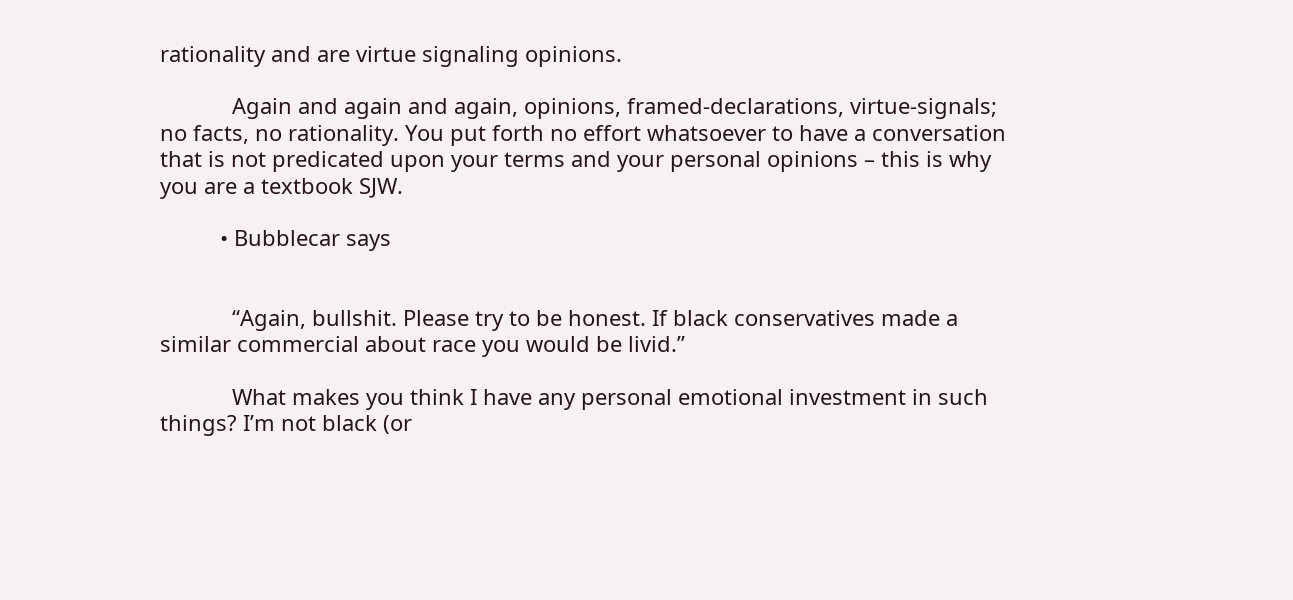rationality and are virtue signaling opinions.

            Again and again and again, opinions, framed-declarations, virtue-signals; no facts, no rationality. You put forth no effort whatsoever to have a conversation that is not predicated upon your terms and your personal opinions – this is why you are a textbook SJW.

          • Bubblecar says


            “Again, bullshit. Please try to be honest. If black conservatives made a similar commercial about race you would be livid.”

            What makes you think I have any personal emotional investment in such things? I’m not black (or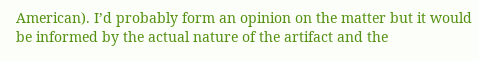American). I’d probably form an opinion on the matter but it would be informed by the actual nature of the artifact and the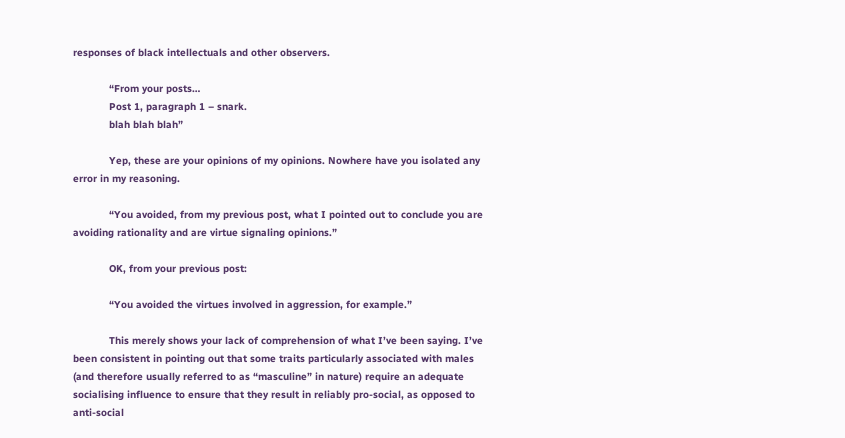responses of black intellectuals and other observers.

            “From your posts…
            Post 1, paragraph 1 – snark.
            blah blah blah”

            Yep, these are your opinions of my opinions. Nowhere have you isolated any error in my reasoning.

            “You avoided, from my previous post, what I pointed out to conclude you are avoiding rationality and are virtue signaling opinions.”

            OK, from your previous post:

            “You avoided the virtues involved in aggression, for example.”

            This merely shows your lack of comprehension of what I’ve been saying. I’ve been consistent in pointing out that some traits particularly associated with males (and therefore usually referred to as “masculine” in nature) require an adequate socialising influence to ensure that they result in reliably pro-social, as opposed to anti-social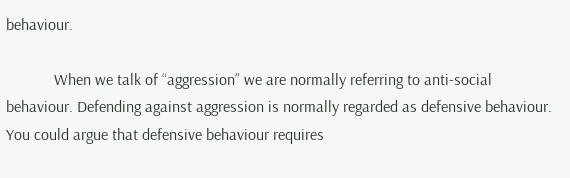behaviour.

            When we talk of “aggression” we are normally referring to anti-social behaviour. Defending against aggression is normally regarded as defensive behaviour. You could argue that defensive behaviour requires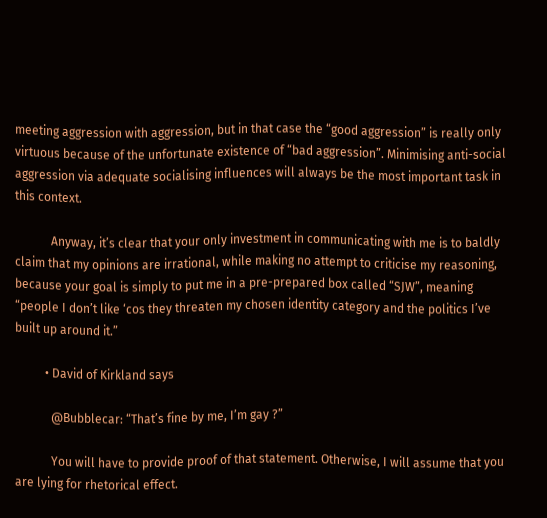meeting aggression with aggression, but in that case the “good aggression” is really only virtuous because of the unfortunate existence of “bad aggression”. Minimising anti-social aggression via adequate socialising influences will always be the most important task in this context.

            Anyway, it’s clear that your only investment in communicating with me is to baldly claim that my opinions are irrational, while making no attempt to criticise my reasoning, because your goal is simply to put me in a pre-prepared box called “SJW”, meaning “people I don’t like ‘cos they threaten my chosen identity category and the politics I’ve built up around it.”

          • David of Kirkland says

            @Bubblecar: “That’s fine by me, I’m gay ?”

            You will have to provide proof of that statement. Otherwise, I will assume that you are lying for rhetorical effect.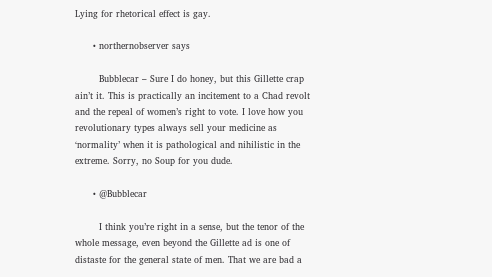Lying for rhetorical effect is gay.

      • northernobserver says

        Bubblecar – Sure I do honey, but this Gillette crap ain’t it. This is practically an incitement to a Chad revolt and the repeal of women’s right to vote. I love how you revolutionary types always sell your medicine as ‘normality’ when it is pathological and nihilistic in the extreme. Sorry, no Soup for you dude.

      • @Bubblecar

        I think you’re right in a sense, but the tenor of the whole message, even beyond the Gillette ad is one of distaste for the general state of men. That we are bad a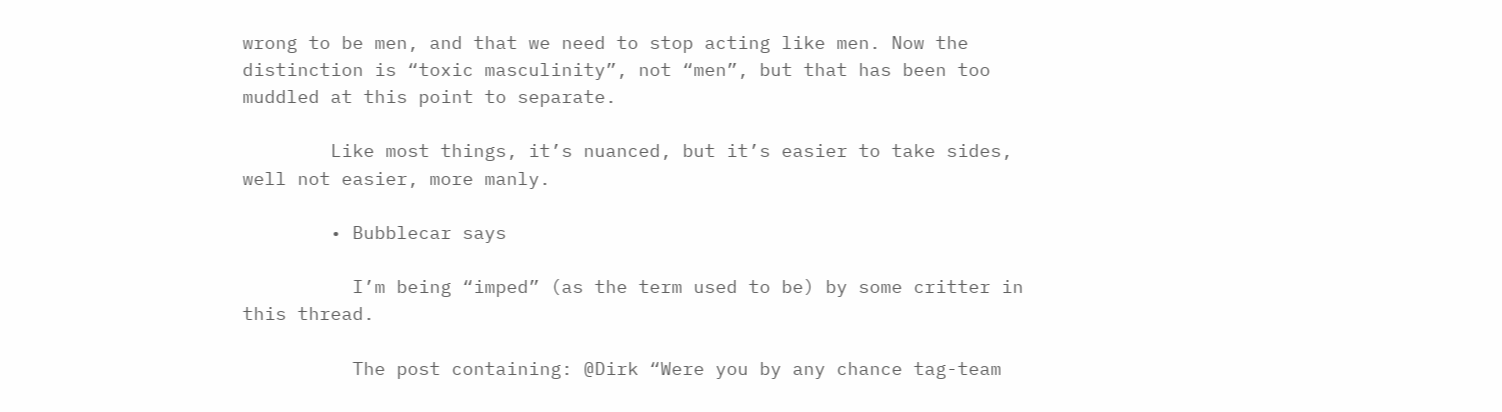wrong to be men, and that we need to stop acting like men. Now the distinction is “toxic masculinity”, not “men”, but that has been too muddled at this point to separate.

        Like most things, it’s nuanced, but it’s easier to take sides, well not easier, more manly.

        • Bubblecar says

          I’m being “imped” (as the term used to be) by some critter in this thread.

          The post containing: @Dirk “Were you by any chance tag-team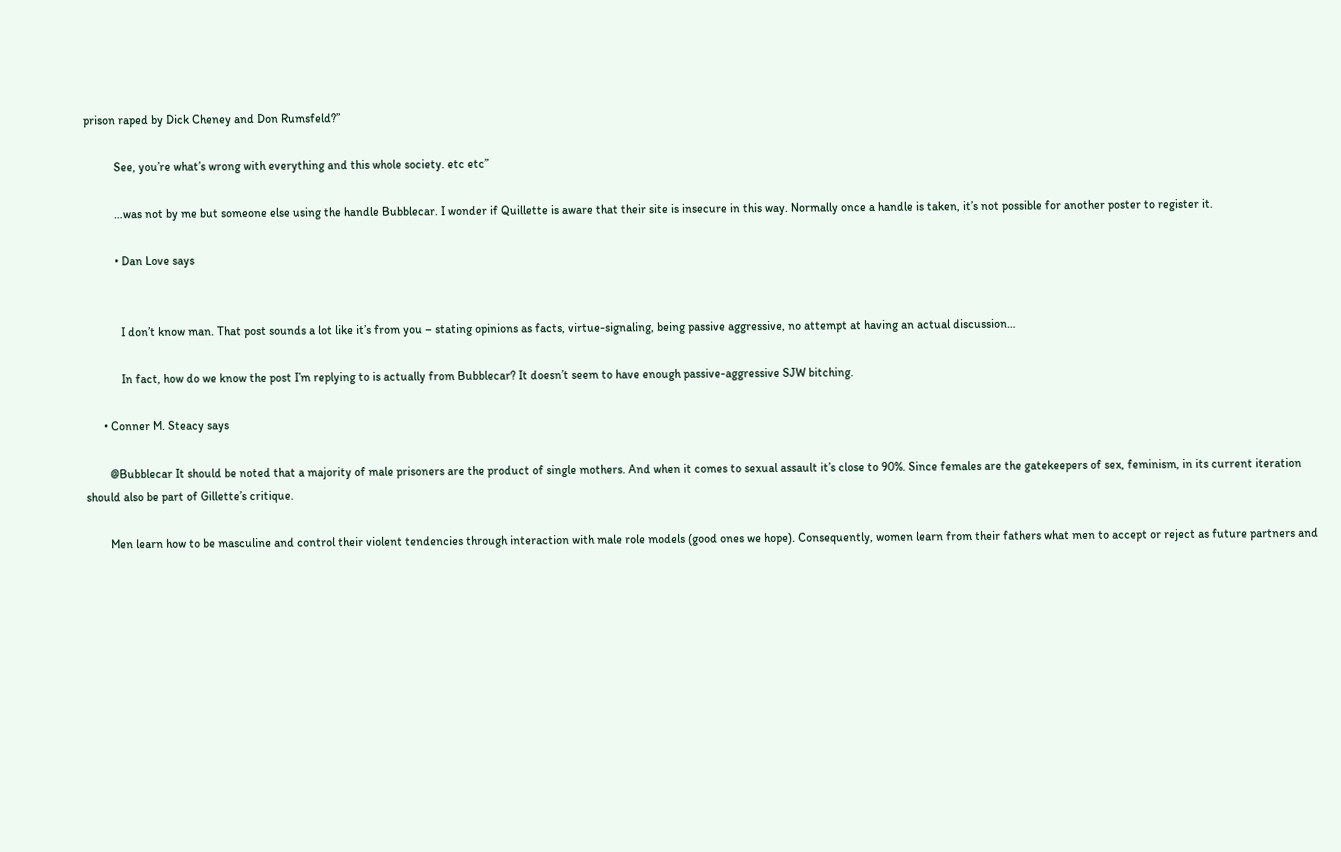prison raped by Dick Cheney and Don Rumsfeld?”

          See, you’re what’s wrong with everything and this whole society. etc etc”

          …was not by me but someone else using the handle Bubblecar. I wonder if Quillette is aware that their site is insecure in this way. Normally once a handle is taken, it’s not possible for another poster to register it.

          • Dan Love says


            I don’t know man. That post sounds a lot like it’s from you – stating opinions as facts, virtue-signaling, being passive aggressive, no attempt at having an actual discussion…

            In fact, how do we know the post I’m replying to is actually from Bubblecar? It doesn’t seem to have enough passive-aggressive SJW bitching.

      • Conner M. Steacy says

        @Bubblecar It should be noted that a majority of male prisoners are the product of single mothers. And when it comes to sexual assault it’s close to 90%. Since females are the gatekeepers of sex, feminism, in its current iteration should also be part of Gillette’s critique.

        Men learn how to be masculine and control their violent tendencies through interaction with male role models (good ones we hope). Consequently, women learn from their fathers what men to accept or reject as future partners and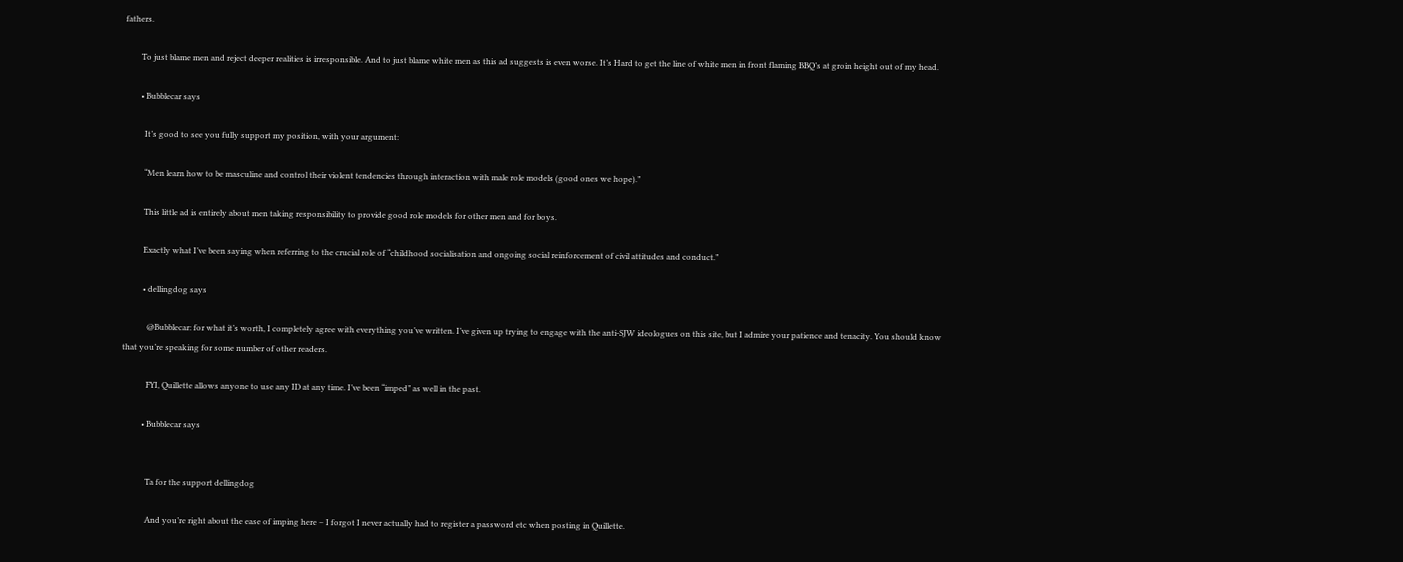fathers.

        To just blame men and reject deeper realities is irresponsible. And to just blame white men as this ad suggests is even worse. It’s Hard to get the line of white men in front flaming BBQ’s at groin height out of my head.

        • Bubblecar says

          It’s good to see you fully support my position, with your argument:

          “Men learn how to be masculine and control their violent tendencies through interaction with male role models (good ones we hope).”

          This little ad is entirely about men taking responsibility to provide good role models for other men and for boys.

          Exactly what I’ve been saying when referring to the crucial role of “childhood socialisation and ongoing social reinforcement of civil attitudes and conduct.”

          • dellingdog says

            @Bubblecar: for what it’s worth, I completely agree with everything you’ve written. I’ve given up trying to engage with the anti-SJW ideologues on this site, but I admire your patience and tenacity. You should know that you’re speaking for some number of other readers.

            FYI, Quillette allows anyone to use any ID at any time. I’ve been “imped” as well in the past.

          • Bubblecar says


            Ta for the support dellingdog

            And you’re right about the ease of imping here – I forgot I never actually had to register a password etc when posting in Quillette.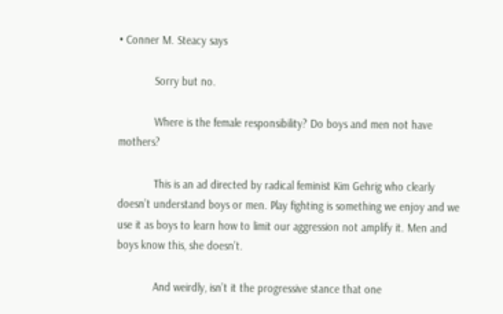• Conner M. Steacy says

            Sorry but no.

            Where is the female responsibility? Do boys and men not have mothers?

            This is an ad directed by radical feminist Kim Gehrig who clearly doesn’t understand boys or men. Play fighting is something we enjoy and we use it as boys to learn how to limit our aggression not amplify it. Men and boys know this, she doesn’t.

            And weirdly, isn’t it the progressive stance that one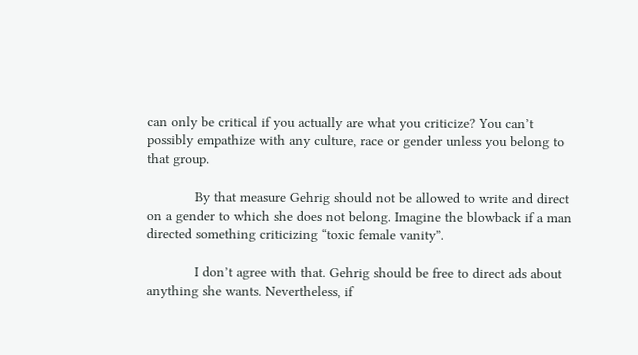can only be critical if you actually are what you criticize? You can’t possibly empathize with any culture, race or gender unless you belong to that group.

            By that measure Gehrig should not be allowed to write and direct on a gender to which she does not belong. Imagine the blowback if a man directed something criticizing “toxic female vanity”.

            I don’t agree with that. Gehrig should be free to direct ads about anything she wants. Nevertheless, if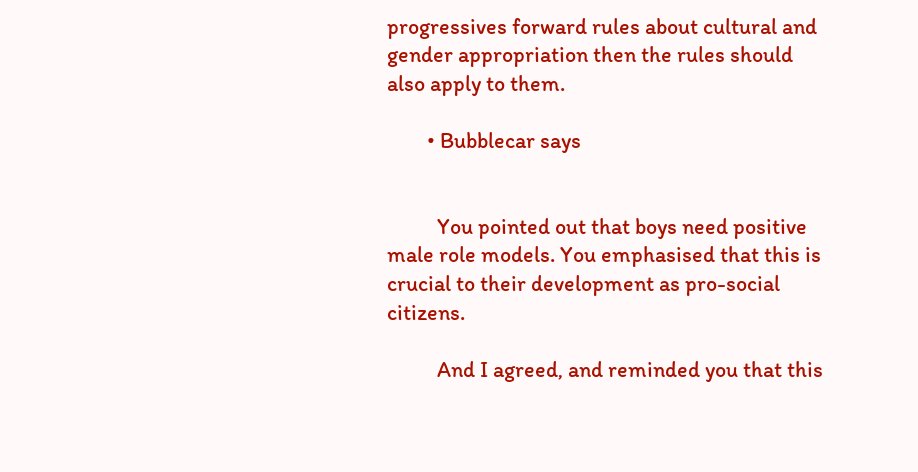progressives forward rules about cultural and gender appropriation then the rules should also apply to them.

        • Bubblecar says


          You pointed out that boys need positive male role models. You emphasised that this is crucial to their development as pro-social citizens.

          And I agreed, and reminded you that this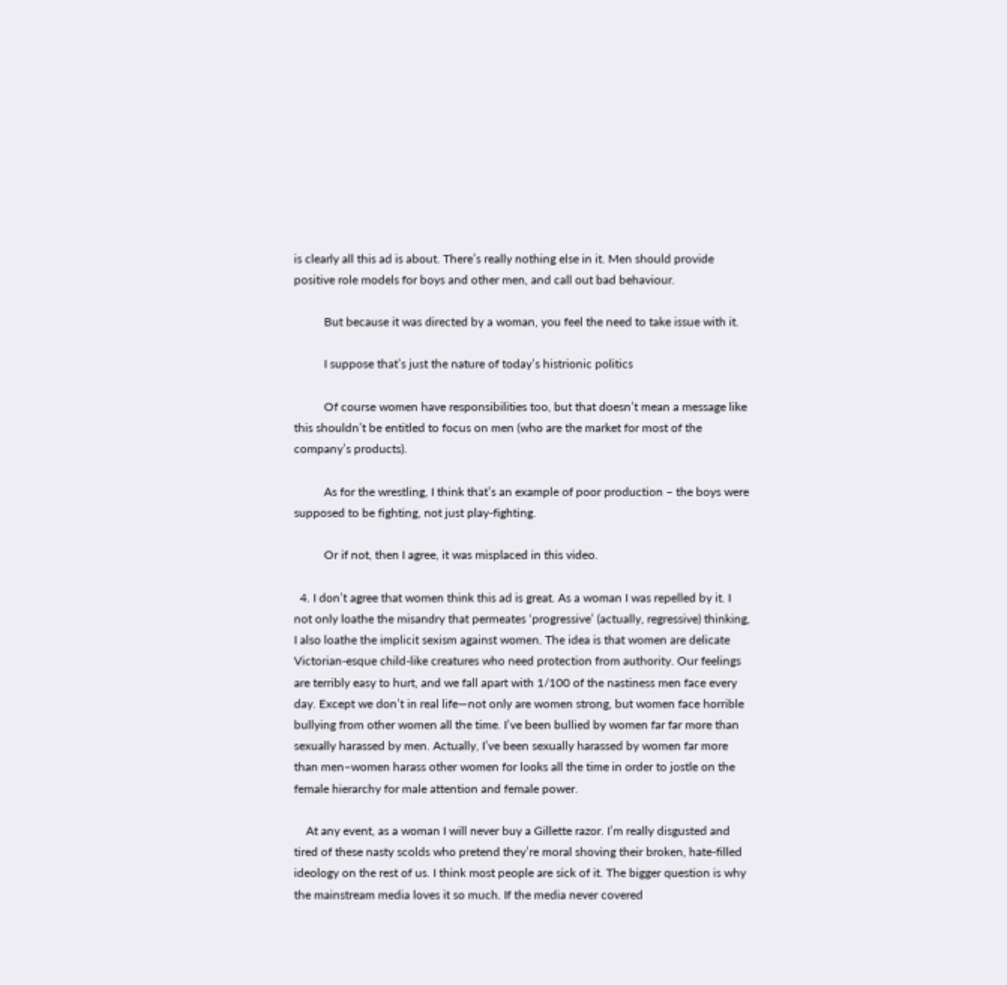is clearly all this ad is about. There’s really nothing else in it. Men should provide positive role models for boys and other men, and call out bad behaviour.

          But because it was directed by a woman, you feel the need to take issue with it.

          I suppose that’s just the nature of today’s histrionic politics

          Of course women have responsibilities too, but that doesn’t mean a message like this shouldn’t be entitled to focus on men (who are the market for most of the company’s products).

          As for the wrestling, I think that’s an example of poor production – the boys were supposed to be fighting, not just play-fighting.

          Or if not, then I agree, it was misplaced in this video.

  4. I don’t agree that women think this ad is great. As a woman I was repelled by it. I not only loathe the misandry that permeates ‘progressive’ (actually, regressive) thinking, I also loathe the implicit sexism against women. The idea is that women are delicate Victorian-esque child-like creatures who need protection from authority. Our feelings are terribly easy to hurt, and we fall apart with 1/100 of the nastiness men face every day. Except we don’t in real life—not only are women strong, but women face horrible bullying from other women all the time. I’ve been bullied by women far far more than sexually harassed by men. Actually, I’ve been sexually harassed by women far more than men–women harass other women for looks all the time in order to jostle on the female hierarchy for male attention and female power.

    At any event, as a woman I will never buy a Gillette razor. I’m really disgusted and tired of these nasty scolds who pretend they’re moral shoving their broken, hate-filled ideology on the rest of us. I think most people are sick of it. The bigger question is why the mainstream media loves it so much. If the media never covered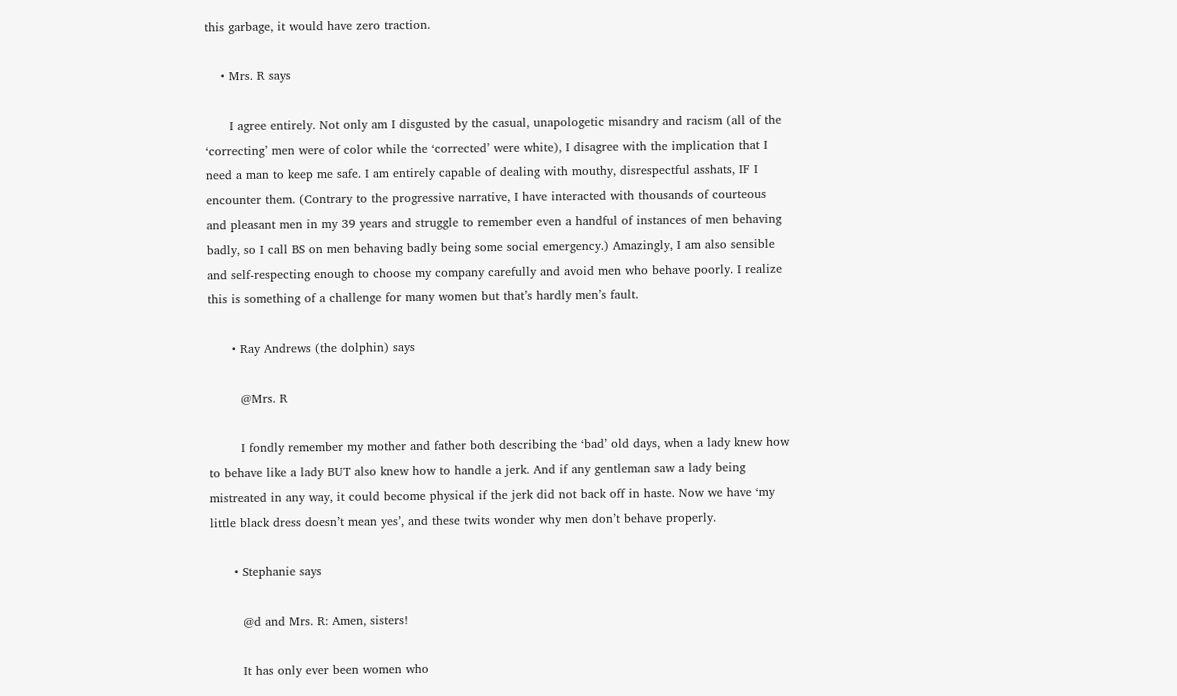this garbage, it would have zero traction.

    • Mrs. R says

      I agree entirely. Not only am I disgusted by the casual, unapologetic misandry and racism (all of the ‘correcting’ men were of color while the ‘corrected’ were white), I disagree with the implication that I need a man to keep me safe. I am entirely capable of dealing with mouthy, disrespectful asshats, IF I encounter them. (Contrary to the progressive narrative, I have interacted with thousands of courteous and pleasant men in my 39 years and struggle to remember even a handful of instances of men behaving badly, so I call BS on men behaving badly being some social emergency.) Amazingly, I am also sensible and self-respecting enough to choose my company carefully and avoid men who behave poorly. I realize this is something of a challenge for many women but that’s hardly men’s fault.

      • Ray Andrews (the dolphin) says

        @Mrs. R

        I fondly remember my mother and father both describing the ‘bad’ old days, when a lady knew how to behave like a lady BUT also knew how to handle a jerk. And if any gentleman saw a lady being mistreated in any way, it could become physical if the jerk did not back off in haste. Now we have ‘my little black dress doesn’t mean yes’, and these twits wonder why men don’t behave properly.

      • Stephanie says

        @d and Mrs. R: Amen, sisters!

        It has only ever been women who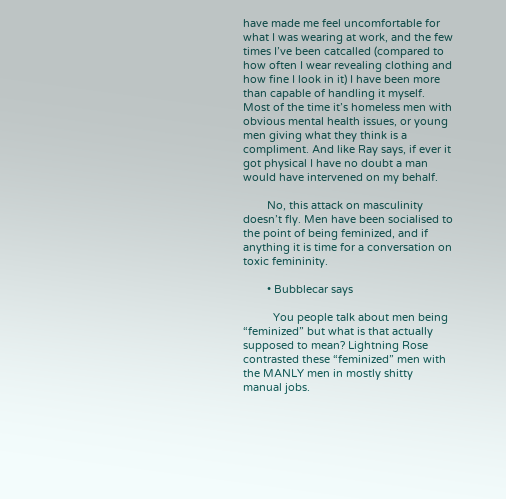have made me feel uncomfortable for what I was wearing at work, and the few times I’ve been catcalled (compared to how often I wear revealing clothing and how fine I look in it) I have been more than capable of handling it myself. Most of the time it’s homeless men with obvious mental health issues, or young men giving what they think is a compliment. And like Ray says, if ever it got physical I have no doubt a man would have intervened on my behalf.

        No, this attack on masculinity doesn’t fly. Men have been socialised to the point of being feminized, and if anything it is time for a conversation on toxic femininity.

        • Bubblecar says

          You people talk about men being “feminized” but what is that actually supposed to mean? Lightning Rose contrasted these “feminized” men with the MANLY men in mostly shitty manual jobs.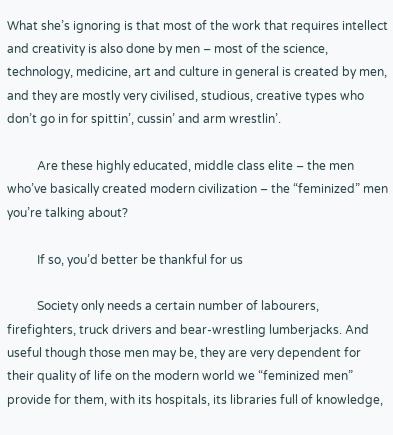What she’s ignoring is that most of the work that requires intellect and creativity is also done by men – most of the science, technology, medicine, art and culture in general is created by men, and they are mostly very civilised, studious, creative types who don’t go in for spittin’, cussin’ and arm wrestlin’.

          Are these highly educated, middle class elite – the men who’ve basically created modern civilization – the “feminized” men you’re talking about?

          If so, you’d better be thankful for us

          Society only needs a certain number of labourers, firefighters, truck drivers and bear-wrestling lumberjacks. And useful though those men may be, they are very dependent for their quality of life on the modern world we “feminized men” provide for them, with its hospitals, its libraries full of knowledge,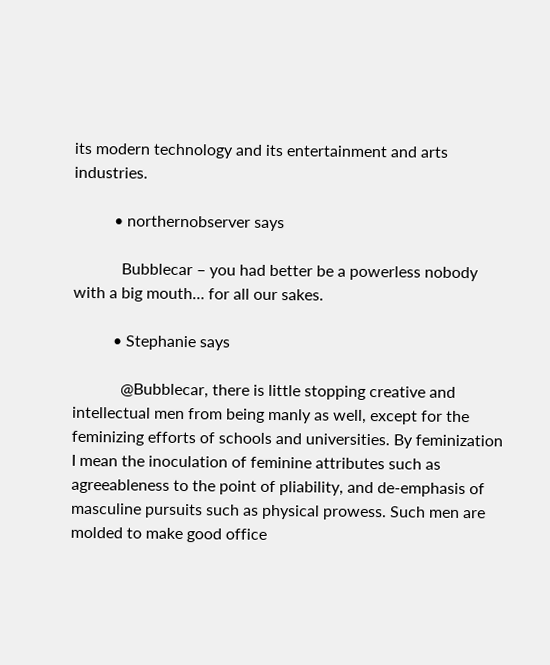its modern technology and its entertainment and arts industries.

          • northernobserver says

            Bubblecar – you had better be a powerless nobody with a big mouth… for all our sakes.

          • Stephanie says

            @Bubblecar, there is little stopping creative and intellectual men from being manly as well, except for the feminizing efforts of schools and universities. By feminization I mean the inoculation of feminine attributes such as agreeableness to the point of pliability, and de-emphasis of masculine pursuits such as physical prowess. Such men are molded to make good office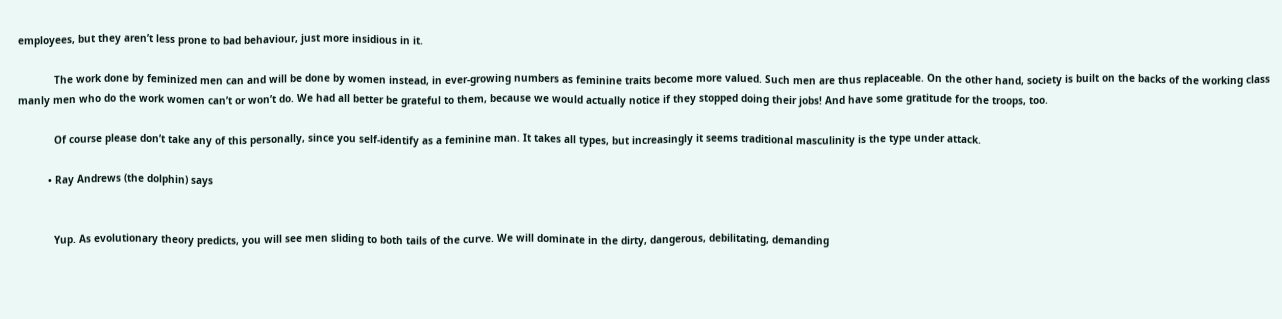employees, but they aren’t less prone to bad behaviour, just more insidious in it.

            The work done by feminized men can and will be done by women instead, in ever-growing numbers as feminine traits become more valued. Such men are thus replaceable. On the other hand, society is built on the backs of the working class manly men who do the work women can’t or won’t do. We had all better be grateful to them, because we would actually notice if they stopped doing their jobs! And have some gratitude for the troops, too.

            Of course please don’t take any of this personally, since you self-identify as a feminine man. It takes all types, but increasingly it seems traditional masculinity is the type under attack.

          • Ray Andrews (the dolphin) says


            Yup. As evolutionary theory predicts, you will see men sliding to both tails of the curve. We will dominate in the dirty, dangerous, debilitating, demanding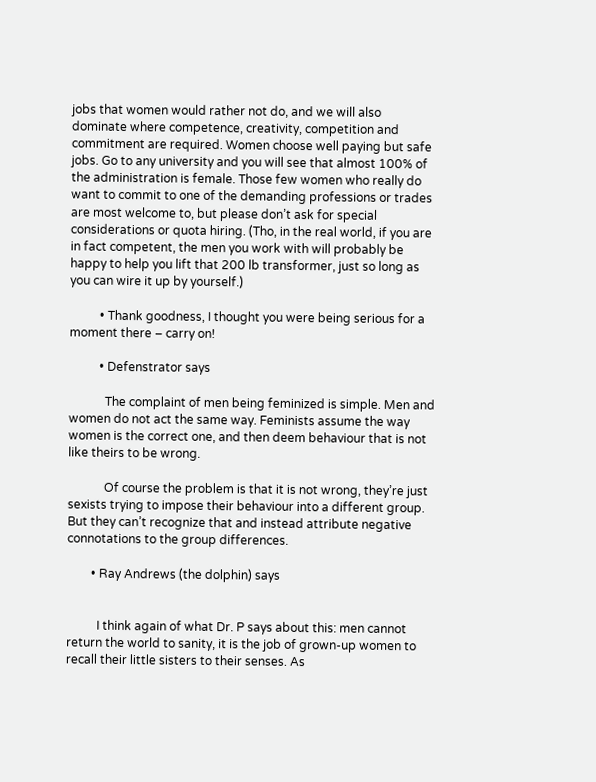jobs that women would rather not do, and we will also dominate where competence, creativity, competition and commitment are required. Women choose well paying but safe jobs. Go to any university and you will see that almost 100% of the administration is female. Those few women who really do want to commit to one of the demanding professions or trades are most welcome to, but please don’t ask for special considerations or quota hiring. (Tho, in the real world, if you are in fact competent, the men you work with will probably be happy to help you lift that 200 lb transformer, just so long as you can wire it up by yourself.)

          • Thank goodness, I thought you were being serious for a moment there – carry on!

          • Defenstrator says

            The complaint of men being feminized is simple. Men and women do not act the same way. Feminists assume the way women is the correct one, and then deem behaviour that is not like theirs to be wrong.

            Of course the problem is that it is not wrong, they’re just sexists trying to impose their behaviour into a different group. But they can’t recognize that and instead attribute negative connotations to the group differences.

        • Ray Andrews (the dolphin) says


          I think again of what Dr. P says about this: men cannot return the world to sanity, it is the job of grown-up women to recall their little sisters to their senses. As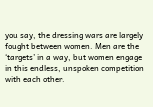you say, the dressing wars are largely fought between women. Men are the ‘targets’ in a way, but women engage in this endless, unspoken competition with each other.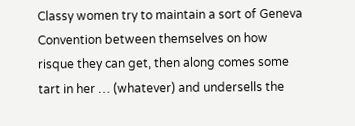Classy women try to maintain a sort of Geneva Convention between themselves on how risque they can get, then along comes some tart in her … (whatever) and undersells the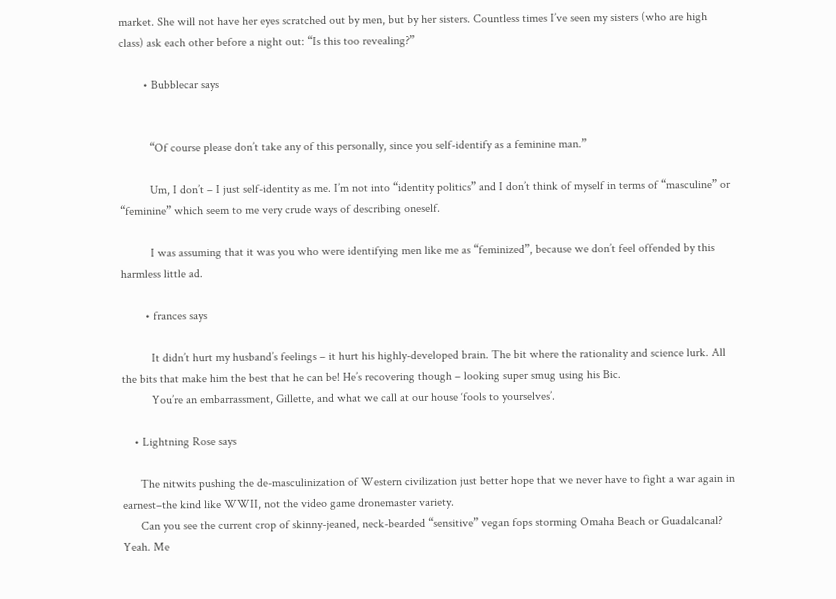market. She will not have her eyes scratched out by men, but by her sisters. Countless times I’ve seen my sisters (who are high class) ask each other before a night out: “Is this too revealing?”

        • Bubblecar says


          “Of course please don’t take any of this personally, since you self-identify as a feminine man.”

          Um, I don’t – I just self-identity as me. I’m not into “identity politics” and I don’t think of myself in terms of “masculine” or “feminine” which seem to me very crude ways of describing oneself.

          I was assuming that it was you who were identifying men like me as “feminized”, because we don’t feel offended by this harmless little ad.

        • frances says

          It didn’t hurt my husband’s feelings – it hurt his highly-developed brain. The bit where the rationality and science lurk. All the bits that make him the best that he can be! He’s recovering though – looking super smug using his Bic.
          You’re an embarrassment, Gillette, and what we call at our house ‘fools to yourselves’.

    • Lightning Rose says

      The nitwits pushing the de-masculinization of Western civilization just better hope that we never have to fight a war again in earnest–the kind like WWII, not the video game dronemaster variety.
      Can you see the current crop of skinny-jeaned, neck-bearded “sensitive” vegan fops storming Omaha Beach or Guadalcanal? Yeah. Me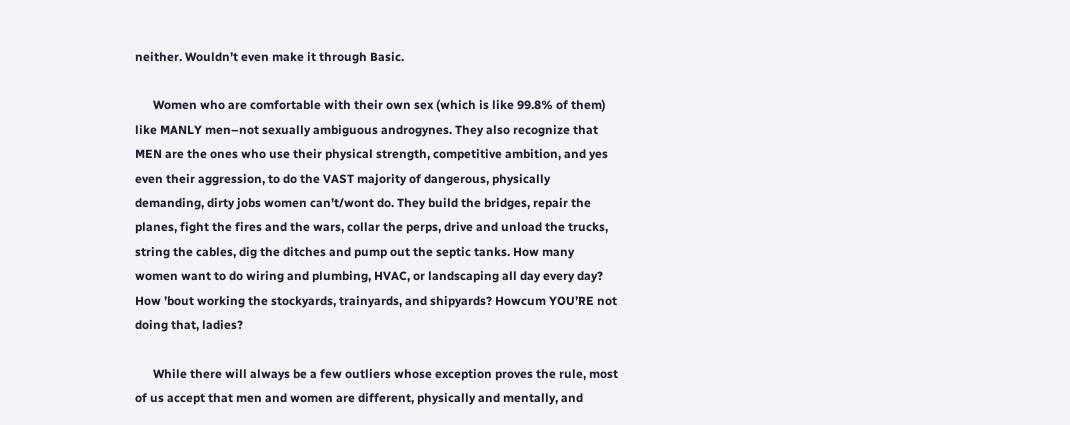neither. Wouldn’t even make it through Basic.

      Women who are comfortable with their own sex (which is like 99.8% of them) like MANLY men–not sexually ambiguous androgynes. They also recognize that MEN are the ones who use their physical strength, competitive ambition, and yes even their aggression, to do the VAST majority of dangerous, physically demanding, dirty jobs women can’t/wont do. They build the bridges, repair the planes, fight the fires and the wars, collar the perps, drive and unload the trucks, string the cables, dig the ditches and pump out the septic tanks. How many women want to do wiring and plumbing, HVAC, or landscaping all day every day? How ’bout working the stockyards, trainyards, and shipyards? Howcum YOU’RE not doing that, ladies?

      While there will always be a few outliers whose exception proves the rule, most of us accept that men and women are different, physically and mentally, and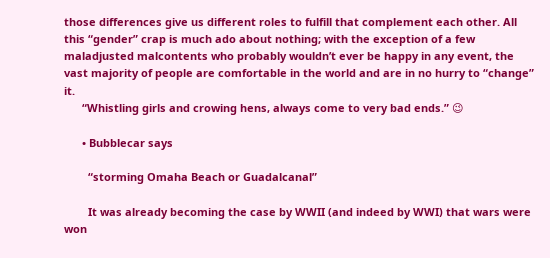those differences give us different roles to fulfill that complement each other. All this “gender” crap is much ado about nothing; with the exception of a few maladjusted malcontents who probably wouldn’t ever be happy in any event, the vast majority of people are comfortable in the world and are in no hurry to “change” it.
      “Whistling girls and crowing hens, always come to very bad ends.” 😉

      • Bubblecar says

        “storming Omaha Beach or Guadalcanal”

        It was already becoming the case by WWII (and indeed by WWI) that wars were won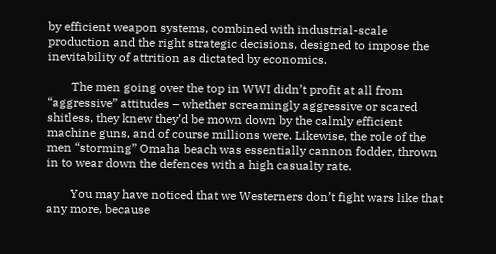by efficient weapon systems, combined with industrial-scale production and the right strategic decisions, designed to impose the inevitability of attrition as dictated by economics.

        The men going over the top in WWI didn’t profit at all from “aggressive” attitudes – whether screamingly aggressive or scared shitless, they knew they’d be mown down by the calmly efficient machine guns, and of course millions were. Likewise, the role of the men “storming” Omaha beach was essentially cannon fodder, thrown in to wear down the defences with a high casualty rate.

        You may have noticed that we Westerners don’t fight wars like that any more, because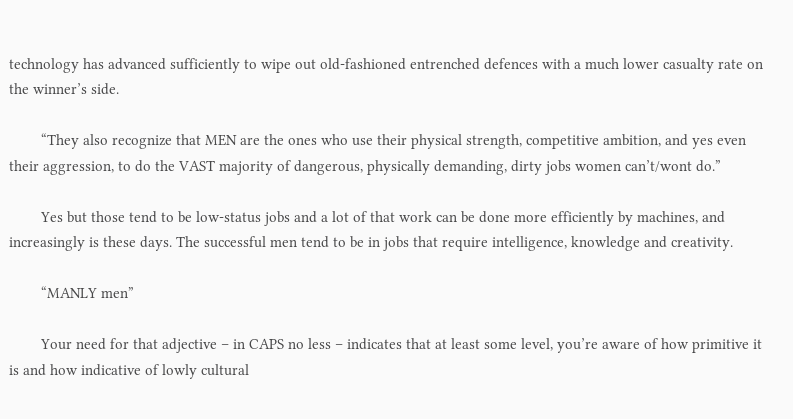technology has advanced sufficiently to wipe out old-fashioned entrenched defences with a much lower casualty rate on the winner’s side.

        “They also recognize that MEN are the ones who use their physical strength, competitive ambition, and yes even their aggression, to do the VAST majority of dangerous, physically demanding, dirty jobs women can’t/wont do.”

        Yes but those tend to be low-status jobs and a lot of that work can be done more efficiently by machines, and increasingly is these days. The successful men tend to be in jobs that require intelligence, knowledge and creativity.

        “MANLY men”

        Your need for that adjective – in CAPS no less – indicates that at least some level, you’re aware of how primitive it is and how indicative of lowly cultural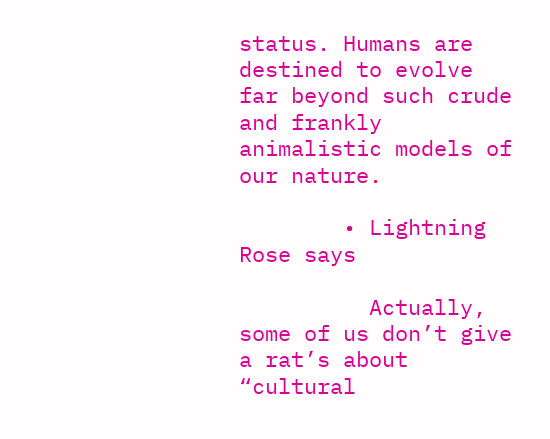status. Humans are destined to evolve far beyond such crude and frankly animalistic models of our nature.

        • Lightning Rose says

          Actually, some of us don’t give a rat’s about “cultural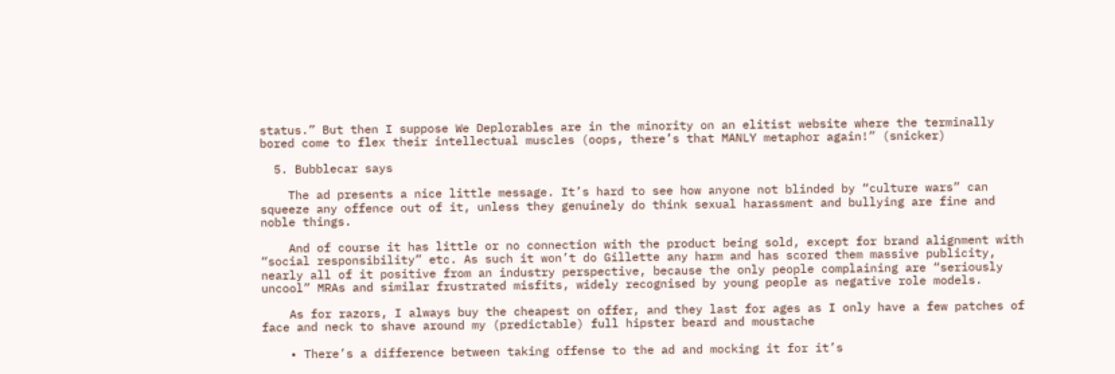status.” But then I suppose We Deplorables are in the minority on an elitist website where the terminally bored come to flex their intellectual muscles (oops, there’s that MANLY metaphor again!” (snicker)

  5. Bubblecar says

    The ad presents a nice little message. It’s hard to see how anyone not blinded by “culture wars” can squeeze any offence out of it, unless they genuinely do think sexual harassment and bullying are fine and noble things.

    And of course it has little or no connection with the product being sold, except for brand alignment with “social responsibility” etc. As such it won’t do Gillette any harm and has scored them massive publicity, nearly all of it positive from an industry perspective, because the only people complaining are “seriously uncool” MRAs and similar frustrated misfits, widely recognised by young people as negative role models.

    As for razors, I always buy the cheapest on offer, and they last for ages as I only have a few patches of face and neck to shave around my (predictable) full hipster beard and moustache

    • There’s a difference between taking offense to the ad and mocking it for it’s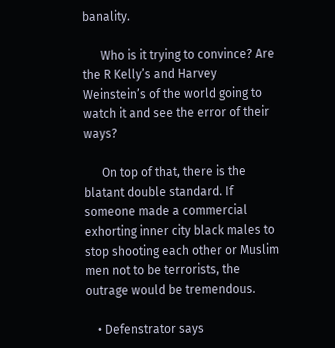banality.

      Who is it trying to convince? Are the R Kelly’s and Harvey Weinstein’s of the world going to watch it and see the error of their ways?

      On top of that, there is the blatant double standard. If someone made a commercial exhorting inner city black males to stop shooting each other or Muslim men not to be terrorists, the outrage would be tremendous.

    • Defenstrator says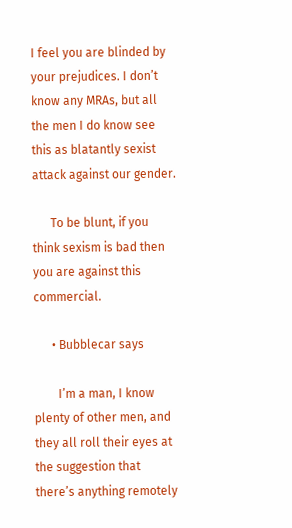I feel you are blinded by your prejudices. I don’t know any MRAs, but all the men I do know see this as blatantly sexist attack against our gender.

      To be blunt, if you think sexism is bad then you are against this commercial.

      • Bubblecar says

        I’m a man, I know plenty of other men, and they all roll their eyes at the suggestion that there’s anything remotely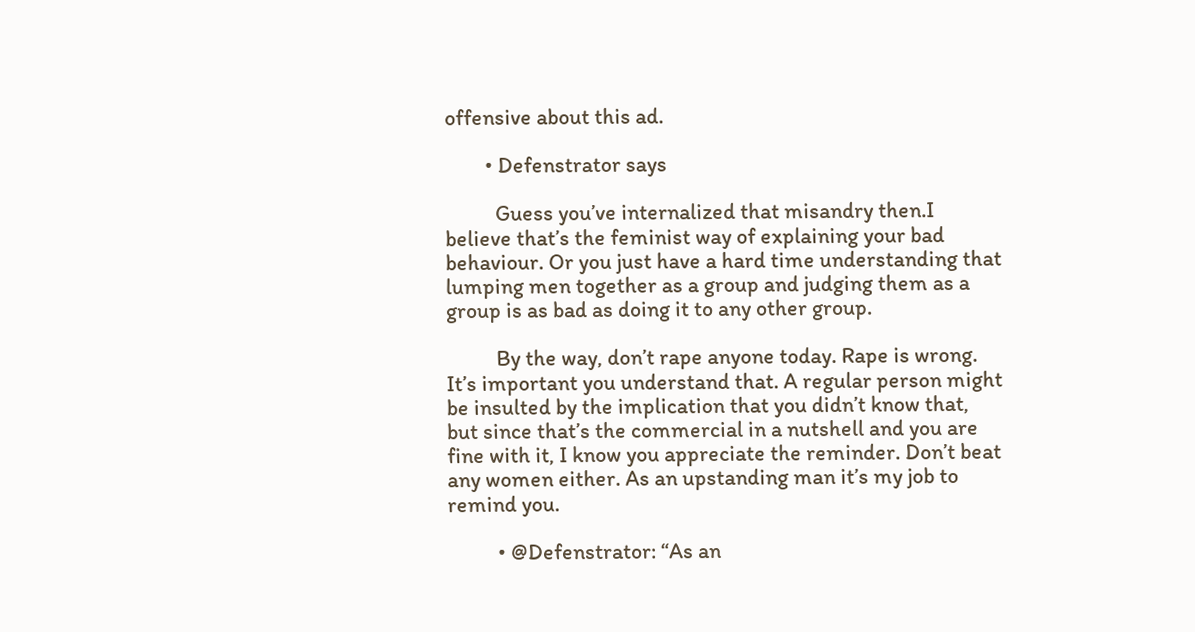offensive about this ad.

        • Defenstrator says

          Guess you’ve internalized that misandry then.I believe that’s the feminist way of explaining your bad behaviour. Or you just have a hard time understanding that lumping men together as a group and judging them as a group is as bad as doing it to any other group.

          By the way, don’t rape anyone today. Rape is wrong. It’s important you understand that. A regular person might be insulted by the implication that you didn’t know that, but since that’s the commercial in a nutshell and you are fine with it, I know you appreciate the reminder. Don’t beat any women either. As an upstanding man it’s my job to remind you.

          • @Defenstrator: “As an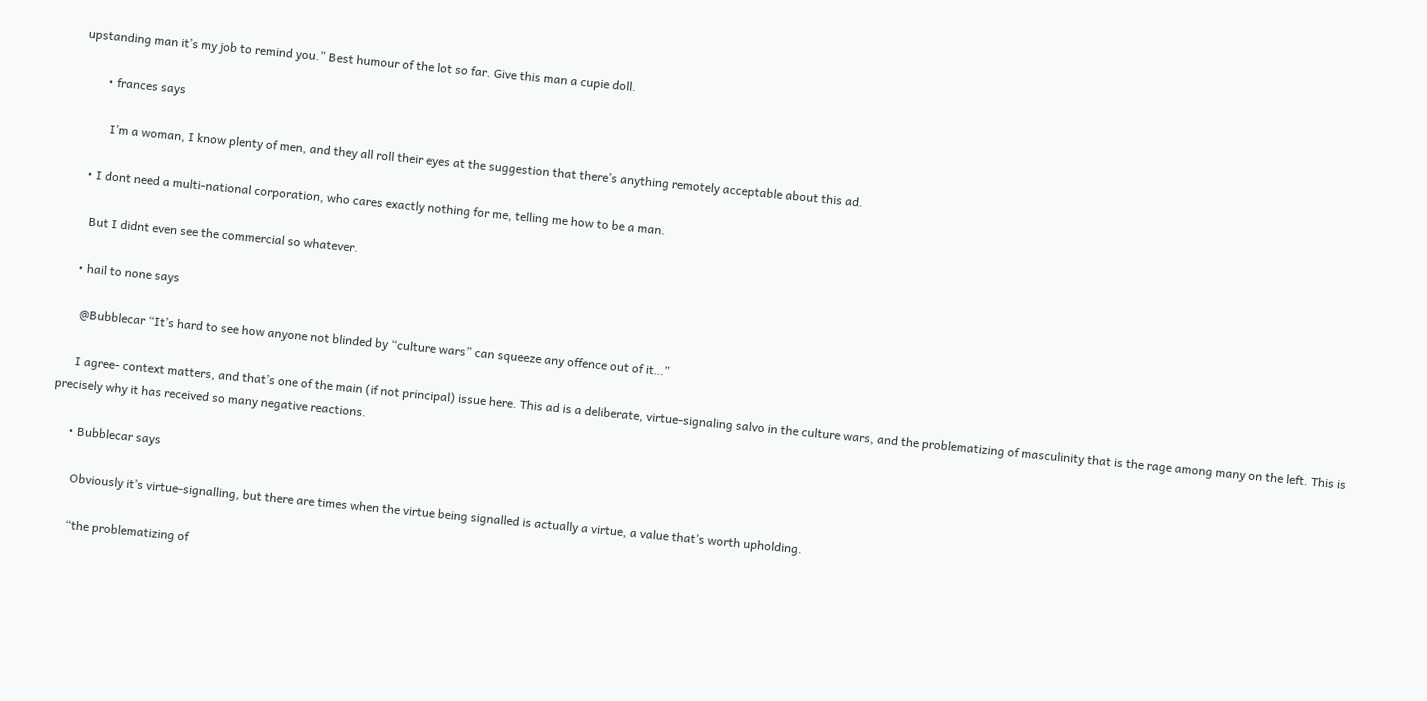upstanding man it’s my job to remind you.” Best humour of the lot so far. Give this man a cupie doll.

        • frances says

          I’m a woman, I know plenty of men, and they all roll their eyes at the suggestion that there’s anything remotely acceptable about this ad.

    • I dont need a multi-national corporation, who cares exactly nothing for me, telling me how to be a man.

      But I didnt even see the commercial so whatever.

    • hail to none says

      @Bubblecar “It’s hard to see how anyone not blinded by “culture wars” can squeeze any offence out of it…”

      I agree- context matters, and that’s one of the main (if not principal) issue here. This ad is a deliberate, virtue-signaling salvo in the culture wars, and the problematizing of masculinity that is the rage among many on the left. This is precisely why it has received so many negative reactions.

      • Bubblecar says

        Obviously it’s virtue-signalling, but there are times when the virtue being signalled is actually a virtue, a value that’s worth upholding.

        “the problematizing of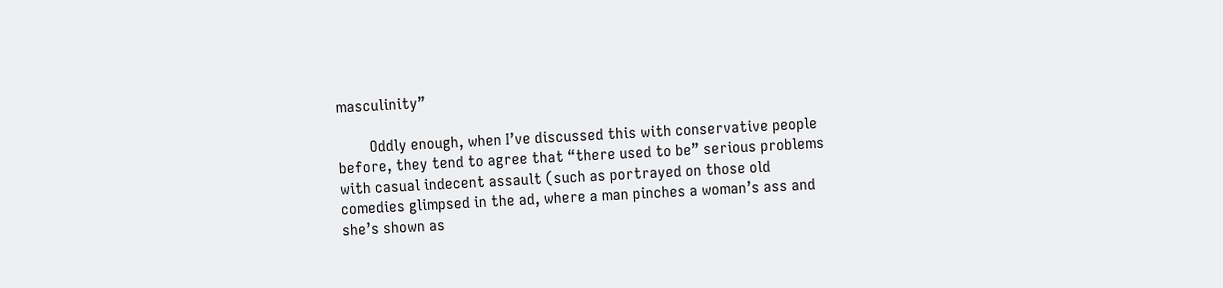masculinity”

        Oddly enough, when I’ve discussed this with conservative people before, they tend to agree that “there used to be” serious problems with casual indecent assault (such as portrayed on those old comedies glimpsed in the ad, where a man pinches a woman’s ass and she’s shown as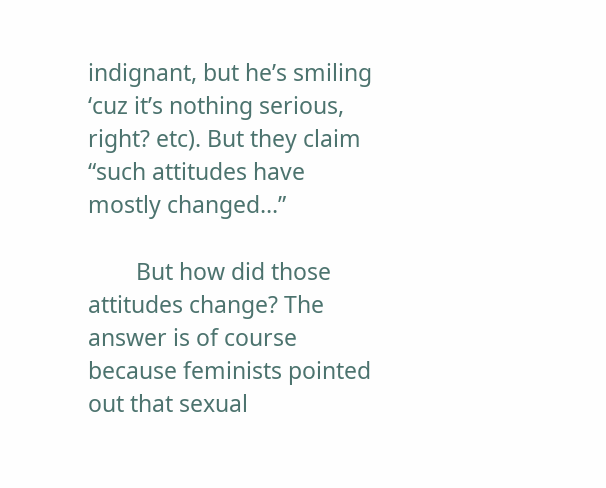indignant, but he’s smiling ‘cuz it’s nothing serious, right? etc). But they claim “such attitudes have mostly changed…”

        But how did those attitudes change? The answer is of course because feminists pointed out that sexual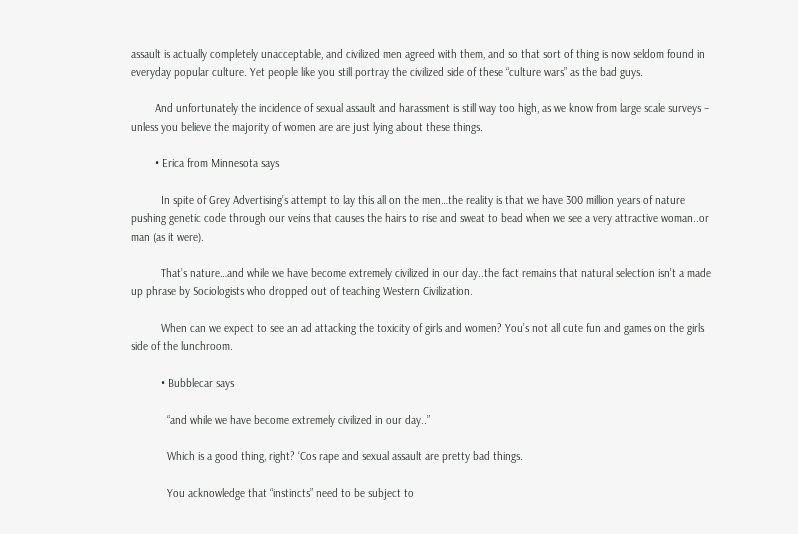assault is actually completely unacceptable, and civilized men agreed with them, and so that sort of thing is now seldom found in everyday popular culture. Yet people like you still portray the civilized side of these “culture wars” as the bad guys.

        And unfortunately the incidence of sexual assault and harassment is still way too high, as we know from large scale surveys – unless you believe the majority of women are are just lying about these things.

        • Erica from Minnesota says

          In spite of Grey Advertising’s attempt to lay this all on the men…the reality is that we have 300 million years of nature pushing genetic code through our veins that causes the hairs to rise and sweat to bead when we see a very attractive woman..or man (as it were).

          That’s nature…and while we have become extremely civilized in our day..the fact remains that natural selection isn’t a made up phrase by Sociologists who dropped out of teaching Western Civilization.

          When can we expect to see an ad attacking the toxicity of girls and women? You’s not all cute fun and games on the girls side of the lunchroom.

          • Bubblecar says

            “and while we have become extremely civilized in our day..”

            Which is a good thing, right? ‘Cos rape and sexual assault are pretty bad things.

            You acknowledge that “instincts” need to be subject to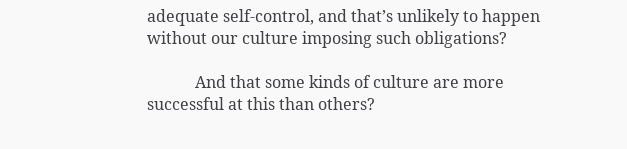adequate self-control, and that’s unlikely to happen without our culture imposing such obligations?

            And that some kinds of culture are more successful at this than others?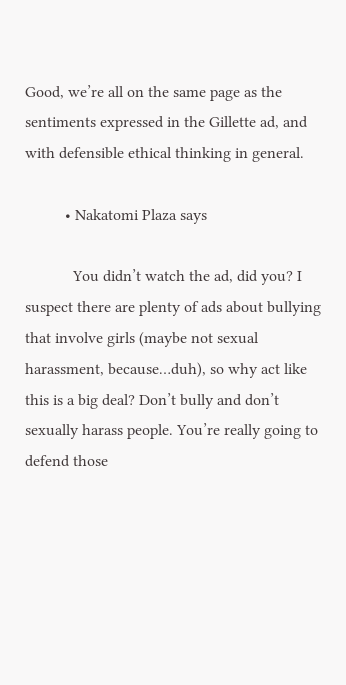Good, we’re all on the same page as the sentiments expressed in the Gillette ad, and with defensible ethical thinking in general.

          • Nakatomi Plaza says

            You didn’t watch the ad, did you? I suspect there are plenty of ads about bullying that involve girls (maybe not sexual harassment, because…duh), so why act like this is a big deal? Don’t bully and don’t sexually harass people. You’re really going to defend those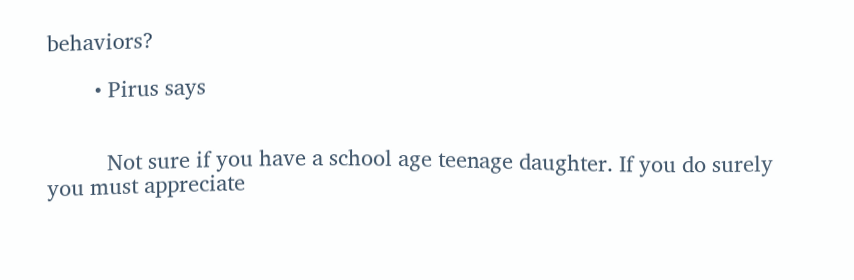behaviors?

        • Pirus says


          Not sure if you have a school age teenage daughter. If you do surely you must appreciate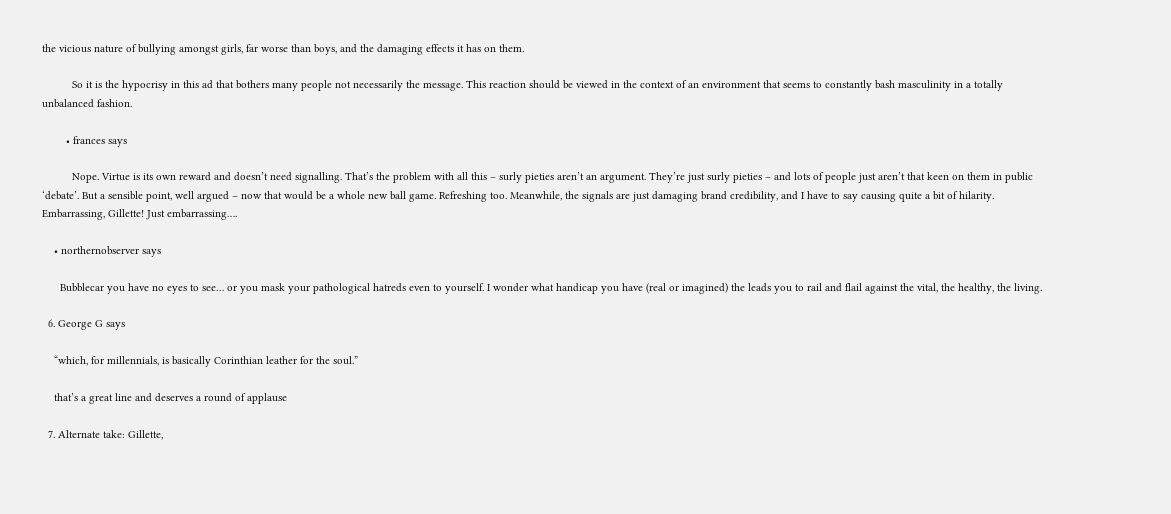the vicious nature of bullying amongst girls, far worse than boys, and the damaging effects it has on them.

          So it is the hypocrisy in this ad that bothers many people not necessarily the message. This reaction should be viewed in the context of an environment that seems to constantly bash masculinity in a totally unbalanced fashion.

        • frances says

          Nope. Virtue is its own reward and doesn’t need signalling. That’s the problem with all this – surly pieties aren’t an argument. They’re just surly pieties – and lots of people just aren’t that keen on them in public ‘debate’. But a sensible point, well argued – now that would be a whole new ball game. Refreshing too. Meanwhile, the signals are just damaging brand credibility, and I have to say causing quite a bit of hilarity. Embarrassing, Gillette! Just embarrassing….

    • northernobserver says

      Bubblecar you have no eyes to see… or you mask your pathological hatreds even to yourself. I wonder what handicap you have (real or imagined) the leads you to rail and flail against the vital, the healthy, the living.

  6. George G says

    “which, for millennials, is basically Corinthian leather for the soul.”

    that’s a great line and deserves a round of applause

  7. Alternate take: Gillette,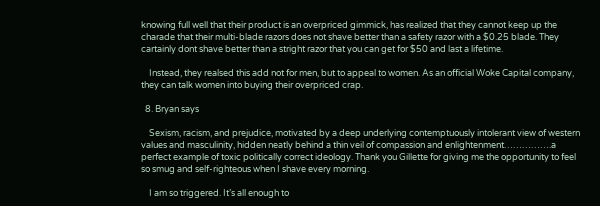knowing full well that their product is an overpriced gimmick, has realized that they cannot keep up the charade that their multi-blade razors does not shave better than a safety razor with a $0.25 blade. They cartainly dont shave better than a stright razor that you can get for $50 and last a lifetime.

    Instead, they realsed this add not for men, but to appeal to women. As an official Woke Capital company, they can talk women into buying their overpriced crap.

  8. Bryan says

    Sexism, racism, and prejudice, motivated by a deep underlying contemptuously intolerant view of western values and masculinity, hidden neatly behind a thin veil of compassion and enlightenment…………….a perfect example of toxic politically correct ideology. Thank you Gillette for giving me the opportunity to feel so smug and self-righteous when I shave every morning.

    I am so triggered. It’s all enough to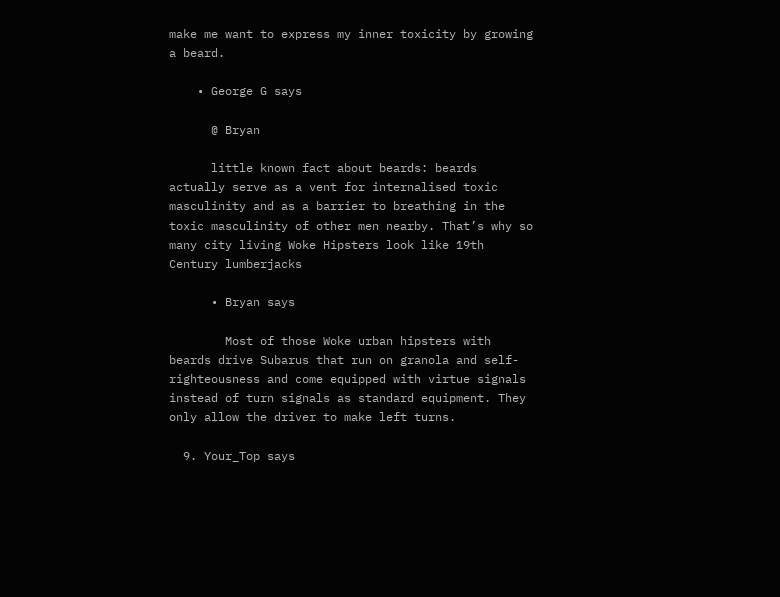make me want to express my inner toxicity by growing a beard.

    • George G says

      @ Bryan

      little known fact about beards: beards actually serve as a vent for internalised toxic masculinity and as a barrier to breathing in the toxic masculinity of other men nearby. That’s why so many city living Woke Hipsters look like 19th Century lumberjacks

      • Bryan says

        Most of those Woke urban hipsters with beards drive Subarus that run on granola and self-righteousness and come equipped with virtue signals instead of turn signals as standard equipment. They only allow the driver to make left turns.

  9. Your_Top says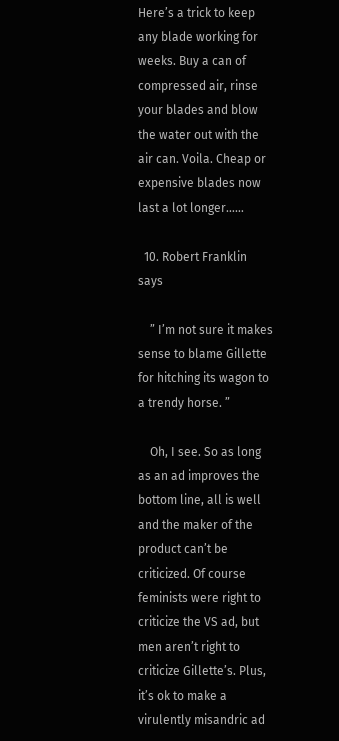Here’s a trick to keep any blade working for weeks. Buy a can of compressed air, rinse your blades and blow the water out with the air can. Voila. Cheap or expensive blades now last a lot longer……

  10. Robert Franklin says

    ” I’m not sure it makes sense to blame Gillette for hitching its wagon to a trendy horse. ”

    Oh, I see. So as long as an ad improves the bottom line, all is well and the maker of the product can’t be criticized. Of course feminists were right to criticize the VS ad, but men aren’t right to criticize Gillette’s. Plus, it’s ok to make a virulently misandric ad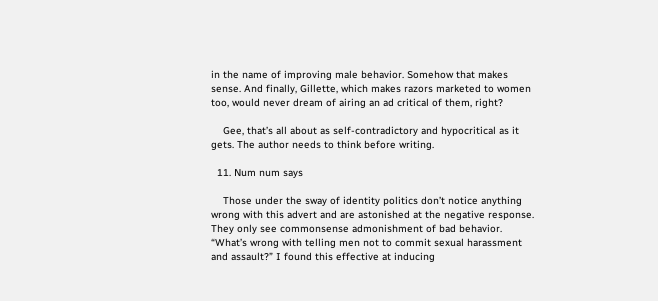in the name of improving male behavior. Somehow that makes sense. And finally, Gillette, which makes razors marketed to women too, would never dream of airing an ad critical of them, right?

    Gee, that’s all about as self-contradictory and hypocritical as it gets. The author needs to think before writing.

  11. Num num says

    Those under the sway of identity politics don’t notice anything wrong with this advert and are astonished at the negative response. They only see commonsense admonishment of bad behavior. “What’s wrong with telling men not to commit sexual harassment and assault?” I found this effective at inducing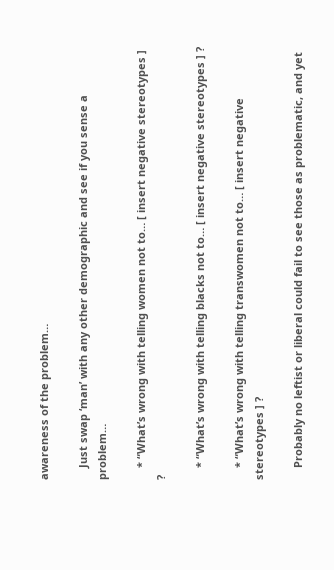awareness of the problem…

    Just swap ‘man’ with any other demographic and see if you sense a problem…

    * “What’s wrong with telling women not to… [ insert negative stereotypes ] ?

    * “What’s wrong with telling blacks not to… [ insert negative stereotypes ] ?

    * “What’s wrong with telling transwomen not to… [ insert negative stereotypes ] ?

    Probably no leftist or liberal could fail to see those as problematic, and yet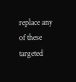replace any of these targeted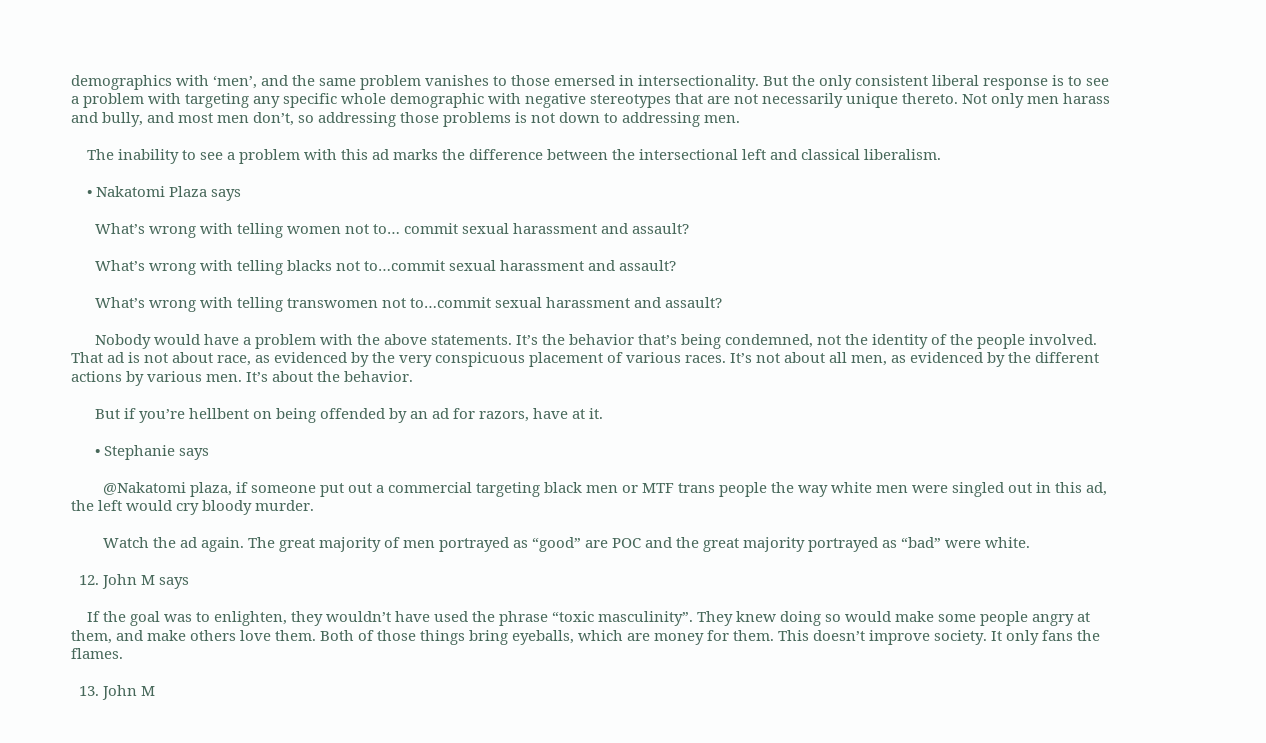demographics with ‘men’, and the same problem vanishes to those emersed in intersectionality. But the only consistent liberal response is to see a problem with targeting any specific whole demographic with negative stereotypes that are not necessarily unique thereto. Not only men harass and bully, and most men don’t, so addressing those problems is not down to addressing men.

    The inability to see a problem with this ad marks the difference between the intersectional left and classical liberalism.

    • Nakatomi Plaza says

      What’s wrong with telling women not to… commit sexual harassment and assault?

      What’s wrong with telling blacks not to…commit sexual harassment and assault?

      What’s wrong with telling transwomen not to…commit sexual harassment and assault?

      Nobody would have a problem with the above statements. It’s the behavior that’s being condemned, not the identity of the people involved. That ad is not about race, as evidenced by the very conspicuous placement of various races. It’s not about all men, as evidenced by the different actions by various men. It’s about the behavior.

      But if you’re hellbent on being offended by an ad for razors, have at it.

      • Stephanie says

        @Nakatomi plaza, if someone put out a commercial targeting black men or MTF trans people the way white men were singled out in this ad, the left would cry bloody murder.

        Watch the ad again. The great majority of men portrayed as “good” are POC and the great majority portrayed as “bad” were white.

  12. John M says

    If the goal was to enlighten, they wouldn’t have used the phrase “toxic masculinity”. They knew doing so would make some people angry at them, and make others love them. Both of those things bring eyeballs, which are money for them. This doesn’t improve society. It only fans the flames.

  13. John M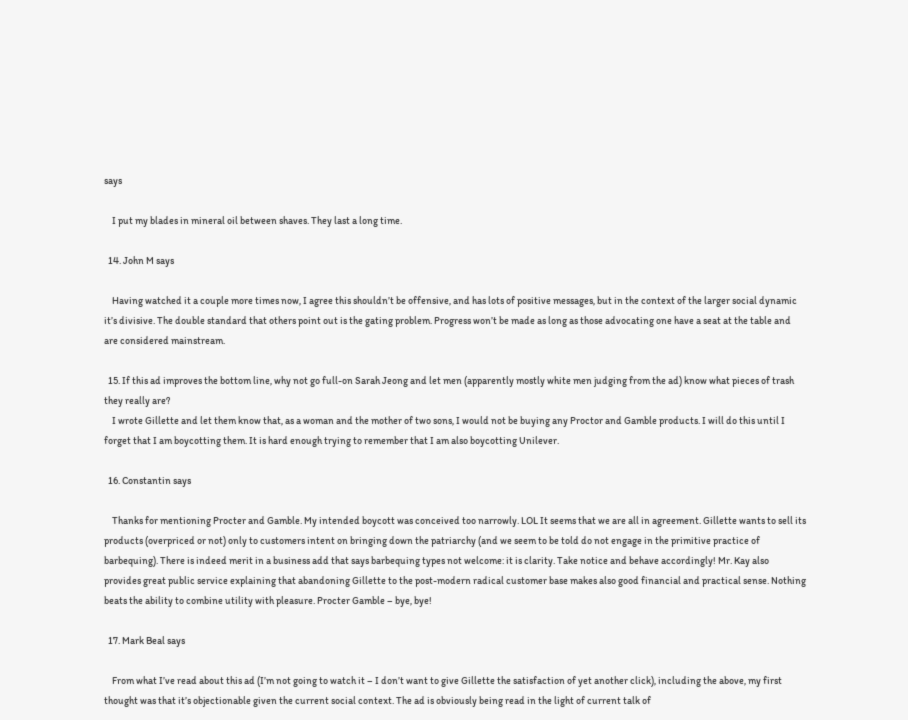says

    I put my blades in mineral oil between shaves. They last a long time.

  14. John M says

    Having watched it a couple more times now, I agree this shouldn’t be offensive, and has lots of positive messages, but in the context of the larger social dynamic it’s divisive. The double standard that others point out is the gating problem. Progress won’t be made as long as those advocating one have a seat at the table and are considered mainstream.

  15. If this ad improves the bottom line, why not go full-on Sarah Jeong and let men (apparently mostly white men judging from the ad) know what pieces of trash they really are?
    I wrote Gillette and let them know that, as a woman and the mother of two sons, I would not be buying any Proctor and Gamble products. I will do this until I forget that I am boycotting them. It is hard enough trying to remember that I am also boycotting Unilever.

  16. Constantin says

    Thanks for mentioning Procter and Gamble. My intended boycott was conceived too narrowly. LOL It seems that we are all in agreement. Gillette wants to sell its products (overpriced or not) only to customers intent on bringing down the patriarchy (and we seem to be told do not engage in the primitive practice of barbequing). There is indeed merit in a business add that says barbequing types not welcome: it is clarity. Take notice and behave accordingly! Mr. Kay also provides great public service explaining that abandoning Gillette to the post-modern radical customer base makes also good financial and practical sense. Nothing beats the ability to combine utility with pleasure. Procter Gamble – bye, bye!

  17. Mark Beal says

    From what I’ve read about this ad (I’m not going to watch it – I don’t want to give Gillette the satisfaction of yet another click), including the above, my first thought was that it’s objectionable given the current social context. The ad is obviously being read in the light of current talk of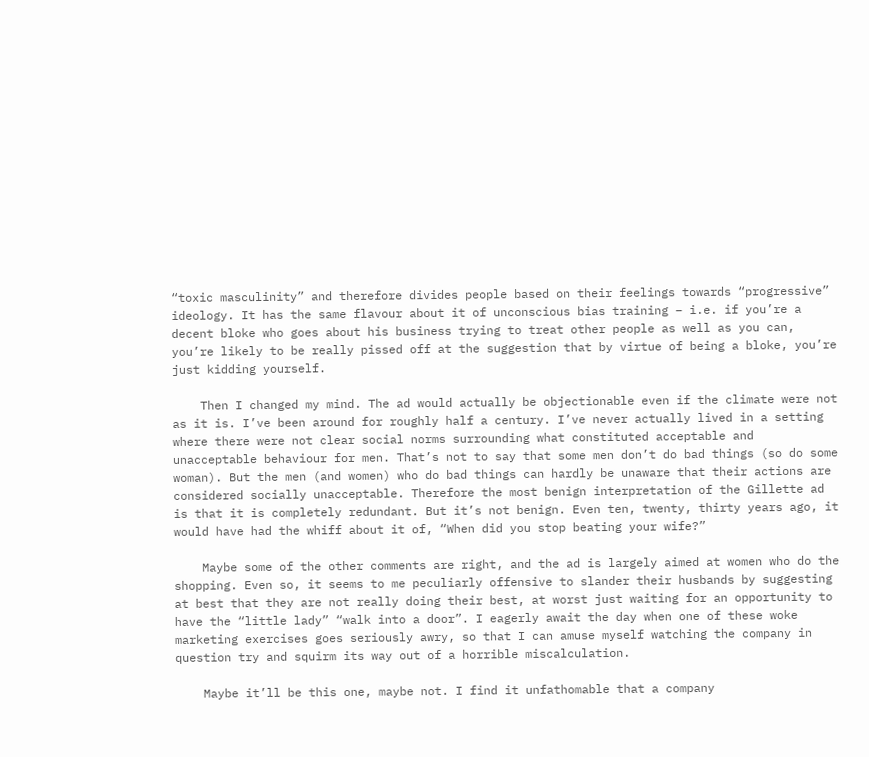“toxic masculinity” and therefore divides people based on their feelings towards “progressive” ideology. It has the same flavour about it of unconscious bias training – i.e. if you’re a decent bloke who goes about his business trying to treat other people as well as you can, you’re likely to be really pissed off at the suggestion that by virtue of being a bloke, you’re just kidding yourself.

    Then I changed my mind. The ad would actually be objectionable even if the climate were not as it is. I’ve been around for roughly half a century. I’ve never actually lived in a setting where there were not clear social norms surrounding what constituted acceptable and unacceptable behaviour for men. That’s not to say that some men don’t do bad things (so do some woman). But the men (and women) who do bad things can hardly be unaware that their actions are considered socially unacceptable. Therefore the most benign interpretation of the Gillette ad is that it is completely redundant. But it’s not benign. Even ten, twenty, thirty years ago, it would have had the whiff about it of, “When did you stop beating your wife?”

    Maybe some of the other comments are right, and the ad is largely aimed at women who do the shopping. Even so, it seems to me peculiarly offensive to slander their husbands by suggesting at best that they are not really doing their best, at worst just waiting for an opportunity to have the “little lady” “walk into a door”. I eagerly await the day when one of these woke marketing exercises goes seriously awry, so that I can amuse myself watching the company in question try and squirm its way out of a horrible miscalculation.

    Maybe it’ll be this one, maybe not. I find it unfathomable that a company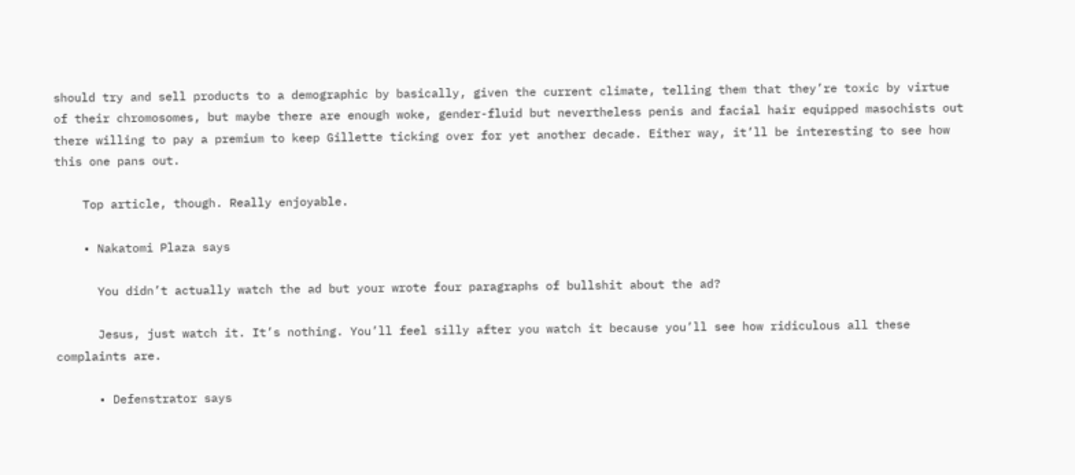should try and sell products to a demographic by basically, given the current climate, telling them that they’re toxic by virtue of their chromosomes, but maybe there are enough woke, gender-fluid but nevertheless penis and facial hair equipped masochists out there willing to pay a premium to keep Gillette ticking over for yet another decade. Either way, it’ll be interesting to see how this one pans out.

    Top article, though. Really enjoyable.

    • Nakatomi Plaza says

      You didn’t actually watch the ad but your wrote four paragraphs of bullshit about the ad?

      Jesus, just watch it. It’s nothing. You’ll feel silly after you watch it because you’ll see how ridiculous all these complaints are.

      • Defenstrator says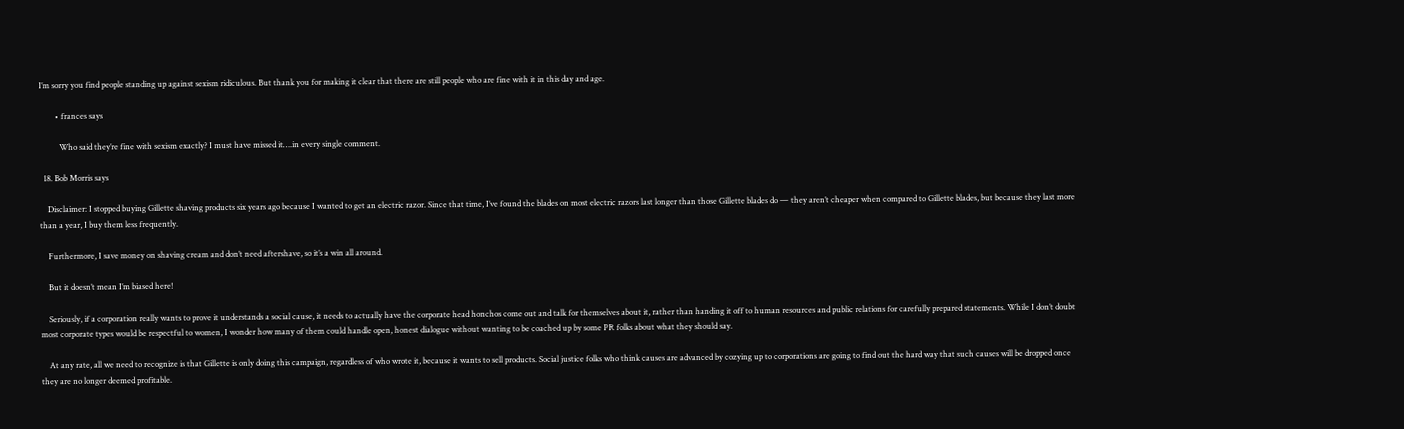I’m sorry you find people standing up against sexism ridiculous. But thank you for making it clear that there are still people who are fine with it in this day and age.

        • frances says

          Who said they’re fine with sexism exactly? I must have missed it….in every single comment.

  18. Bob Morris says

    Disclaimer: I stopped buying Gillette shaving products six years ago because I wanted to get an electric razor. Since that time, I’ve found the blades on most electric razors last longer than those Gillette blades do — they aren’t cheaper when compared to Gillette blades, but because they last more than a year, I buy them less frequently.

    Furthermore, I save money on shaving cream and don’t need aftershave, so it’s a win all around.

    But it doesn’t mean I’m biased here!

    Seriously, if a corporation really wants to prove it understands a social cause, it needs to actually have the corporate head honchos come out and talk for themselves about it, rather than handing it off to human resources and public relations for carefully prepared statements. While I don’t doubt most corporate types would be respectful to women, I wonder how many of them could handle open, honest dialogue without wanting to be coached up by some PR folks about what they should say.

    At any rate, all we need to recognize is that Gillette is only doing this campaign, regardless of who wrote it, because it wants to sell products. Social justice folks who think causes are advanced by cozying up to corporations are going to find out the hard way that such causes will be dropped once they are no longer deemed profitable.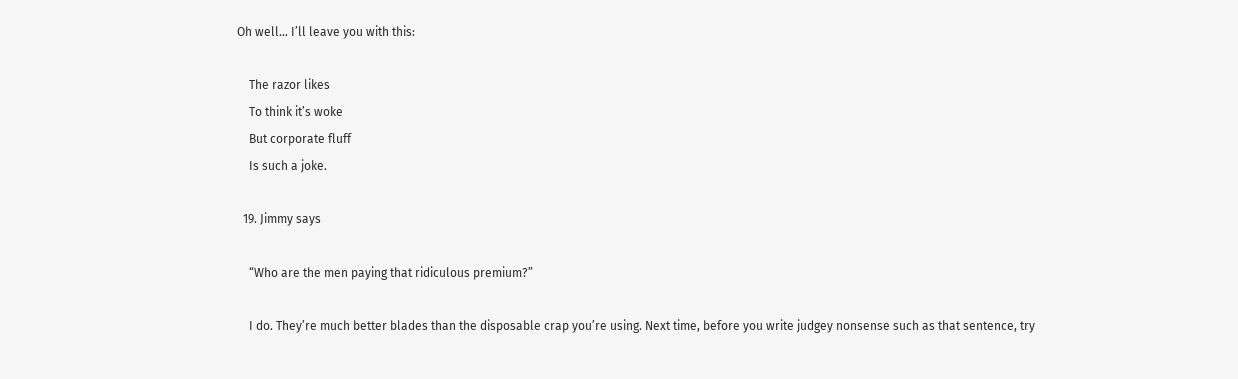Oh well… I’ll leave you with this:

    The razor likes
    To think it’s woke
    But corporate fluff
    Is such a joke.

  19. Jimmy says

    “Who are the men paying that ridiculous premium?”

    I do. They’re much better blades than the disposable crap you’re using. Next time, before you write judgey nonsense such as that sentence, try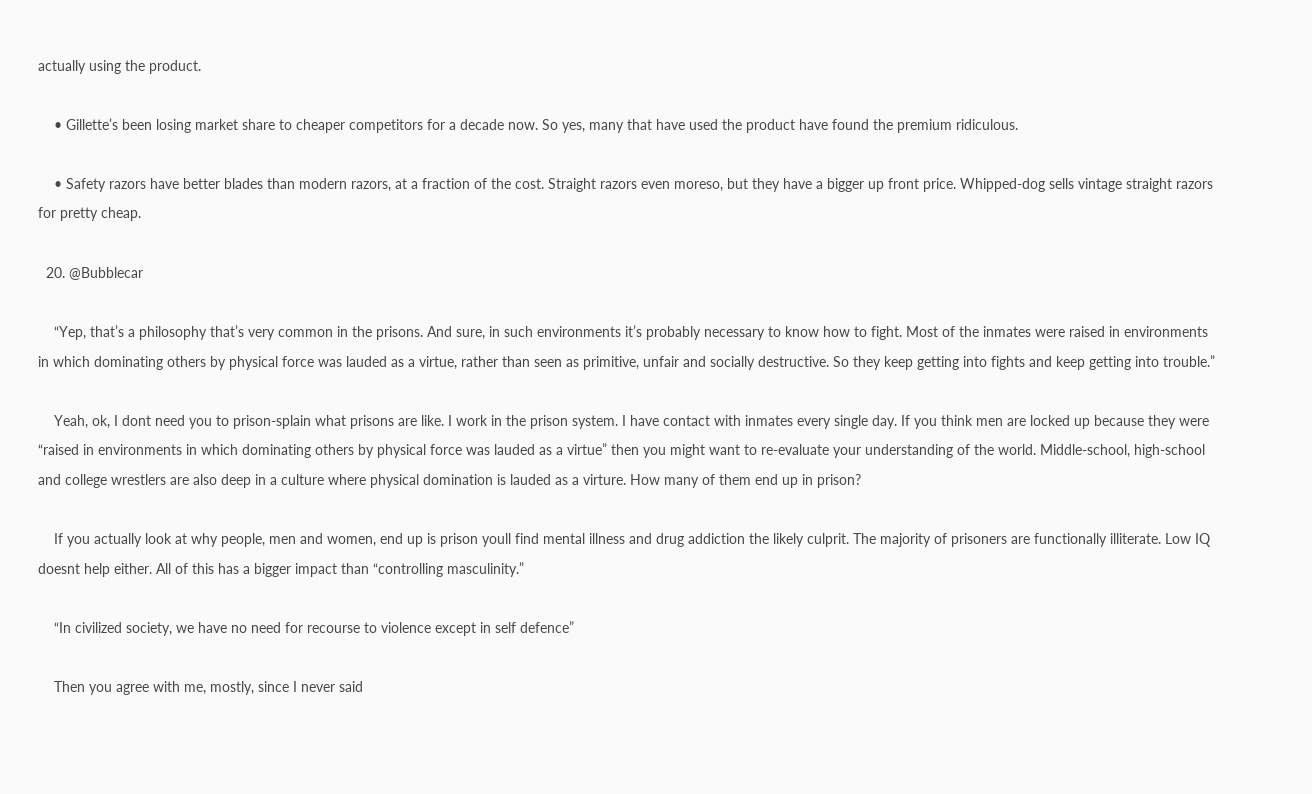actually using the product.

    • Gillette’s been losing market share to cheaper competitors for a decade now. So yes, many that have used the product have found the premium ridiculous.

    • Safety razors have better blades than modern razors, at a fraction of the cost. Straight razors even moreso, but they have a bigger up front price. Whipped-dog sells vintage straight razors for pretty cheap.

  20. @Bubblecar

    “Yep, that’s a philosophy that’s very common in the prisons. And sure, in such environments it’s probably necessary to know how to fight. Most of the inmates were raised in environments in which dominating others by physical force was lauded as a virtue, rather than seen as primitive, unfair and socially destructive. So they keep getting into fights and keep getting into trouble.”

    Yeah, ok, I dont need you to prison-splain what prisons are like. I work in the prison system. I have contact with inmates every single day. If you think men are locked up because they were “raised in environments in which dominating others by physical force was lauded as a virtue” then you might want to re-evaluate your understanding of the world. Middle-school, high-school and college wrestlers are also deep in a culture where physical domination is lauded as a virture. How many of them end up in prison?

    If you actually look at why people, men and women, end up is prison youll find mental illness and drug addiction the likely culprit. The majority of prisoners are functionally illiterate. Low IQ doesnt help either. All of this has a bigger impact than “controlling masculinity.”

    “In civilized society, we have no need for recourse to violence except in self defence”

    Then you agree with me, mostly, since I never said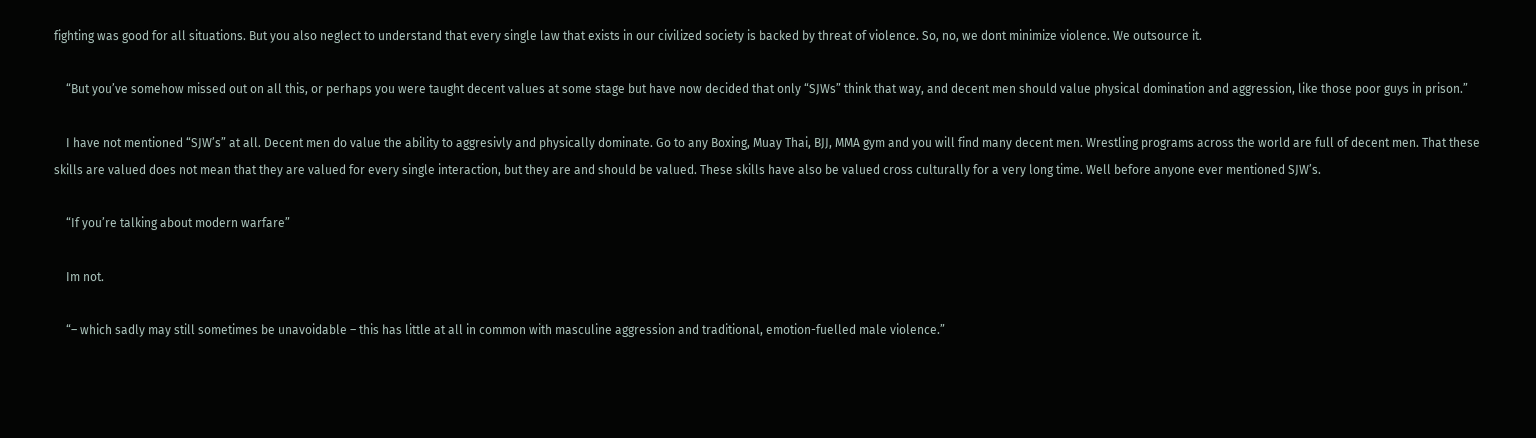fighting was good for all situations. But you also neglect to understand that every single law that exists in our civilized society is backed by threat of violence. So, no, we dont minimize violence. We outsource it.

    “But you’ve somehow missed out on all this, or perhaps you were taught decent values at some stage but have now decided that only “SJWs” think that way, and decent men should value physical domination and aggression, like those poor guys in prison.”

    I have not mentioned “SJW’s” at all. Decent men do value the ability to aggresivly and physically dominate. Go to any Boxing, Muay Thai, BJJ, MMA gym and you will find many decent men. Wrestling programs across the world are full of decent men. That these skills are valued does not mean that they are valued for every single interaction, but they are and should be valued. These skills have also be valued cross culturally for a very long time. Well before anyone ever mentioned SJW’s.

    “If you’re talking about modern warfare”

    Im not.

    “– which sadly may still sometimes be unavoidable – this has little at all in common with masculine aggression and traditional, emotion-fuelled male violence.”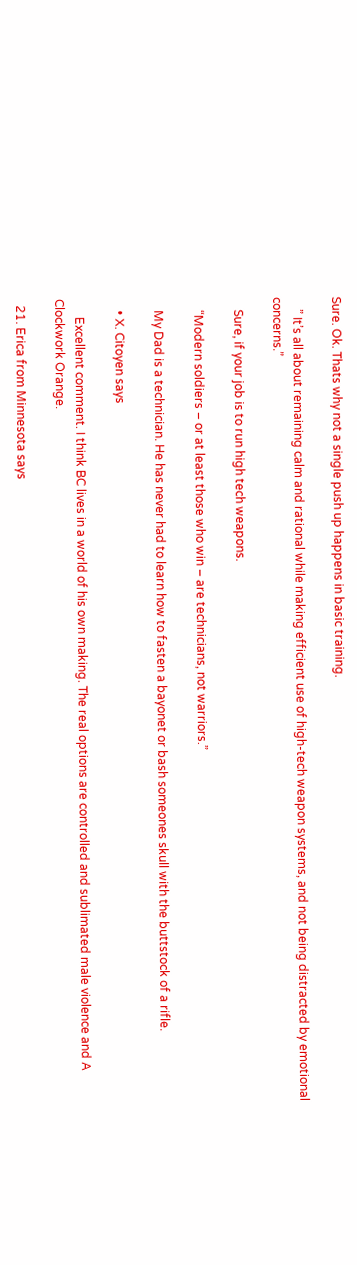Sure. Ok. Thats why not a single push up happens in basic training.

    ” It’s all about remaining calm and rational while making efficient use of high-tech weapon systems, and not being distracted by emotional concerns.”

    Sure, if your job is to run high tech weapons.

    “Modern soldiers – or at least those who win – are technicians, not warriors.”

    My Dad is a technician. He has never had to learn how to fasten a bayonet or bash someones skull with the buttstock of a rifle.

    • X. Citoyen says

      Excellent comment. I think BC lives in a world of his own making. The real options are controlled and sublimated male violence and A Clockwork Orange.

  21. Erica from Minnesota says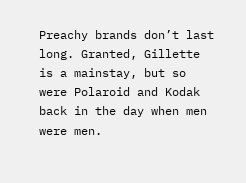Preachy brands don’t last long. Granted, Gillette is a mainstay, but so were Polaroid and Kodak back in the day when men were men.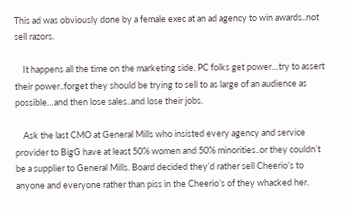This ad was obviously done by a female exec at an ad agency to win awards..not sell razors.

    It happens all the time on the marketing side. PC folks get power…try to assert their power..forget they should be trying to sell to as large of an audience as possible…and then lose sales..and lose their jobs.

    Ask the last CMO at General Mills who insisted every agency and service provider to BigG have at least 50% women and 50% minorities..or they couldn’t be a supplier to General Mills. Board decided they’d rather sell Cheerio’s to anyone and everyone rather than piss in the Cheerio’s of they whacked her.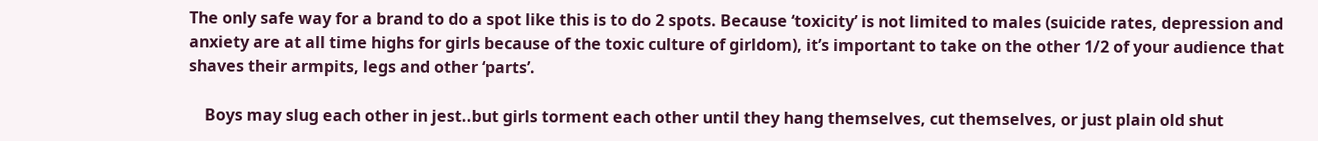The only safe way for a brand to do a spot like this is to do 2 spots. Because ‘toxicity’ is not limited to males (suicide rates, depression and anxiety are at all time highs for girls because of the toxic culture of girldom), it’s important to take on the other 1/2 of your audience that shaves their armpits, legs and other ‘parts’.

    Boys may slug each other in jest..but girls torment each other until they hang themselves, cut themselves, or just plain old shut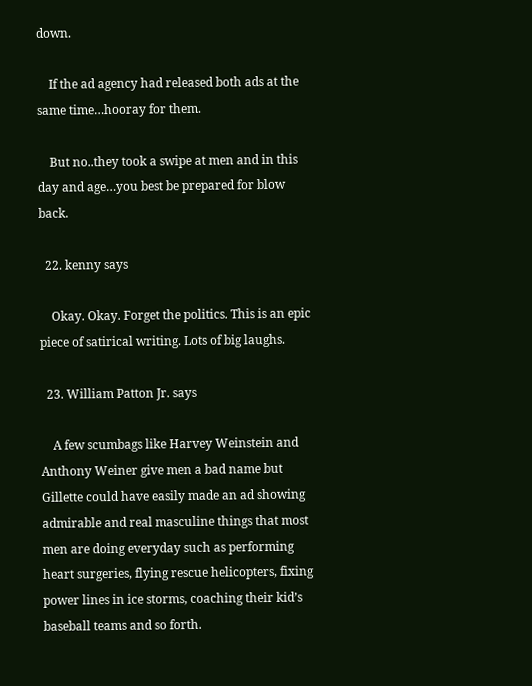down.

    If the ad agency had released both ads at the same time…hooray for them.

    But no..they took a swipe at men and in this day and age…you best be prepared for blow back.

  22. kenny says

    Okay. Okay. Forget the politics. This is an epic piece of satirical writing. Lots of big laughs.

  23. William Patton Jr. says

    A few scumbags like Harvey Weinstein and Anthony Weiner give men a bad name but Gillette could have easily made an ad showing admirable and real masculine things that most men are doing everyday such as performing heart surgeries, flying rescue helicopters, fixing power lines in ice storms, coaching their kid’s baseball teams and so forth.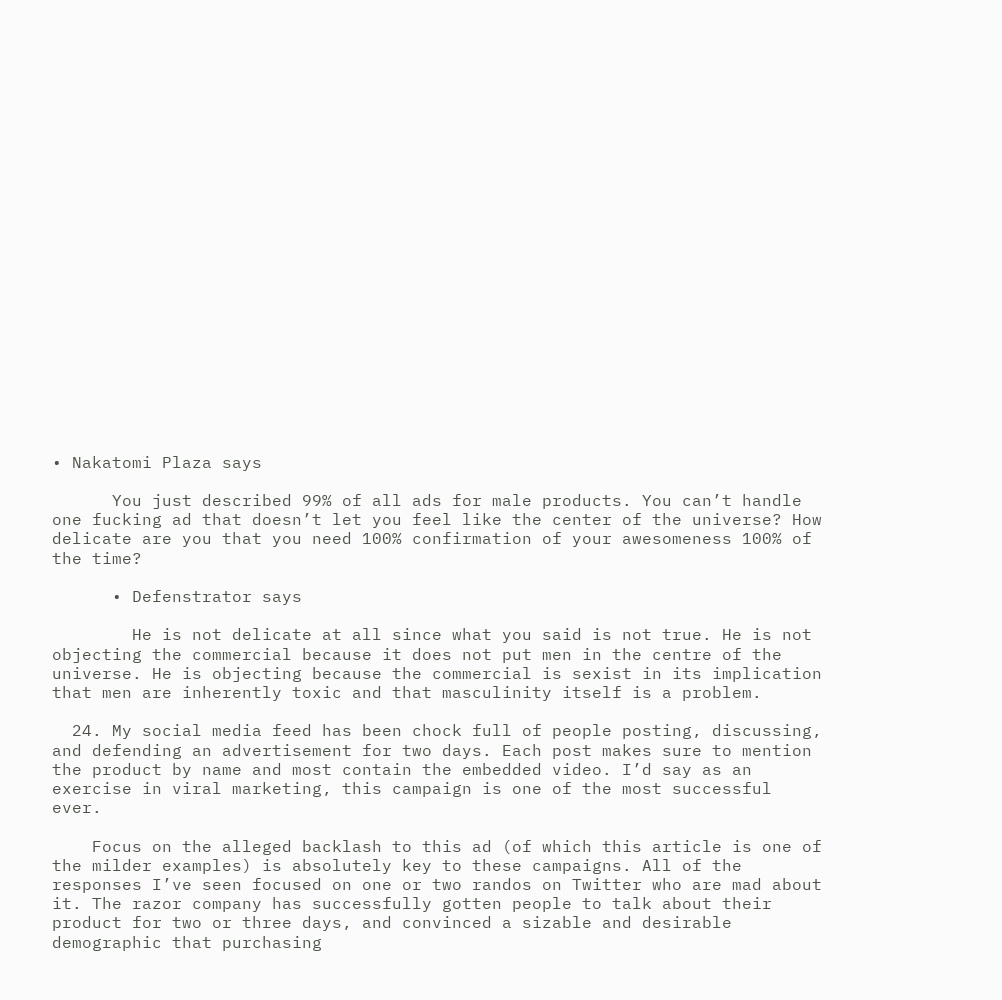• Nakatomi Plaza says

      You just described 99% of all ads for male products. You can’t handle one fucking ad that doesn’t let you feel like the center of the universe? How delicate are you that you need 100% confirmation of your awesomeness 100% of the time?

      • Defenstrator says

        He is not delicate at all since what you said is not true. He is not objecting the commercial because it does not put men in the centre of the universe. He is objecting because the commercial is sexist in its implication that men are inherently toxic and that masculinity itself is a problem.

  24. My social media feed has been chock full of people posting, discussing, and defending an advertisement for two days. Each post makes sure to mention the product by name and most contain the embedded video. I’d say as an exercise in viral marketing, this campaign is one of the most successful ever.

    Focus on the alleged backlash to this ad (of which this article is one of the milder examples) is absolutely key to these campaigns. All of the responses I’ve seen focused on one or two randos on Twitter who are mad about it. The razor company has successfully gotten people to talk about their product for two or three days, and convinced a sizable and desirable demographic that purchasing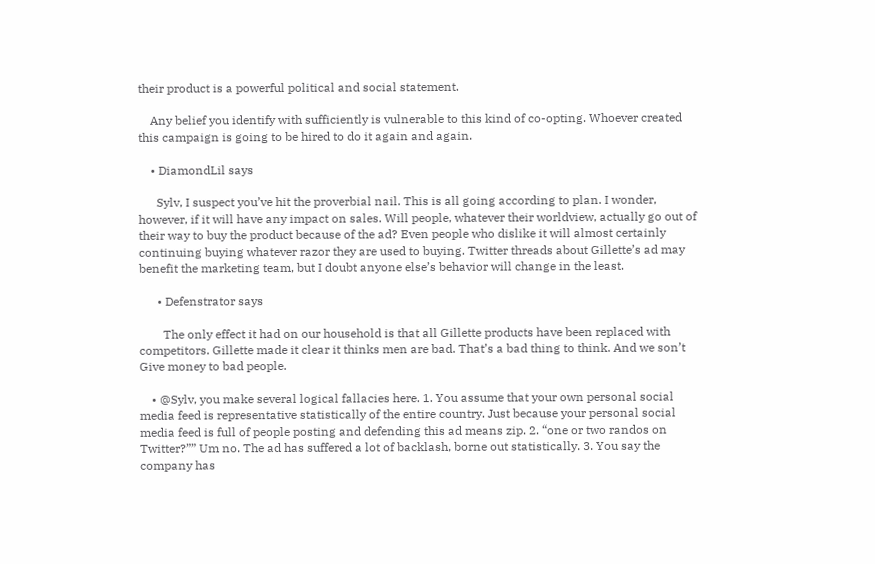their product is a powerful political and social statement.

    Any belief you identify with sufficiently is vulnerable to this kind of co-opting. Whoever created this campaign is going to be hired to do it again and again.

    • DiamondLil says

      Sylv, I suspect you’ve hit the proverbial nail. This is all going according to plan. I wonder, however, if it will have any impact on sales. Will people, whatever their worldview, actually go out of their way to buy the product because of the ad? Even people who dislike it will almost certainly continuing buying whatever razor they are used to buying. Twitter threads about Gillette’s ad may benefit the marketing team, but I doubt anyone else’s behavior will change in the least.

      • Defenstrator says

        The only effect it had on our household is that all Gillette products have been replaced with competitors. Gillette made it clear it thinks men are bad. That’s a bad thing to think. And we son’t Give money to bad people.

    • @Sylv, you make several logical fallacies here. 1. You assume that your own personal social media feed is representative statistically of the entire country. Just because your personal social media feed is full of people posting and defending this ad means zip. 2. “one or two randos on Twitter?”” Um no. The ad has suffered a lot of backlash, borne out statistically. 3. You say the company has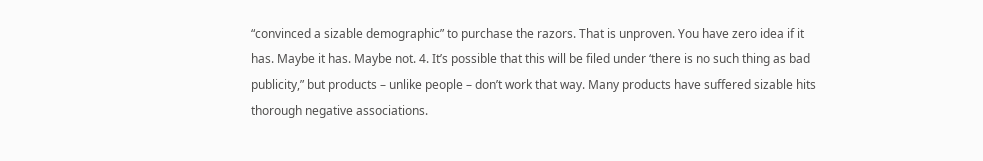“convinced a sizable demographic” to purchase the razors. That is unproven. You have zero idea if it has. Maybe it has. Maybe not. 4. It’s possible that this will be filed under ‘there is no such thing as bad publicity,” but products – unlike people – don’t work that way. Many products have suffered sizable hits thorough negative associations.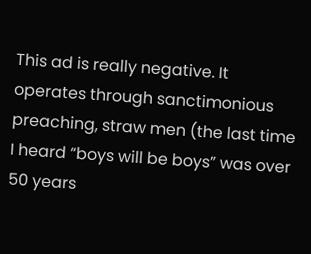This ad is really negative. It operates through sanctimonious preaching, straw men (the last time I heard “boys will be boys” was over 50 years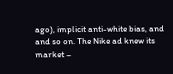ago), implicit anti-white bias, and and so on. The Nike ad knew its market –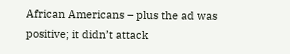African Americans – plus the ad was positive; it didn’t attack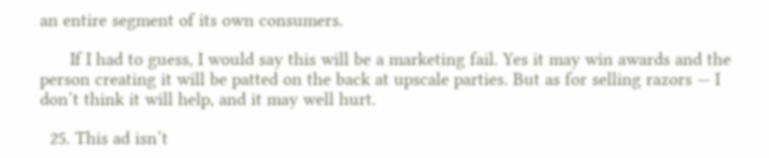an entire segment of its own consumers.

      If I had to guess, I would say this will be a marketing fail. Yes it may win awards and the person creating it will be patted on the back at upscale parties. But as for selling razors — I don’t think it will help, and it may well hurt.

  25. This ad isn’t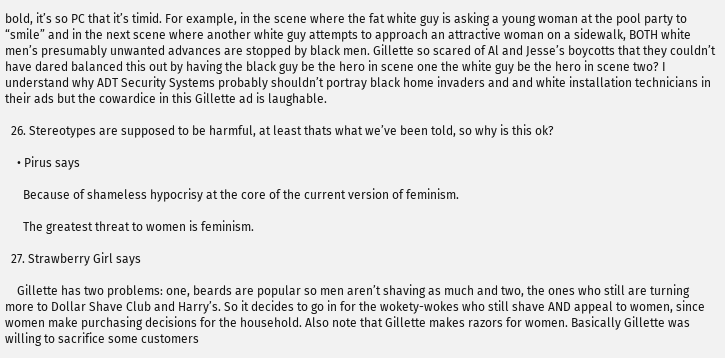bold, it’s so PC that it’s timid. For example, in the scene where the fat white guy is asking a young woman at the pool party to “smile” and in the next scene where another white guy attempts to approach an attractive woman on a sidewalk, BOTH white men’s presumably unwanted advances are stopped by black men. Gillette so scared of Al and Jesse’s boycotts that they couldn’t have dared balanced this out by having the black guy be the hero in scene one the white guy be the hero in scene two? I understand why ADT Security Systems probably shouldn’t portray black home invaders and and white installation technicians in their ads but the cowardice in this Gillette ad is laughable.

  26. Stereotypes are supposed to be harmful, at least thats what we’ve been told, so why is this ok?

    • Pirus says

      Because of shameless hypocrisy at the core of the current version of feminism.

      The greatest threat to women is feminism.

  27. Strawberry Girl says

    Gillette has two problems: one, beards are popular so men aren’t shaving as much and two, the ones who still are turning more to Dollar Shave Club and Harry’s. So it decides to go in for the wokety-wokes who still shave AND appeal to women, since women make purchasing decisions for the household. Also note that Gillette makes razors for women. Basically Gillette was willing to sacrifice some customers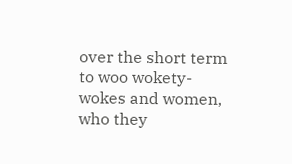over the short term to woo wokety-wokes and women, who they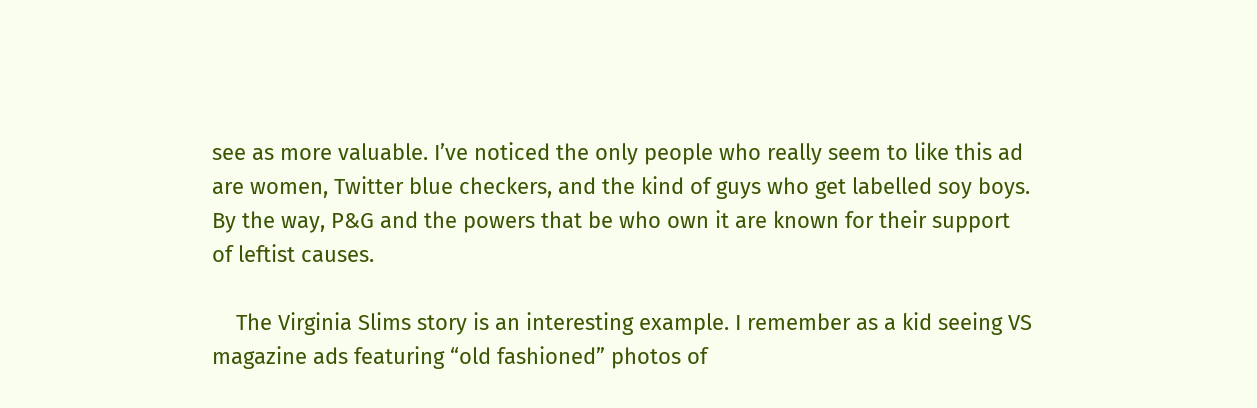see as more valuable. I’ve noticed the only people who really seem to like this ad are women, Twitter blue checkers, and the kind of guys who get labelled soy boys. By the way, P&G and the powers that be who own it are known for their support of leftist causes.

    The Virginia Slims story is an interesting example. I remember as a kid seeing VS magazine ads featuring “old fashioned” photos of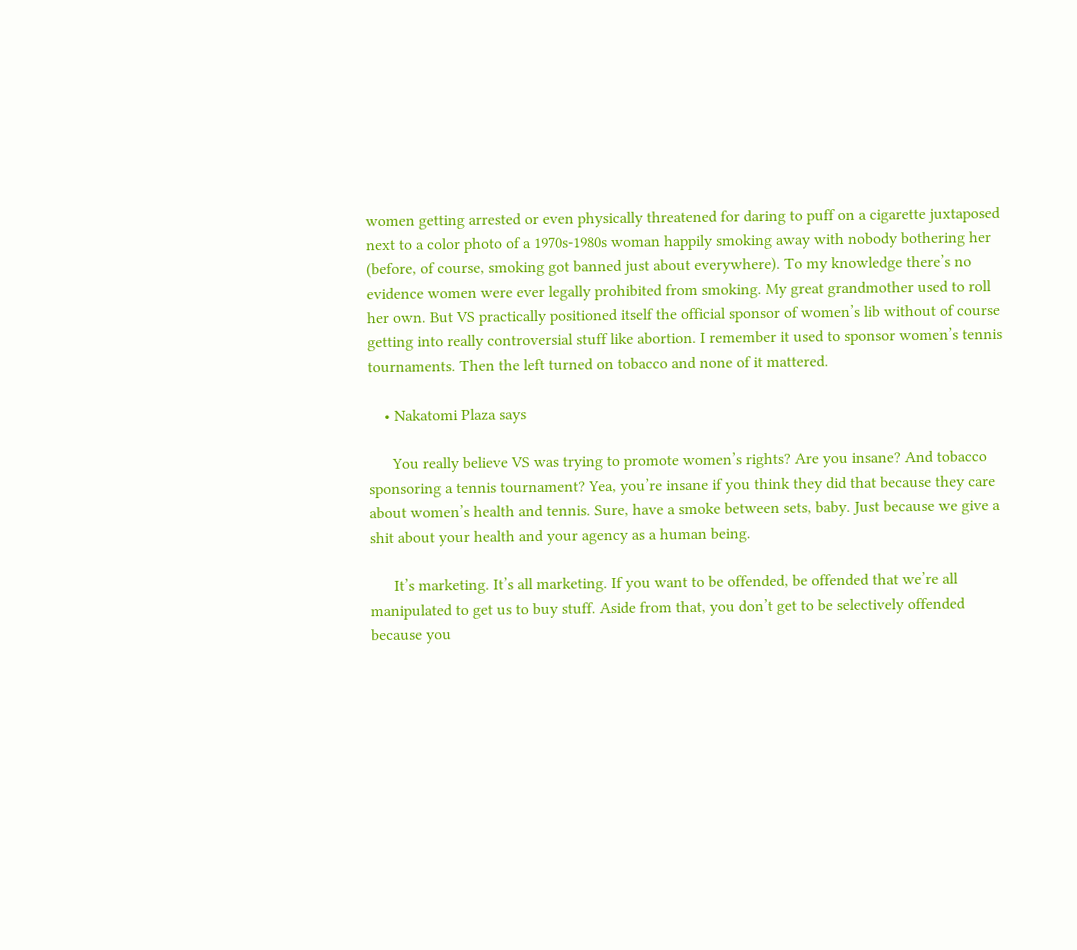women getting arrested or even physically threatened for daring to puff on a cigarette juxtaposed next to a color photo of a 1970s-1980s woman happily smoking away with nobody bothering her (before, of course, smoking got banned just about everywhere). To my knowledge there’s no evidence women were ever legally prohibited from smoking. My great grandmother used to roll her own. But VS practically positioned itself the official sponsor of women’s lib without of course getting into really controversial stuff like abortion. I remember it used to sponsor women’s tennis tournaments. Then the left turned on tobacco and none of it mattered.

    • Nakatomi Plaza says

      You really believe VS was trying to promote women’s rights? Are you insane? And tobacco sponsoring a tennis tournament? Yea, you’re insane if you think they did that because they care about women’s health and tennis. Sure, have a smoke between sets, baby. Just because we give a shit about your health and your agency as a human being.

      It’s marketing. It’s all marketing. If you want to be offended, be offended that we’re all manipulated to get us to buy stuff. Aside from that, you don’t get to be selectively offended because you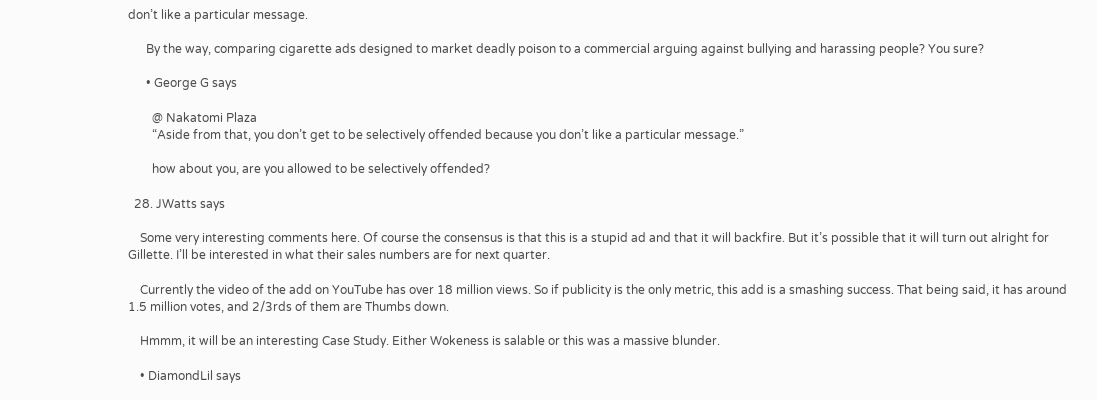don’t like a particular message.

      By the way, comparing cigarette ads designed to market deadly poison to a commercial arguing against bullying and harassing people? You sure?

      • George G says

        @ Nakatomi Plaza
        “Aside from that, you don’t get to be selectively offended because you don’t like a particular message.”

        how about you, are you allowed to be selectively offended?

  28. JWatts says

    Some very interesting comments here. Of course the consensus is that this is a stupid ad and that it will backfire. But it’s possible that it will turn out alright for Gillette. I’ll be interested in what their sales numbers are for next quarter.

    Currently the video of the add on YouTube has over 18 million views. So if publicity is the only metric, this add is a smashing success. That being said, it has around 1.5 million votes, and 2/3rds of them are Thumbs down.

    Hmmm, it will be an interesting Case Study. Either Wokeness is salable or this was a massive blunder.

    • DiamondLil says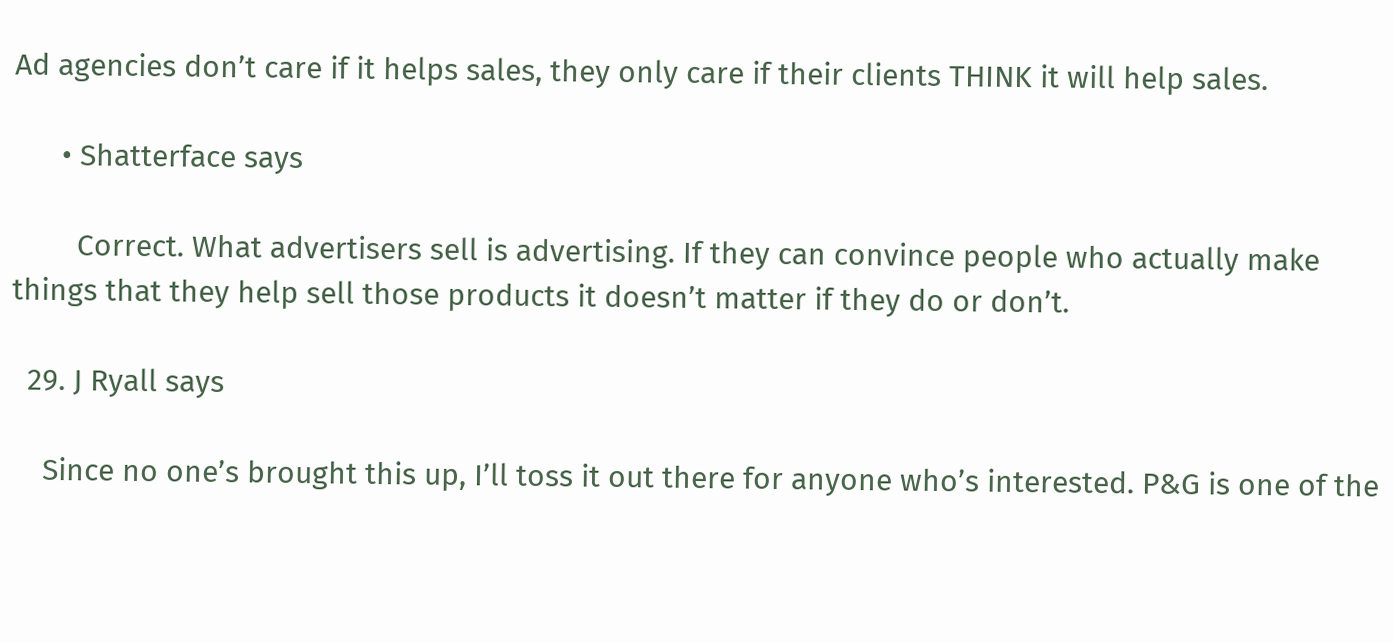Ad agencies don’t care if it helps sales, they only care if their clients THINK it will help sales.

      • Shatterface says

        Correct. What advertisers sell is advertising. If they can convince people who actually make things that they help sell those products it doesn’t matter if they do or don’t.

  29. J Ryall says

    Since no one’s brought this up, I’ll toss it out there for anyone who’s interested. P&G is one of the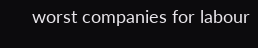worst companies for labour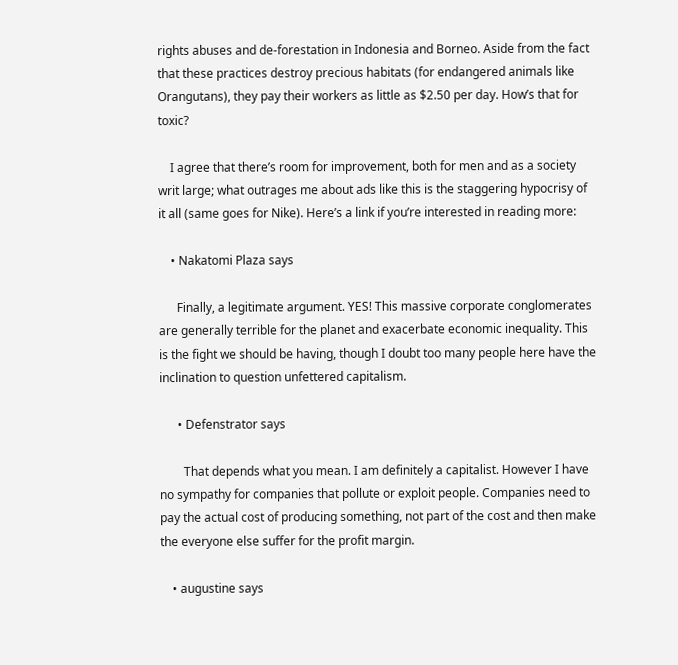rights abuses and de-forestation in Indonesia and Borneo. Aside from the fact that these practices destroy precious habitats (for endangered animals like Orangutans), they pay their workers as little as $2.50 per day. How’s that for toxic?

    I agree that there’s room for improvement, both for men and as a society writ large; what outrages me about ads like this is the staggering hypocrisy of it all (same goes for Nike). Here’s a link if you’re interested in reading more:

    • Nakatomi Plaza says

      Finally, a legitimate argument. YES! This massive corporate conglomerates are generally terrible for the planet and exacerbate economic inequality. This is the fight we should be having, though I doubt too many people here have the inclination to question unfettered capitalism.

      • Defenstrator says

        That depends what you mean. I am definitely a capitalist. However I have no sympathy for companies that pollute or exploit people. Companies need to pay the actual cost of producing something, not part of the cost and then make the everyone else suffer for the profit margin.

    • augustine says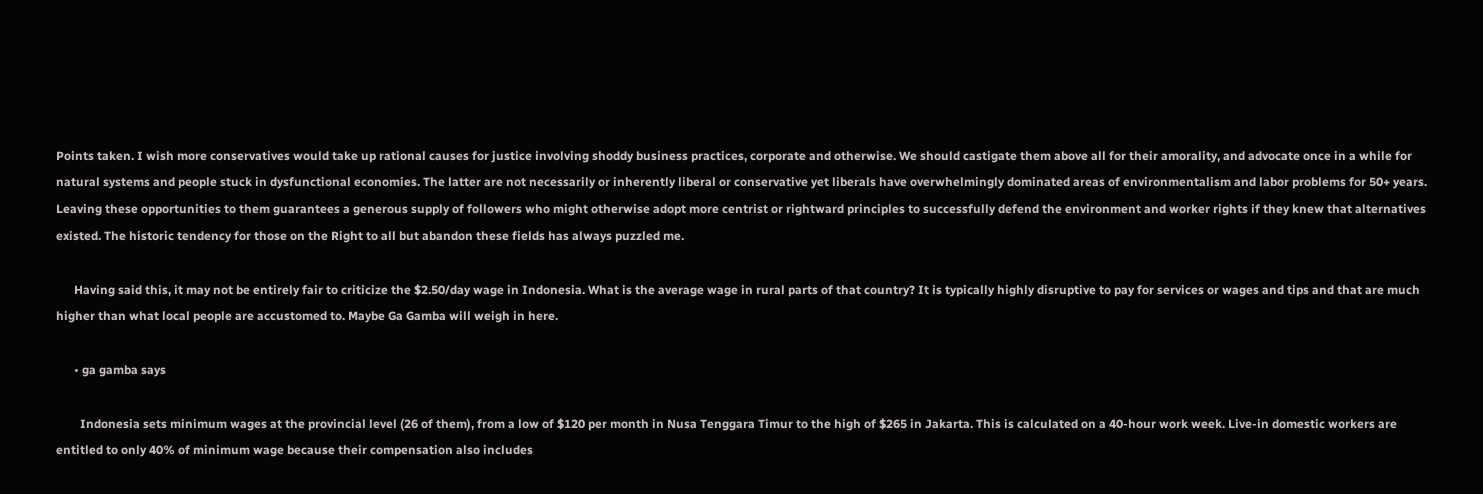Points taken. I wish more conservatives would take up rational causes for justice involving shoddy business practices, corporate and otherwise. We should castigate them above all for their amorality, and advocate once in a while for natural systems and people stuck in dysfunctional economies. The latter are not necessarily or inherently liberal or conservative yet liberals have overwhelmingly dominated areas of environmentalism and labor problems for 50+ years. Leaving these opportunities to them guarantees a generous supply of followers who might otherwise adopt more centrist or rightward principles to successfully defend the environment and worker rights if they knew that alternatives existed. The historic tendency for those on the Right to all but abandon these fields has always puzzled me.

      Having said this, it may not be entirely fair to criticize the $2.50/day wage in Indonesia. What is the average wage in rural parts of that country? It is typically highly disruptive to pay for services or wages and tips and that are much higher than what local people are accustomed to. Maybe Ga Gamba will weigh in here.

      • ga gamba says

        Indonesia sets minimum wages at the provincial level (26 of them), from a low of $120 per month in Nusa Tenggara Timur to the high of $265 in Jakarta. This is calculated on a 40-hour work week. Live-in domestic workers are entitled to only 40% of minimum wage because their compensation also includes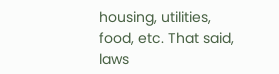housing, utilities, food, etc. That said, laws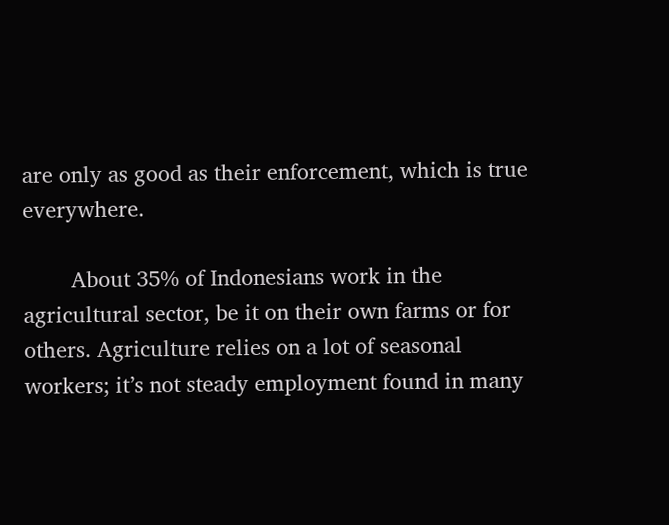are only as good as their enforcement, which is true everywhere.

        About 35% of Indonesians work in the agricultural sector, be it on their own farms or for others. Agriculture relies on a lot of seasonal workers; it’s not steady employment found in many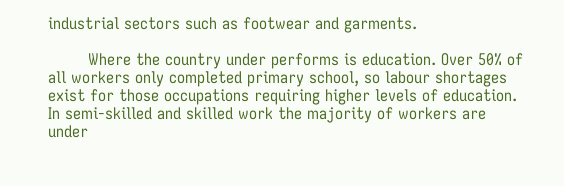industrial sectors such as footwear and garments.

        Where the country under performs is education. Over 50% of all workers only completed primary school, so labour shortages exist for those occupations requiring higher levels of education. In semi-skilled and skilled work the majority of workers are under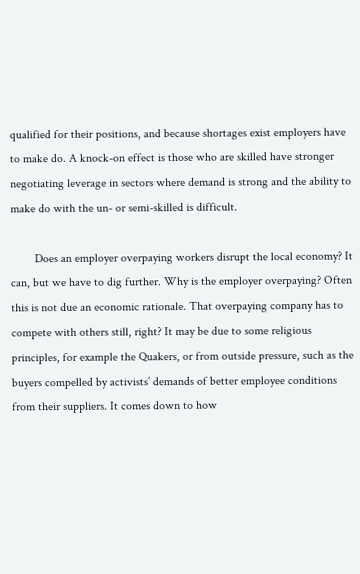qualified for their positions, and because shortages exist employers have to make do. A knock-on effect is those who are skilled have stronger negotiating leverage in sectors where demand is strong and the ability to make do with the un- or semi-skilled is difficult.

        Does an employer overpaying workers disrupt the local economy? It can, but we have to dig further. Why is the employer overpaying? Often this is not due an economic rationale. That overpaying company has to compete with others still, right? It may be due to some religious principles, for example the Quakers, or from outside pressure, such as the buyers compelled by activists’ demands of better employee conditions from their suppliers. It comes down to how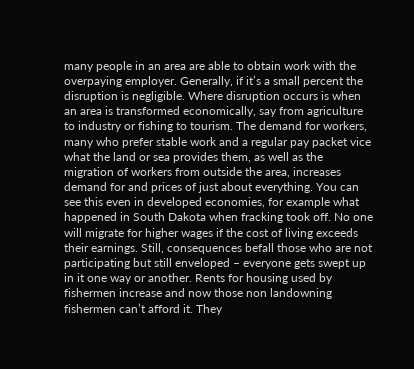many people in an area are able to obtain work with the overpaying employer. Generally, if it’s a small percent the disruption is negligible. Where disruption occurs is when an area is transformed economically, say from agriculture to industry or fishing to tourism. The demand for workers, many who prefer stable work and a regular pay packet vice what the land or sea provides them, as well as the migration of workers from outside the area, increases demand for and prices of just about everything. You can see this even in developed economies, for example what happened in South Dakota when fracking took off. No one will migrate for higher wages if the cost of living exceeds their earnings. Still, consequences befall those who are not participating but still enveloped – everyone gets swept up in it one way or another. Rents for housing used by fishermen increase and now those non landowning fishermen can’t afford it. They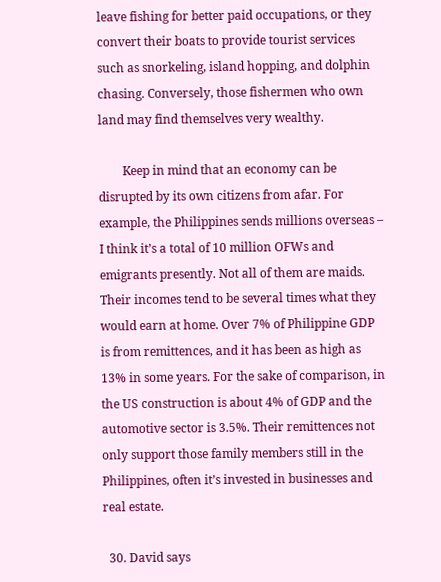leave fishing for better paid occupations, or they convert their boats to provide tourist services such as snorkeling, island hopping, and dolphin chasing. Conversely, those fishermen who own land may find themselves very wealthy.

        Keep in mind that an economy can be disrupted by its own citizens from afar. For example, the Philippines sends millions overseas – I think it’s a total of 10 million OFWs and emigrants presently. Not all of them are maids. Their incomes tend to be several times what they would earn at home. Over 7% of Philippine GDP is from remittences, and it has been as high as 13% in some years. For the sake of comparison, in the US construction is about 4% of GDP and the automotive sector is 3.5%. Their remittences not only support those family members still in the Philippines, often it’s invested in businesses and real estate.

  30. David says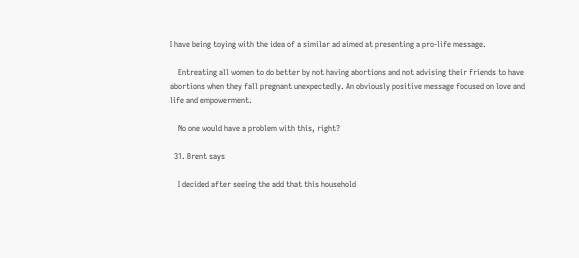I have being toying with the idea of a similar ad aimed at presenting a pro-life message.

    Entreating all women to do better by not having abortions and not advising their friends to have abortions when they fall pregnant unexpectedly. An obviously positive message focused on love and life and empowerment.

    No one would have a problem with this, right?

  31. Brent says

    I decided after seeing the add that this household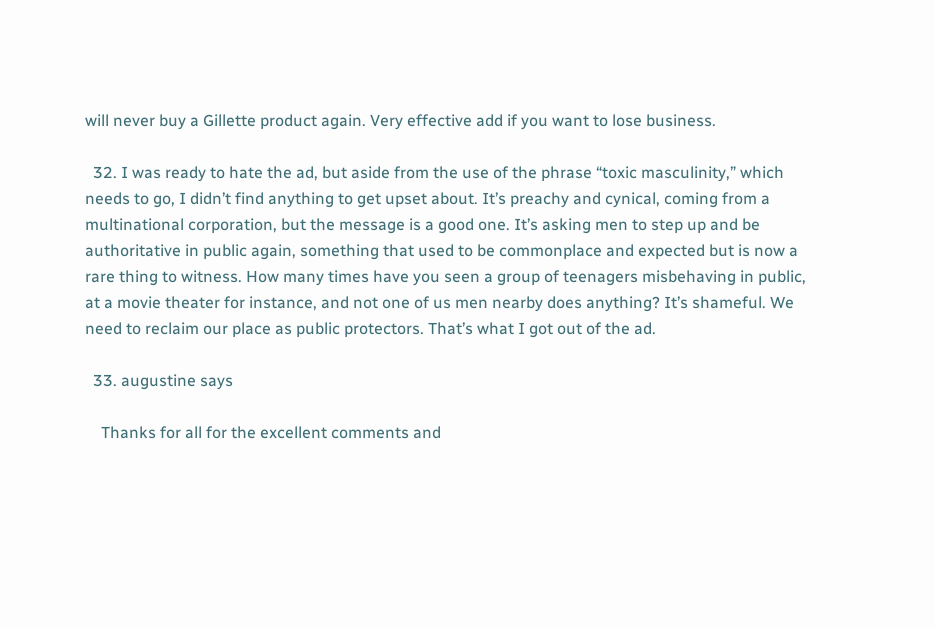will never buy a Gillette product again. Very effective add if you want to lose business.

  32. I was ready to hate the ad, but aside from the use of the phrase “toxic masculinity,” which needs to go, I didn’t find anything to get upset about. It’s preachy and cynical, coming from a multinational corporation, but the message is a good one. It’s asking men to step up and be authoritative in public again, something that used to be commonplace and expected but is now a rare thing to witness. How many times have you seen a group of teenagers misbehaving in public, at a movie theater for instance, and not one of us men nearby does anything? It’s shameful. We need to reclaim our place as public protectors. That’s what I got out of the ad.

  33. augustine says

    Thanks for all for the excellent comments and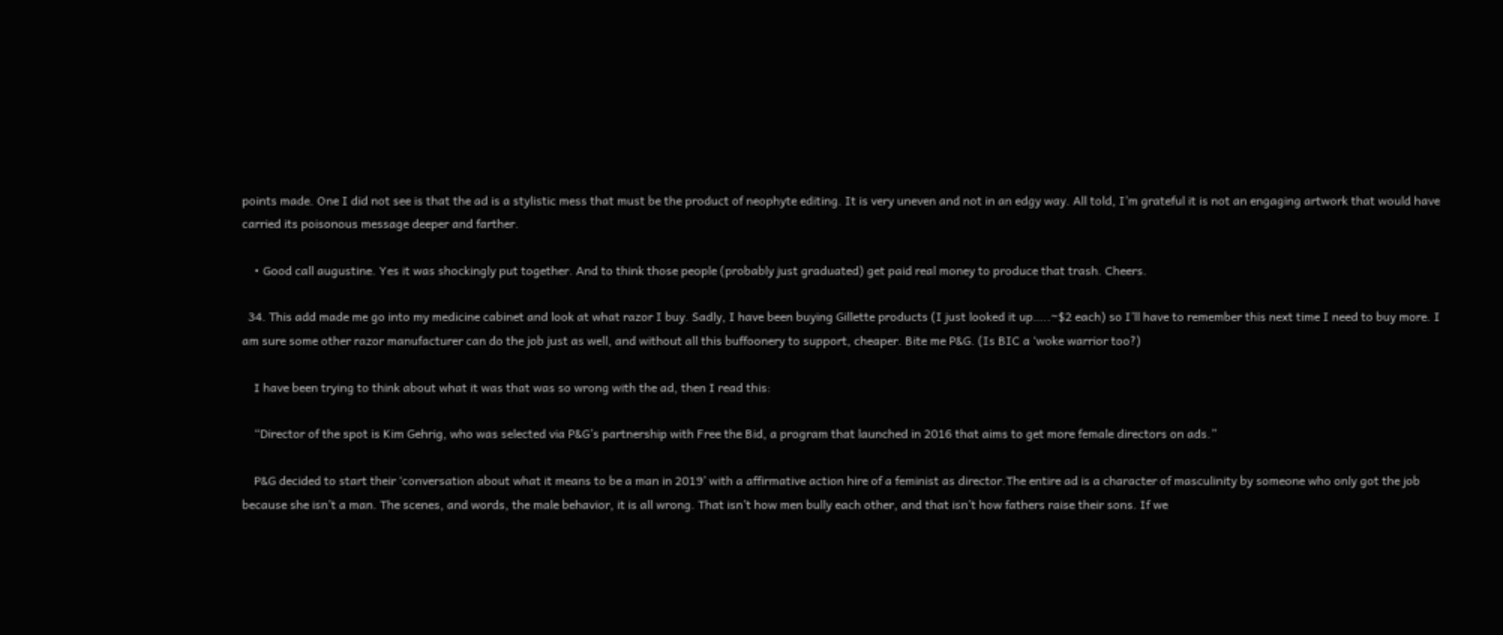points made. One I did not see is that the ad is a stylistic mess that must be the product of neophyte editing. It is very uneven and not in an edgy way. All told, I’m grateful it is not an engaging artwork that would have carried its poisonous message deeper and farther.

    • Good call augustine. Yes it was shockingly put together. And to think those people (probably just graduated) get paid real money to produce that trash. Cheers.

  34. This add made me go into my medicine cabinet and look at what razor I buy. Sadly, I have been buying Gillette products (I just looked it up…..~$2 each) so I’ll have to remember this next time I need to buy more. I am sure some other razor manufacturer can do the job just as well, and without all this buffoonery to support, cheaper. Bite me P&G. (Is BIC a ‘woke warrior too?)

    I have been trying to think about what it was that was so wrong with the ad, then I read this:

    “Director of the spot is Kim Gehrig, who was selected via P&G’s partnership with Free the Bid, a program that launched in 2016 that aims to get more female directors on ads.”

    P&G decided to start their ‘conversation about what it means to be a man in 2019’ with a affirmative action hire of a feminist as director.The entire ad is a character of masculinity by someone who only got the job because she isn’t a man. The scenes, and words, the male behavior, it is all wrong. That isn’t how men bully each other, and that isn’t how fathers raise their sons. If we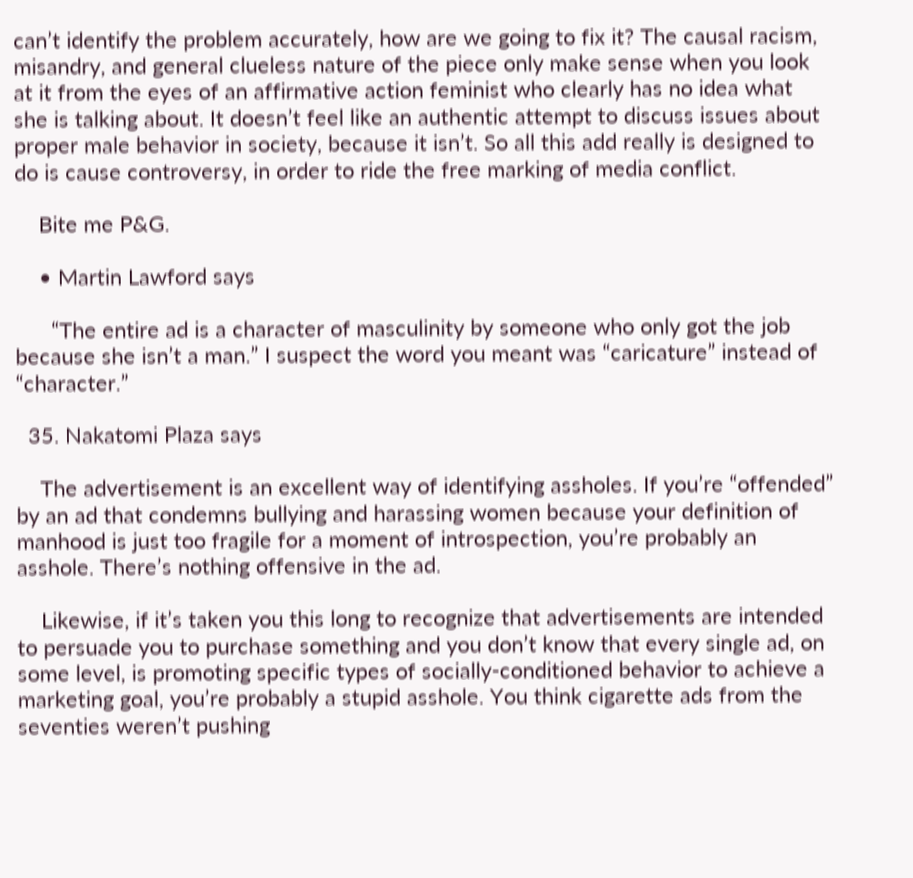can’t identify the problem accurately, how are we going to fix it? The causal racism, misandry, and general clueless nature of the piece only make sense when you look at it from the eyes of an affirmative action feminist who clearly has no idea what she is talking about. It doesn’t feel like an authentic attempt to discuss issues about proper male behavior in society, because it isn’t. So all this add really is designed to do is cause controversy, in order to ride the free marking of media conflict.

    Bite me P&G.

    • Martin Lawford says

      “The entire ad is a character of masculinity by someone who only got the job because she isn’t a man.” I suspect the word you meant was “caricature” instead of “character.”

  35. Nakatomi Plaza says

    The advertisement is an excellent way of identifying assholes. If you’re “offended” by an ad that condemns bullying and harassing women because your definition of manhood is just too fragile for a moment of introspection, you’re probably an asshole. There’s nothing offensive in the ad.

    Likewise, if it’s taken you this long to recognize that advertisements are intended to persuade you to purchase something and you don’t know that every single ad, on some level, is promoting specific types of socially-conditioned behavior to achieve a marketing goal, you’re probably a stupid asshole. You think cigarette ads from the seventies weren’t pushing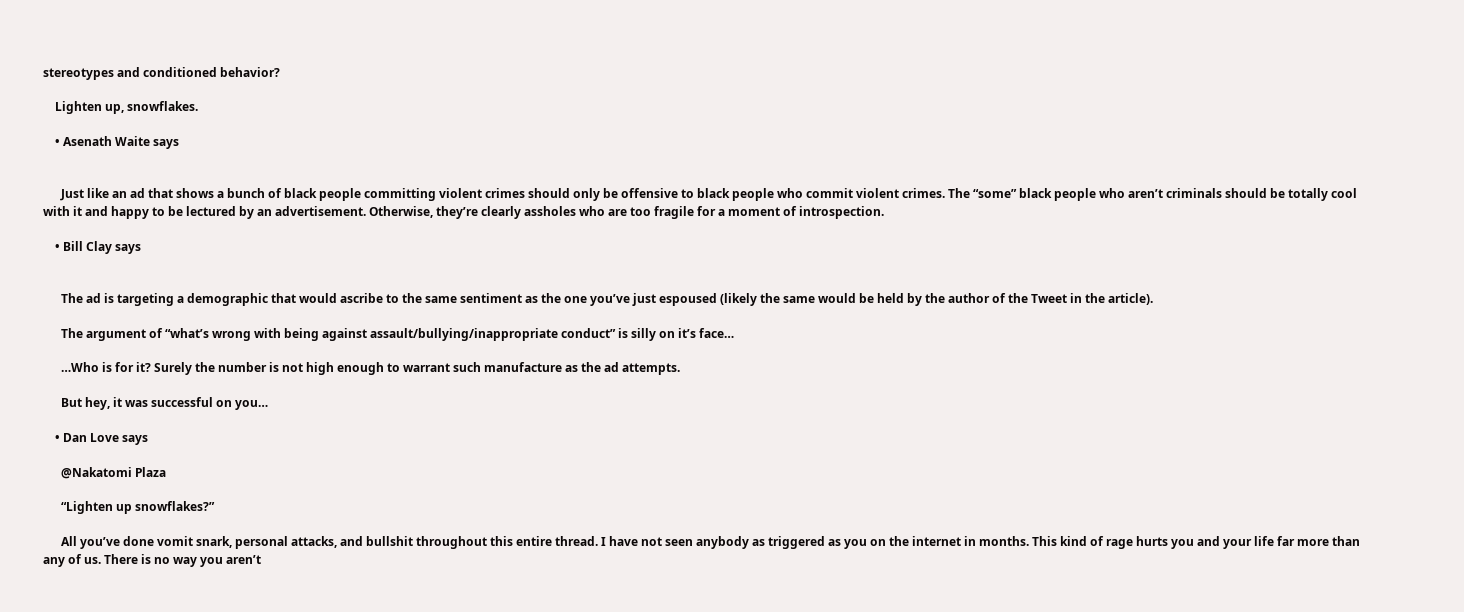stereotypes and conditioned behavior?

    Lighten up, snowflakes.

    • Asenath Waite says


      Just like an ad that shows a bunch of black people committing violent crimes should only be offensive to black people who commit violent crimes. The “some” black people who aren’t criminals should be totally cool with it and happy to be lectured by an advertisement. Otherwise, they’re clearly assholes who are too fragile for a moment of introspection.

    • Bill Clay says


      The ad is targeting a demographic that would ascribe to the same sentiment as the one you’ve just espoused (likely the same would be held by the author of the Tweet in the article).

      The argument of “what’s wrong with being against assault/bullying/inappropriate conduct” is silly on it’s face…

      …Who is for it? Surely the number is not high enough to warrant such manufacture as the ad attempts.

      But hey, it was successful on you…

    • Dan Love says

      @Nakatomi Plaza

      “Lighten up snowflakes?”

      All you’ve done vomit snark, personal attacks, and bullshit throughout this entire thread. I have not seen anybody as triggered as you on the internet in months. This kind of rage hurts you and your life far more than any of us. There is no way you aren’t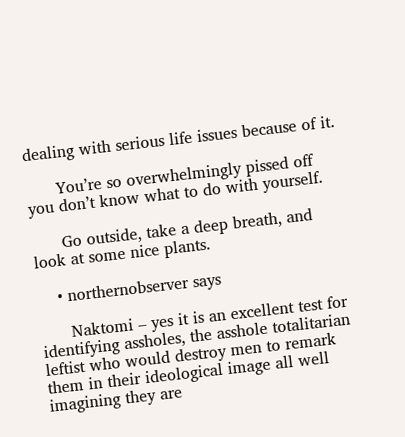dealing with serious life issues because of it.

      You’re so overwhelmingly pissed off you don’t know what to do with yourself.

      Go outside, take a deep breath, and look at some nice plants.

    • northernobserver says

      Naktomi – yes it is an excellent test for identifying assholes, the asshole totalitarian leftist who would destroy men to remark them in their ideological image all well imagining they are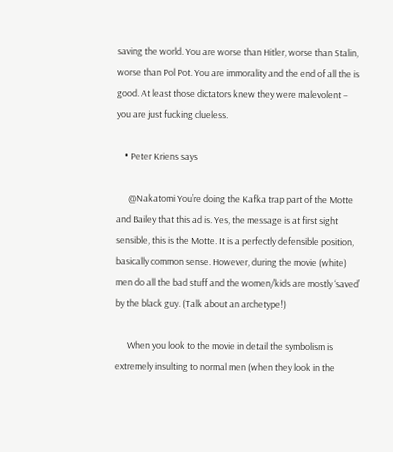saving the world. You are worse than Hitler, worse than Stalin, worse than Pol Pot. You are immorality and the end of all the is good. At least those dictators knew they were malevolent – you are just fucking clueless.

    • Peter Kriens says

      @Nakatomi You’re doing the Kafka trap part of the Motte and Bailey that this ad is. Yes, the message is at first sight sensible, this is the Motte. It is a perfectly defensible position, basically common sense. However, during the movie (white) men do all the bad stuff and the women/kids are mostly ‘saved’ by the black guy. (Talk about an archetype!)

      When you look to the movie in detail the symbolism is extremely insulting to normal men (when they look in the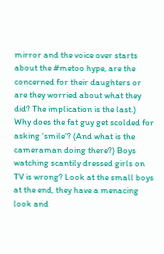mirror and the voice over starts about the #metoo hype, are the concerned for their daughters or are they worried about what they did? The implication is the last.) Why does the fat guy get scolded for asking ‘smile’? (And what is the cameraman doing there?) Boys watching scantily dressed girls on TV is wrong? Look at the small boys at the end, they have a menacing look and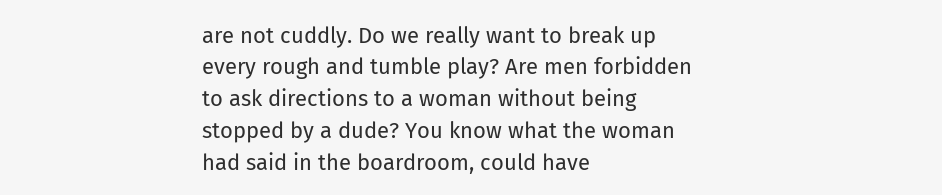are not cuddly. Do we really want to break up every rough and tumble play? Are men forbidden to ask directions to a woman without being stopped by a dude? You know what the woman had said in the boardroom, could have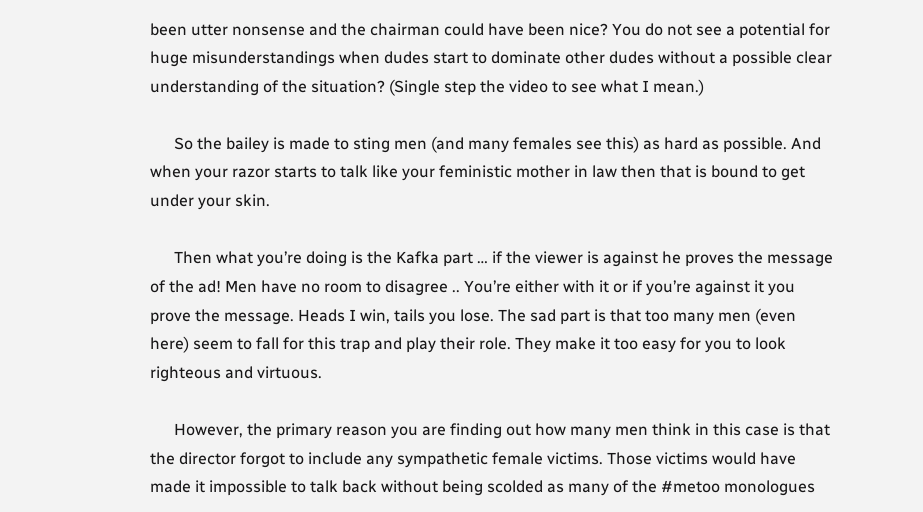been utter nonsense and the chairman could have been nice? You do not see a potential for huge misunderstandings when dudes start to dominate other dudes without a possible clear understanding of the situation? (Single step the video to see what I mean.)

      So the bailey is made to sting men (and many females see this) as hard as possible. And when your razor starts to talk like your feministic mother in law then that is bound to get under your skin.

      Then what you’re doing is the Kafka part … if the viewer is against he proves the message of the ad! Men have no room to disagree .. You’re either with it or if you’re against it you prove the message. Heads I win, tails you lose. The sad part is that too many men (even here) seem to fall for this trap and play their role. They make it too easy for you to look righteous and virtuous.

      However, the primary reason you are finding out how many men think in this case is that the director forgot to include any sympathetic female victims. Those victims would have made it impossible to talk back without being scolded as many of the #metoo monologues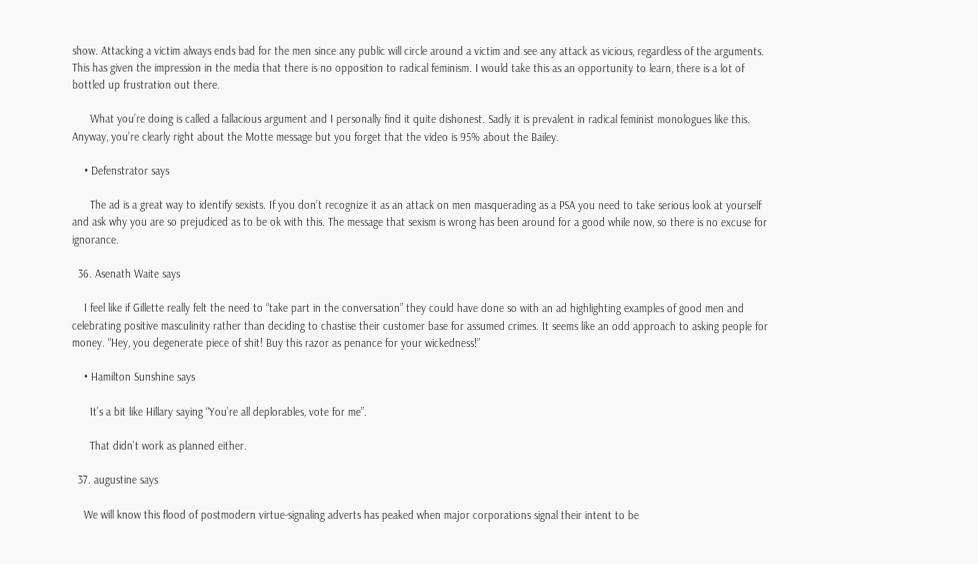show. Attacking a victim always ends bad for the men since any public will circle around a victim and see any attack as vicious, regardless of the arguments. This has given the impression in the media that there is no opposition to radical feminism. I would take this as an opportunity to learn, there is a lot of bottled up frustration out there.

      What you’re doing is called a fallacious argument and I personally find it quite dishonest. Sadly it is prevalent in radical feminist monologues like this. Anyway, you’re clearly right about the Motte message but you forget that the video is 95% about the Bailey.

    • Defenstrator says

      The ad is a great way to identify sexists. If you don’t recognize it as an attack on men masquerading as a PSA you need to take serious look at yourself and ask why you are so prejudiced as to be ok with this. The message that sexism is wrong has been around for a good while now, so there is no excuse for ignorance.

  36. Asenath Waite says

    I feel like if Gillette really felt the need to “take part in the conversation” they could have done so with an ad highlighting examples of good men and celebrating positive masculinity rather than deciding to chastise their customer base for assumed crimes. It seems like an odd approach to asking people for money. “Hey, you degenerate piece of shit! Buy this razor as penance for your wickedness!”

    • Hamilton Sunshine says

      It’s a bit like Hillary saying “You’re all deplorables, vote for me”.

      That didn’t work as planned either.

  37. augustine says

    We will know this flood of postmodern virtue-signaling adverts has peaked when major corporations signal their intent to be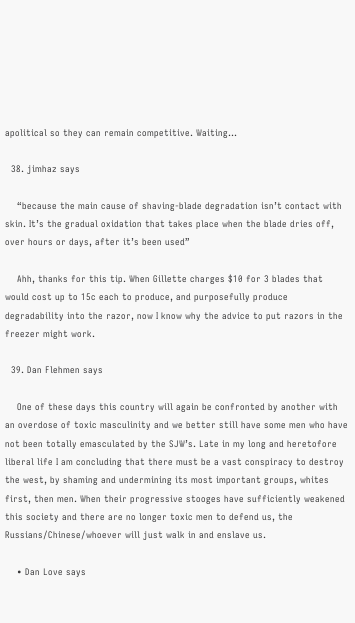apolitical so they can remain competitive. Waiting…

  38. jimhaz says

    “because the main cause of shaving-blade degradation isn’t contact with skin. It’s the gradual oxidation that takes place when the blade dries off, over hours or days, after it’s been used”

    Ahh, thanks for this tip. When Gillette charges $10 for 3 blades that would cost up to 15c each to produce, and purposefully produce degradability into the razor, now I know why the advice to put razors in the freezer might work.

  39. Dan Flehmen says

    One of these days this country will again be confronted by another with an overdose of toxic masculinity and we better still have some men who have not been totally emasculated by the SJW’s. Late in my long and heretofore liberal life I am concluding that there must be a vast conspiracy to destroy the west, by shaming and undermining its most important groups, whites first, then men. When their progressive stooges have sufficiently weakened this society and there are no longer toxic men to defend us, the Russians/Chinese/whoever will just walk in and enslave us.

    • Dan Love says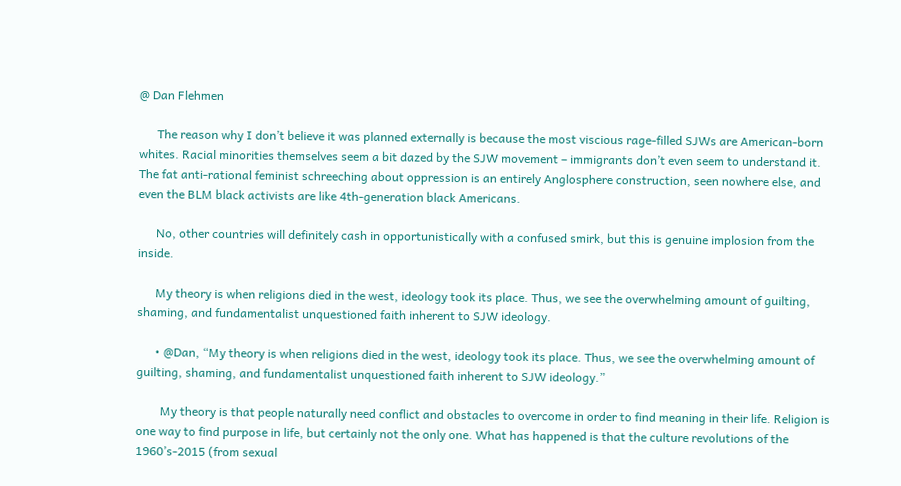@ Dan Flehmen

      The reason why I don’t believe it was planned externally is because the most viscious rage-filled SJWs are American-born whites. Racial minorities themselves seem a bit dazed by the SJW movement – immigrants don’t even seem to understand it. The fat anti-rational feminist schreeching about oppression is an entirely Anglosphere construction, seen nowhere else, and even the BLM black activists are like 4th-generation black Americans.

      No, other countries will definitely cash in opportunistically with a confused smirk, but this is genuine implosion from the inside.

      My theory is when religions died in the west, ideology took its place. Thus, we see the overwhelming amount of guilting, shaming, and fundamentalist unquestioned faith inherent to SJW ideology.

      • @Dan, “My theory is when religions died in the west, ideology took its place. Thus, we see the overwhelming amount of guilting, shaming, and fundamentalist unquestioned faith inherent to SJW ideology.”

        My theory is that people naturally need conflict and obstacles to overcome in order to find meaning in their life. Religion is one way to find purpose in life, but certainly not the only one. What has happened is that the culture revolutions of the 1960’s-2015 (from sexual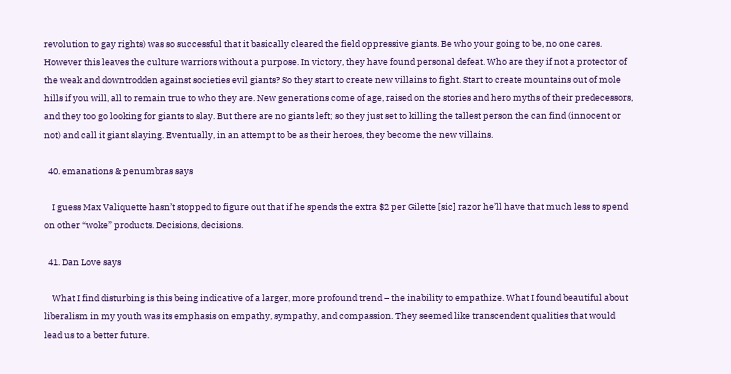revolution to gay rights) was so successful that it basically cleared the field oppressive giants. Be who your going to be, no one cares. However this leaves the culture warriors without a purpose. In victory, they have found personal defeat. Who are they if not a protector of the weak and downtrodden against societies evil giants? So they start to create new villains to fight. Start to create mountains out of mole hills if you will, all to remain true to who they are. New generations come of age, raised on the stories and hero myths of their predecessors, and they too go looking for giants to slay. But there are no giants left; so they just set to killing the tallest person the can find (innocent or not) and call it giant slaying. Eventually, in an attempt to be as their heroes, they become the new villains.

  40. emanations & penumbras says

    I guess Max Valiquette hasn’t stopped to figure out that if he spends the extra $2 per Gilette [sic] razor he’ll have that much less to spend on other “woke” products. Decisions, decisions.

  41. Dan Love says

    What I find disturbing is this being indicative of a larger, more profound trend – the inability to empathize. What I found beautiful about liberalism in my youth was its emphasis on empathy, sympathy, and compassion. They seemed like transcendent qualities that would lead us to a better future.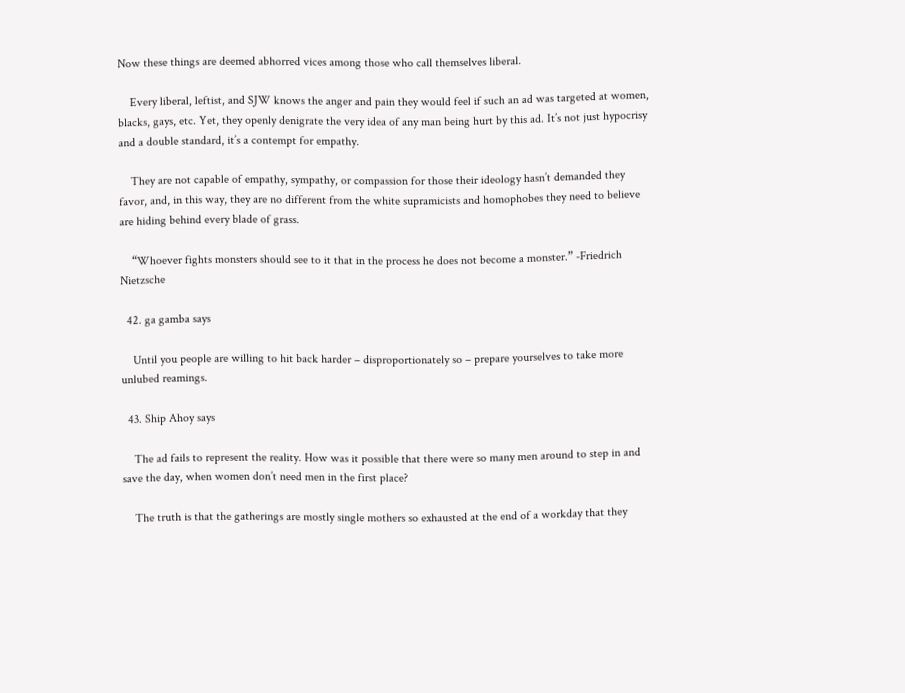Now these things are deemed abhorred vices among those who call themselves liberal.

    Every liberal, leftist, and SJW knows the anger and pain they would feel if such an ad was targeted at women, blacks, gays, etc. Yet, they openly denigrate the very idea of any man being hurt by this ad. It’s not just hypocrisy and a double standard, it’s a contempt for empathy.

    They are not capable of empathy, sympathy, or compassion for those their ideology hasn’t demanded they favor, and, in this way, they are no different from the white supramicists and homophobes they need to believe are hiding behind every blade of grass.

    “Whoever fights monsters should see to it that in the process he does not become a monster.” -Friedrich Nietzsche

  42. ga gamba says

    Until you people are willing to hit back harder – disproportionately so – prepare yourselves to take more unlubed reamings.

  43. Ship Ahoy says

    The ad fails to represent the reality. How was it possible that there were so many men around to step in and save the day, when women don’t need men in the first place?

    The truth is that the gatherings are mostly single mothers so exhausted at the end of a workday that they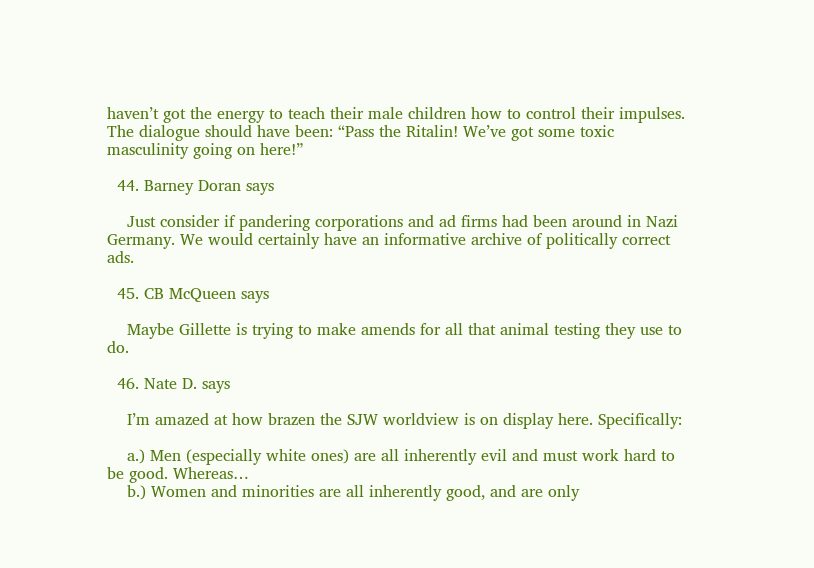haven’t got the energy to teach their male children how to control their impulses. The dialogue should have been: “Pass the Ritalin! We’ve got some toxic masculinity going on here!”

  44. Barney Doran says

    Just consider if pandering corporations and ad firms had been around in Nazi Germany. We would certainly have an informative archive of politically correct ads.

  45. CB McQueen says

    Maybe Gillette is trying to make amends for all that animal testing they use to do.

  46. Nate D. says

    I’m amazed at how brazen the SJW worldview is on display here. Specifically:

    a.) Men (especially white ones) are all inherently evil and must work hard to be good. Whereas…
    b.) Women and minorities are all inherently good, and are only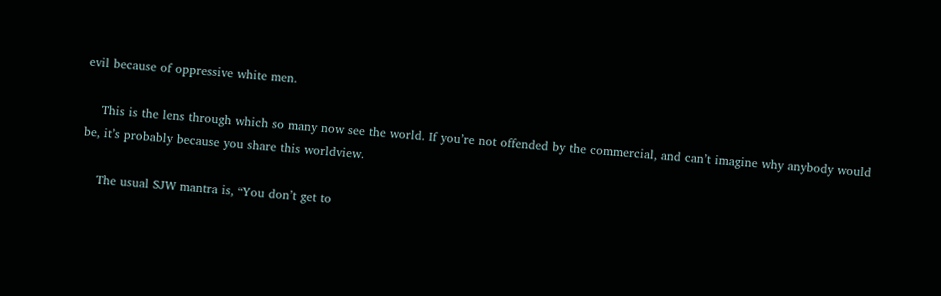evil because of oppressive white men.

    This is the lens through which so many now see the world. If you’re not offended by the commercial, and can’t imagine why anybody would be, it’s probably because you share this worldview.

    The usual SJW mantra is, “You don’t get to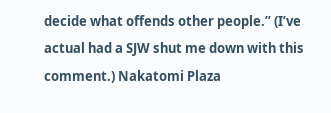decide what offends other people.” (I’ve actual had a SJW shut me down with this comment.) Nakatomi Plaza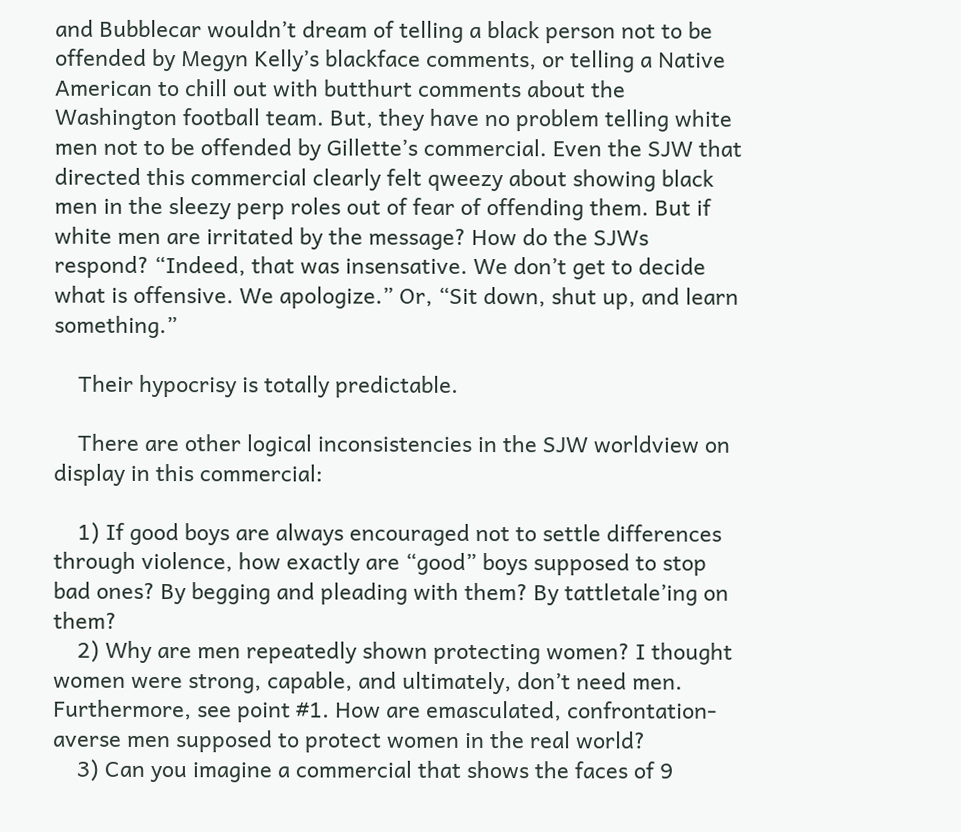and Bubblecar wouldn’t dream of telling a black person not to be offended by Megyn Kelly’s blackface comments, or telling a Native American to chill out with butthurt comments about the Washington football team. But, they have no problem telling white men not to be offended by Gillette’s commercial. Even the SJW that directed this commercial clearly felt qweezy about showing black men in the sleezy perp roles out of fear of offending them. But if white men are irritated by the message? How do the SJWs respond? “Indeed, that was insensative. We don’t get to decide what is offensive. We apologize.” Or, “Sit down, shut up, and learn something.”

    Their hypocrisy is totally predictable.

    There are other logical inconsistencies in the SJW worldview on display in this commercial:

    1) If good boys are always encouraged not to settle differences through violence, how exactly are “good” boys supposed to stop bad ones? By begging and pleading with them? By tattletale’ing on them?
    2) Why are men repeatedly shown protecting women? I thought women were strong, capable, and ultimately, don’t need men. Furthermore, see point #1. How are emasculated, confrontation-averse men supposed to protect women in the real world?
    3) Can you imagine a commercial that shows the faces of 9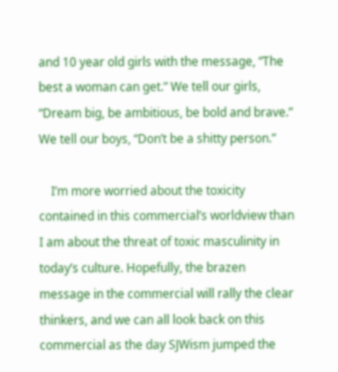and 10 year old girls with the message, “The best a woman can get.” We tell our girls, “Dream big, be ambitious, be bold and brave.” We tell our boys, “Don’t be a shitty person.”

    I’m more worried about the toxicity contained in this commercial’s worldview than I am about the threat of toxic masculinity in today’s culture. Hopefully, the brazen message in the commercial will rally the clear thinkers, and we can all look back on this commercial as the day SJWism jumped the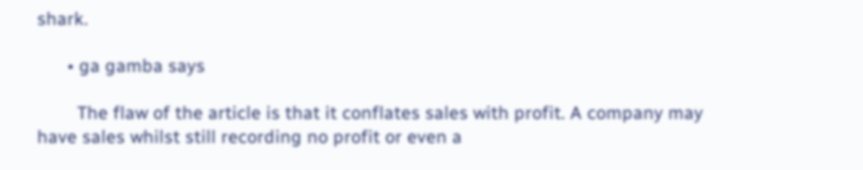shark.

      • ga gamba says

        The flaw of the article is that it conflates sales with profit. A company may have sales whilst still recording no profit or even a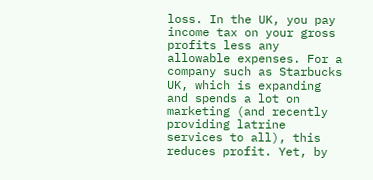loss. In the UK, you pay income tax on your gross profits less any allowable expenses. For a company such as Starbucks UK, which is expanding and spends a lot on marketing (and recently providing latrine services to all), this reduces profit. Yet, by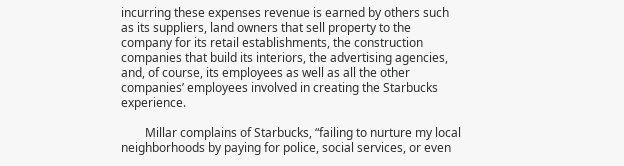incurring these expenses revenue is earned by others such as its suppliers, land owners that sell property to the company for its retail establishments, the construction companies that build its interiors, the advertising agencies, and, of course, its employees as well as all the other companies’ employees involved in creating the Starbucks experience.

        Millar complains of Starbucks, “failing to nurture my local neighborhoods by paying for police, social services, or even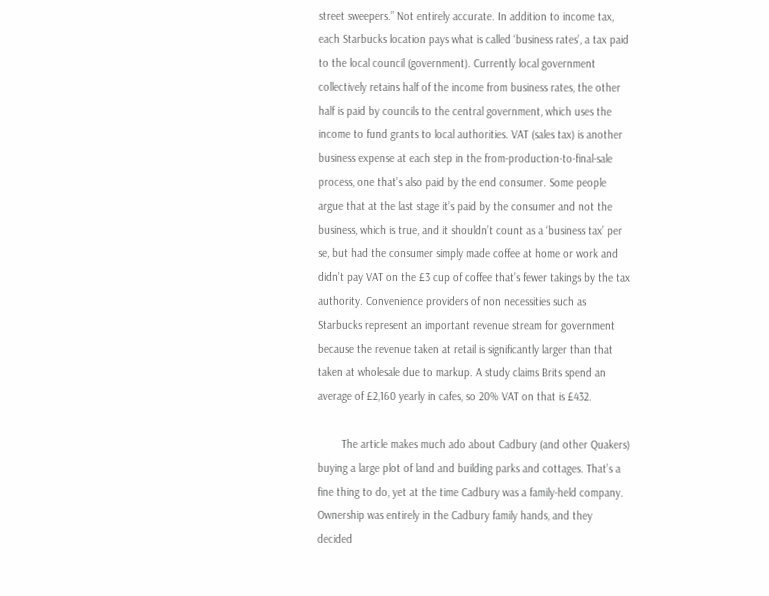street sweepers.” Not entirely accurate. In addition to income tax, each Starbucks location pays what is called ‘business rates’, a tax paid to the local council (government). Currently local government collectively retains half of the income from business rates, the other half is paid by councils to the central government, which uses the income to fund grants to local authorities. VAT (sales tax) is another business expense at each step in the from-production-to-final-sale process, one that’s also paid by the end consumer. Some people argue that at the last stage it’s paid by the consumer and not the business, which is true, and it shouldn’t count as a ‘business tax’ per se, but had the consumer simply made coffee at home or work and didn’t pay VAT on the £3 cup of coffee that’s fewer takings by the tax authority. Convenience providers of non necessities such as Starbucks represent an important revenue stream for government because the revenue taken at retail is significantly larger than that taken at wholesale due to markup. A study claims Brits spend an average of £2,160 yearly in cafes, so 20% VAT on that is £432.

        The article makes much ado about Cadbury (and other Quakers) buying a large plot of land and building parks and cottages. That’s a fine thing to do, yet at the time Cadbury was a family-held company. Ownership was entirely in the Cadbury family hands, and they decided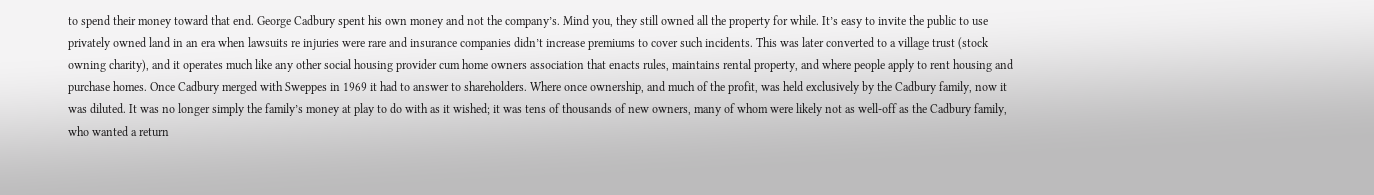to spend their money toward that end. George Cadbury spent his own money and not the company’s. Mind you, they still owned all the property for while. It’s easy to invite the public to use privately owned land in an era when lawsuits re injuries were rare and insurance companies didn’t increase premiums to cover such incidents. This was later converted to a village trust (stock owning charity), and it operates much like any other social housing provider cum home owners association that enacts rules, maintains rental property, and where people apply to rent housing and purchase homes. Once Cadbury merged with Sweppes in 1969 it had to answer to shareholders. Where once ownership, and much of the profit, was held exclusively by the Cadbury family, now it was diluted. It was no longer simply the family’s money at play to do with as it wished; it was tens of thousands of new owners, many of whom were likely not as well-off as the Cadbury family, who wanted a return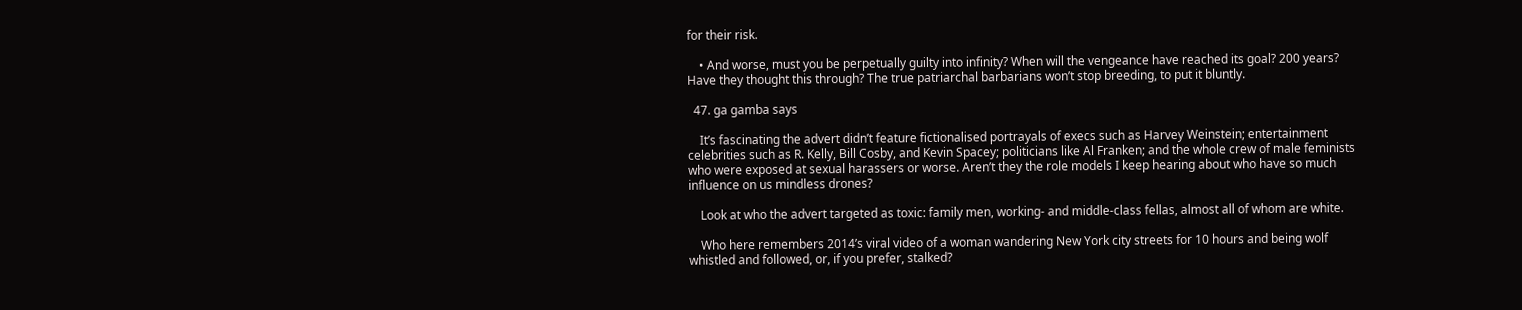for their risk.

    • And worse, must you be perpetually guilty into infinity? When will the vengeance have reached its goal? 200 years? Have they thought this through? The true patriarchal barbarians won’t stop breeding, to put it bluntly.

  47. ga gamba says

    It’s fascinating the advert didn’t feature fictionalised portrayals of execs such as Harvey Weinstein; entertainment celebrities such as R. Kelly, Bill Cosby, and Kevin Spacey; politicians like Al Franken; and the whole crew of male feminists who were exposed at sexual harassers or worse. Aren’t they the role models I keep hearing about who have so much influence on us mindless drones?

    Look at who the advert targeted as toxic: family men, working- and middle-class fellas, almost all of whom are white.

    Who here remembers 2014’s viral video of a woman wandering New York city streets for 10 hours and being wolf whistled and followed, or, if you prefer, stalked?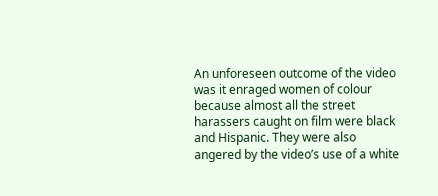An unforeseen outcome of the video was it enraged women of colour because almost all the street harassers caught on film were black and Hispanic. They were also angered by the video’s use of a white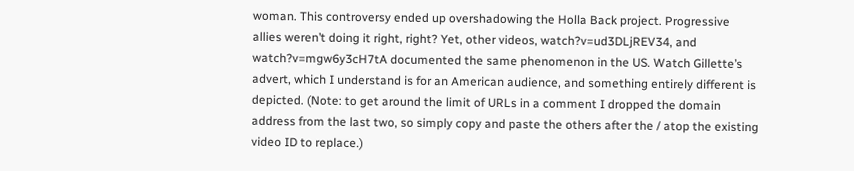woman. This controversy ended up overshadowing the Holla Back project. Progressive allies weren’t doing it right, right? Yet, other videos, watch?v=ud3DLjREV34, and watch?v=mgw6y3cH7tA documented the same phenomenon in the US. Watch Gillette’s advert, which I understand is for an American audience, and something entirely different is depicted. (Note: to get around the limit of URLs in a comment I dropped the domain address from the last two, so simply copy and paste the others after the / atop the existing video ID to replace.)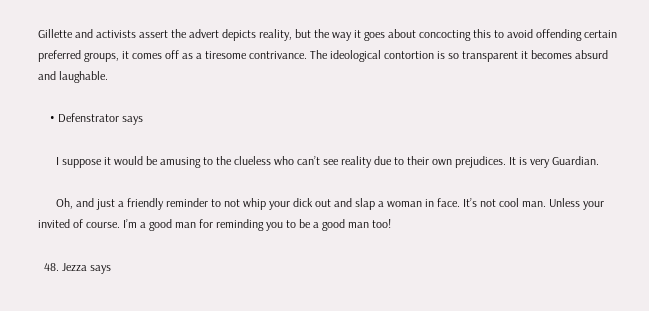Gillette and activists assert the advert depicts reality, but the way it goes about concocting this to avoid offending certain preferred groups, it comes off as a tiresome contrivance. The ideological contortion is so transparent it becomes absurd and laughable.

    • Defenstrator says

      I suppose it would be amusing to the clueless who can’t see reality due to their own prejudices. It is very Guardian.

      Oh, and just a friendly reminder to not whip your dick out and slap a woman in face. It’s not cool man. Unless your invited of course. I’m a good man for reminding you to be a good man too!

  48. Jezza says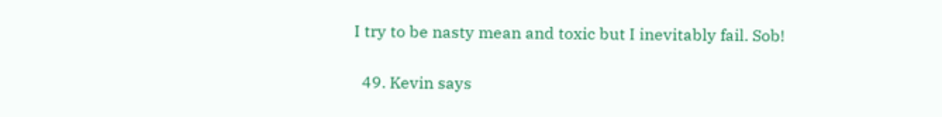I try to be nasty mean and toxic but I inevitably fail. Sob!

  49. Kevin says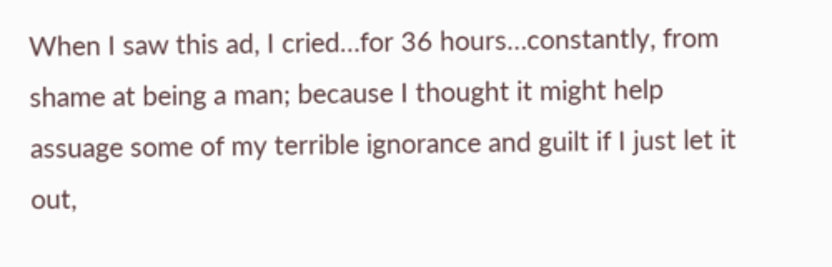When I saw this ad, I cried…for 36 hours…constantly, from shame at being a man; because I thought it might help assuage some of my terrible ignorance and guilt if I just let it out,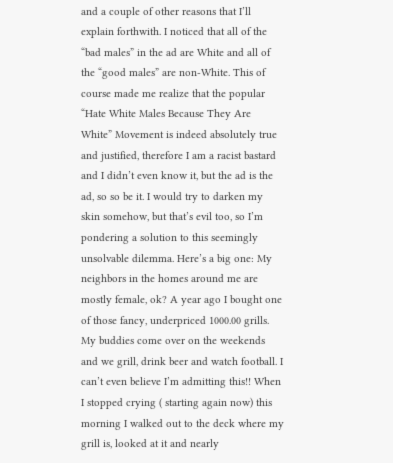and a couple of other reasons that I’ll explain forthwith. I noticed that all of the “bad males” in the ad are White and all of the “good males” are non-White. This of course made me realize that the popular “Hate White Males Because They Are White” Movement is indeed absolutely true and justified, therefore I am a racist bastard and I didn’t even know it, but the ad is the ad, so so be it. I would try to darken my skin somehow, but that’s evil too, so I’m pondering a solution to this seemingly unsolvable dilemma. Here’s a big one: My neighbors in the homes around me are mostly female, ok? A year ago I bought one of those fancy, underpriced 1000.00 grills. My buddies come over on the weekends and we grill, drink beer and watch football. I can’t even believe I’m admitting this!! When I stopped crying ( starting again now) this morning I walked out to the deck where my grill is, looked at it and nearly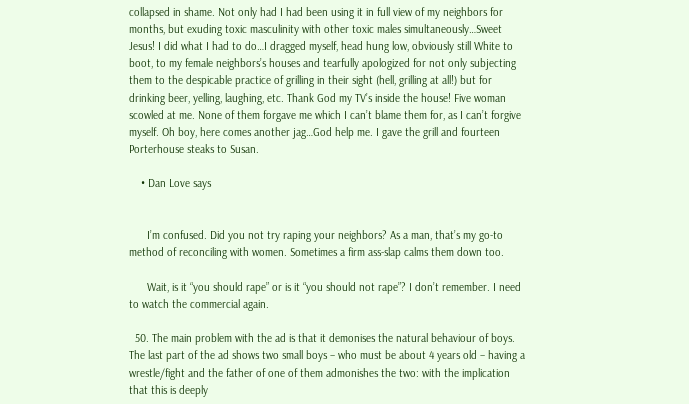collapsed in shame. Not only had I had been using it in full view of my neighbors for months, but exuding toxic masculinity with other toxic males simultaneously…Sweet Jesus! I did what I had to do…I dragged myself, head hung low, obviously still White to boot, to my female neighbors’s houses and tearfully apologized for not only subjecting them to the despicable practice of grilling in their sight (hell, grilling at all!) but for drinking beer, yelling, laughing, etc. Thank God my TV’s inside the house! Five woman scowled at me. None of them forgave me which I can’t blame them for, as I can’t forgive myself. Oh boy, here comes another jag…God help me. I gave the grill and fourteen Porterhouse steaks to Susan.

    • Dan Love says


      I’m confused. Did you not try raping your neighbors? As a man, that’s my go-to method of reconciling with women. Sometimes a firm ass-slap calms them down too.

      Wait, is it “you should rape” or is it “you should not rape”? I don’t remember. I need to watch the commercial again.

  50. The main problem with the ad is that it demonises the natural behaviour of boys. The last part of the ad shows two small boys – who must be about 4 years old – having a wrestle/fight and the father of one of them admonishes the two: with the implication that this is deeply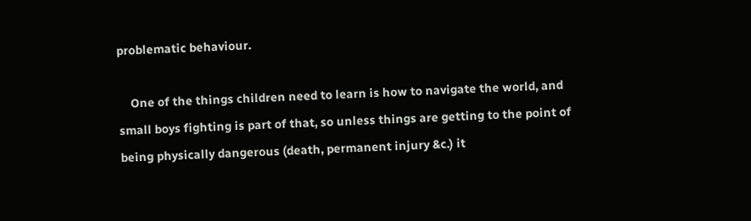problematic behaviour.

    One of the things children need to learn is how to navigate the world, and small boys fighting is part of that, so unless things are getting to the point of being physically dangerous (death, permanent injury &c.) it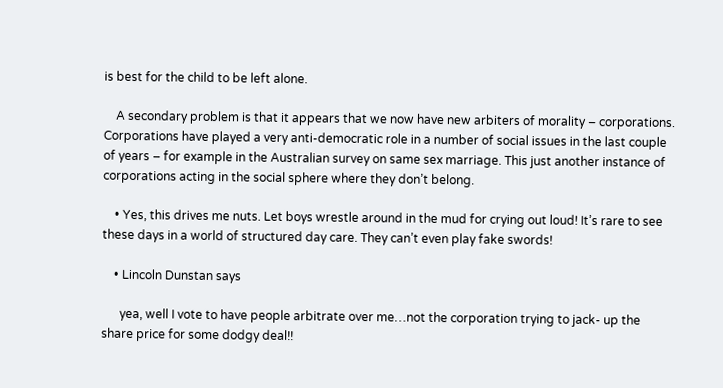is best for the child to be left alone.

    A secondary problem is that it appears that we now have new arbiters of morality – corporations. Corporations have played a very anti-democratic role in a number of social issues in the last couple of years – for example in the Australian survey on same sex marriage. This just another instance of corporations acting in the social sphere where they don’t belong.

    • Yes, this drives me nuts. Let boys wrestle around in the mud for crying out loud! It’s rare to see these days in a world of structured day care. They can’t even play fake swords!

    • Lincoln Dunstan says

      yea, well I vote to have people arbitrate over me…not the corporation trying to jack- up the share price for some dodgy deal!!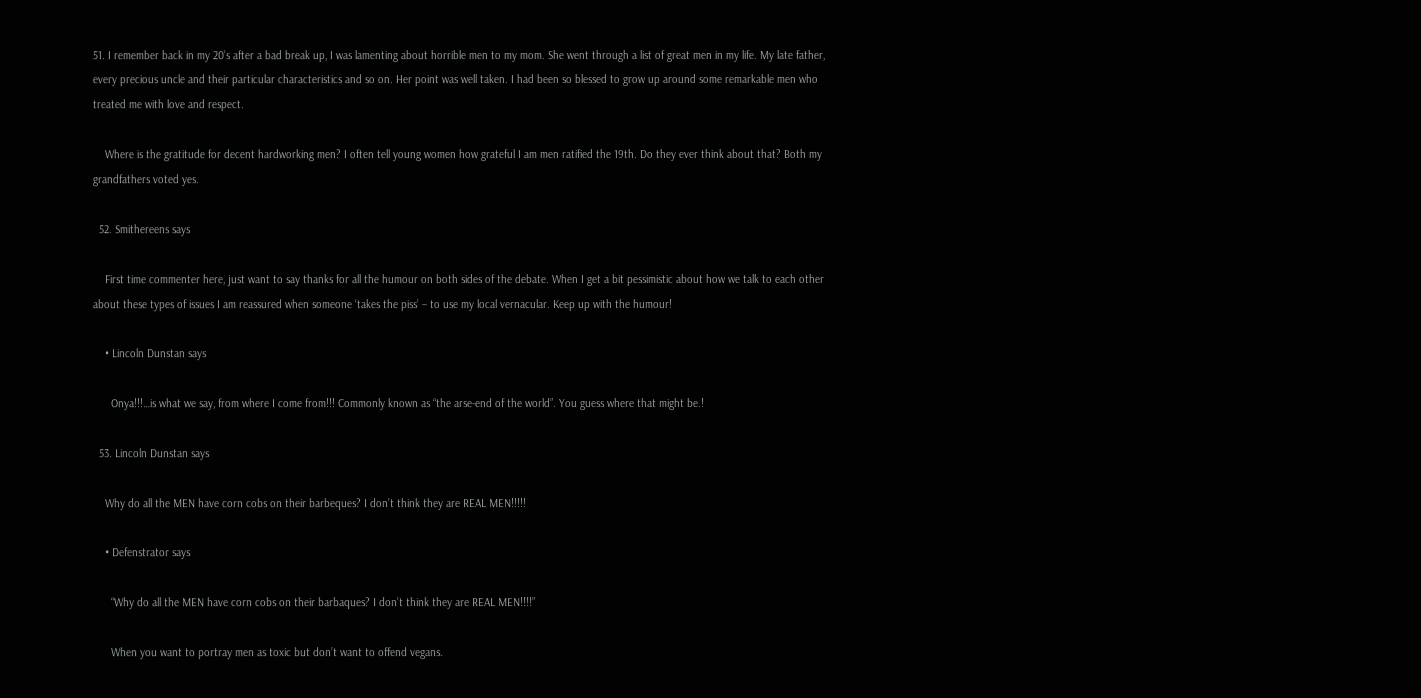51. I remember back in my 20’s after a bad break up, I was lamenting about horrible men to my mom. She went through a list of great men in my life. My late father, every precious uncle and their particular characteristics and so on. Her point was well taken. I had been so blessed to grow up around some remarkable men who treated me with love and respect.

    Where is the gratitude for decent hardworking men? I often tell young women how grateful I am men ratified the 19th. Do they ever think about that? Both my grandfathers voted yes.

  52. Smithereens says

    First time commenter here, just want to say thanks for all the humour on both sides of the debate. When I get a bit pessimistic about how we talk to each other about these types of issues I am reassured when someone ‘takes the piss’ – to use my local vernacular. Keep up with the humour!

    • Lincoln Dunstan says

      Onya!!!…is what we say, from where I come from!!! Commonly known as “the arse-end of the world”. You guess where that might be.!

  53. Lincoln Dunstan says

    Why do all the MEN have corn cobs on their barbeques? I don’t think they are REAL MEN!!!!!

    • Defenstrator says

      “Why do all the MEN have corn cobs on their barbaques? I don’t think they are REAL MEN!!!!”

      When you want to portray men as toxic but don’t want to offend vegans.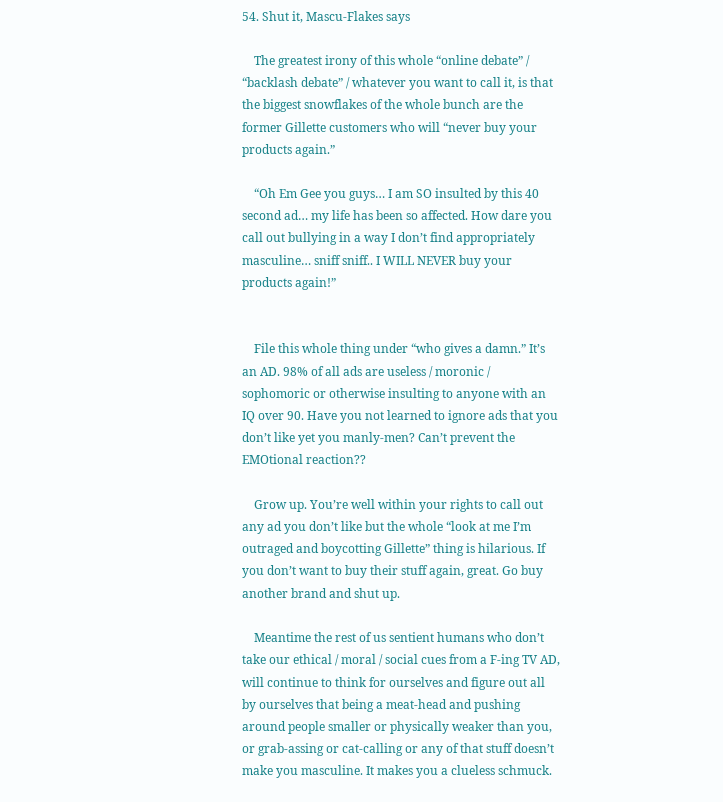54. Shut it, Mascu-Flakes says

    The greatest irony of this whole “online debate” / “backlash debate” / whatever you want to call it, is that the biggest snowflakes of the whole bunch are the former Gillette customers who will “never buy your products again.”

    “Oh Em Gee you guys… I am SO insulted by this 40 second ad… my life has been so affected. How dare you call out bullying in a way I don’t find appropriately masculine… sniff sniff.. I WILL NEVER buy your products again!”


    File this whole thing under “who gives a damn.” It’s an AD. 98% of all ads are useless / moronic / sophomoric or otherwise insulting to anyone with an IQ over 90. Have you not learned to ignore ads that you don’t like yet you manly-men? Can’t prevent the EMOtional reaction??

    Grow up. You’re well within your rights to call out any ad you don’t like but the whole “look at me I’m outraged and boycotting Gillette” thing is hilarious. If you don’t want to buy their stuff again, great. Go buy another brand and shut up.

    Meantime the rest of us sentient humans who don’t take our ethical / moral / social cues from a F-ing TV AD, will continue to think for ourselves and figure out all by ourselves that being a meat-head and pushing around people smaller or physically weaker than you, or grab-assing or cat-calling or any of that stuff doesn’t make you masculine. It makes you a clueless schmuck.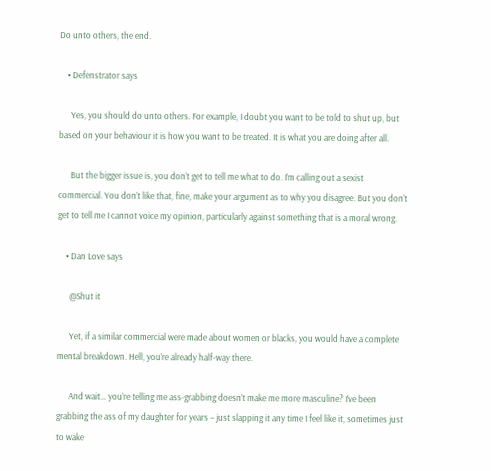Do unto others, the end.

    • Defenstrator says

      Yes, you should do unto others. For example, I doubt you want to be told to shut up, but based on your behaviour it is how you want to be treated. It is what you are doing after all.

      But the bigger issue is, you don’t get to tell me what to do. I’m calling out a sexist commercial. You don’t like that, fine, make your argument as to why you disagree. But you don’t get to tell me I cannot voice my opinion, particularly against something that is a moral wrong.

    • Dan Love says

      @Shut it

      Yet, if a similar commercial were made about women or blacks, you would have a complete mental breakdown. Hell, you’re already half-way there.

      And wait… you’re telling me ass-grabbing doesn’t make me more masculine? I’ve been grabbing the ass of my daughter for years – just slapping it any time I feel like it, sometimes just to wake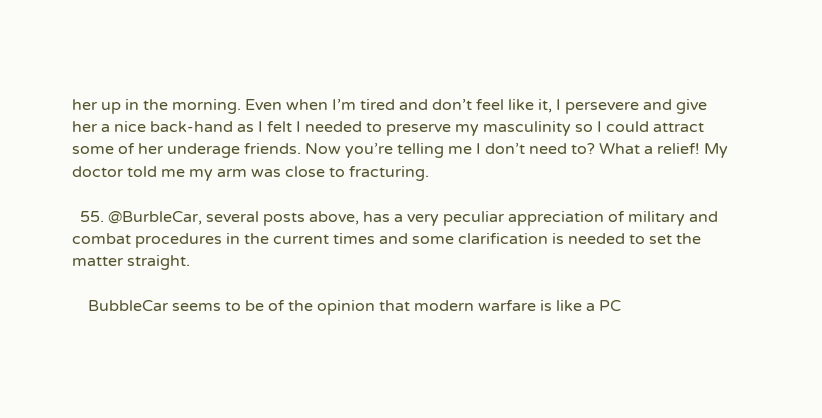her up in the morning. Even when I’m tired and don’t feel like it, I persevere and give her a nice back-hand as I felt I needed to preserve my masculinity so I could attract some of her underage friends. Now you’re telling me I don’t need to? What a relief! My doctor told me my arm was close to fracturing.

  55. @BurbleCar, several posts above, has a very peculiar appreciation of military and combat procedures in the current times and some clarification is needed to set the matter straight.

    BubbleCar seems to be of the opinion that modern warfare is like a PC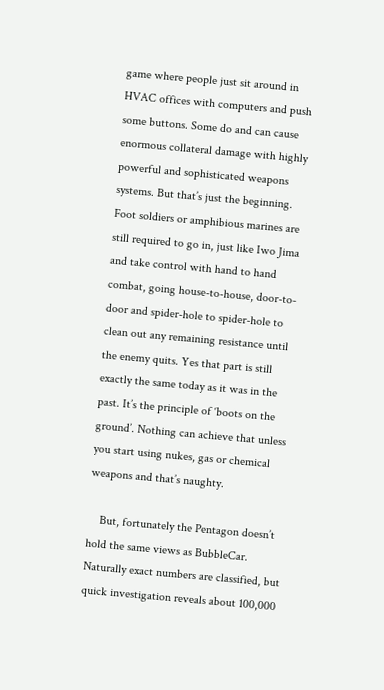game where people just sit around in HVAC offices with computers and push some buttons. Some do and can cause enormous collateral damage with highly powerful and sophisticated weapons systems. But that’s just the beginning. Foot soldiers or amphibious marines are still required to go in, just like Iwo Jima and take control with hand to hand combat, going house-to-house, door-to-door and spider-hole to spider-hole to clean out any remaining resistance until the enemy quits. Yes that part is still exactly the same today as it was in the past. It’s the principle of ‘boots on the ground’. Nothing can achieve that unless you start using nukes, gas or chemical weapons and that’s naughty.

    But, fortunately the Pentagon doesn’t hold the same views as BubbleCar. Naturally exact numbers are classified, but quick investigation reveals about 100,000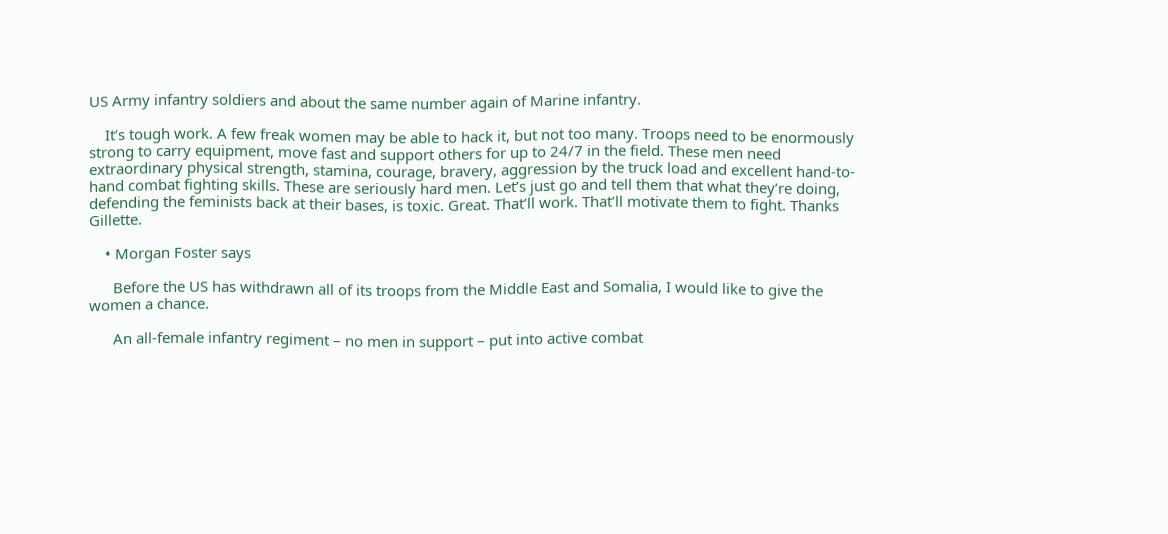US Army infantry soldiers and about the same number again of Marine infantry.

    It’s tough work. A few freak women may be able to hack it, but not too many. Troops need to be enormously strong to carry equipment, move fast and support others for up to 24/7 in the field. These men need extraordinary physical strength, stamina, courage, bravery, aggression by the truck load and excellent hand-to-hand combat fighting skills. These are seriously hard men. Let’s just go and tell them that what they’re doing, defending the feminists back at their bases, is toxic. Great. That’ll work. That’ll motivate them to fight. Thanks Gillette.

    • Morgan Foster says

      Before the US has withdrawn all of its troops from the Middle East and Somalia, I would like to give the women a chance.

      An all-female infantry regiment – no men in support – put into active combat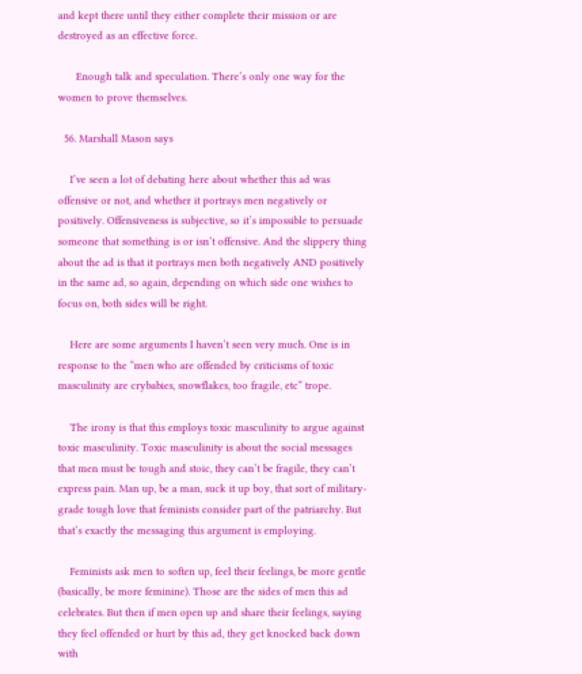and kept there until they either complete their mission or are destroyed as an effective force.

      Enough talk and speculation. There’s only one way for the women to prove themselves.

  56. Marshall Mason says

    I’ve seen a lot of debating here about whether this ad was offensive or not, and whether it portrays men negatively or positively. Offensiveness is subjective, so it’s impossible to persuade someone that something is or isn’t offensive. And the slippery thing about the ad is that it portrays men both negatively AND positively in the same ad, so again, depending on which side one wishes to focus on, both sides will be right.

    Here are some arguments I haven’t seen very much. One is in response to the “men who are offended by criticisms of toxic masculinity are crybabies, snowflakes, too fragile, etc” trope.

    The irony is that this employs toxic masculinity to argue against toxic masculinity. Toxic masculinity is about the social messages that men must be tough and stoic, they can’t be fragile, they can’t express pain. Man up, be a man, suck it up boy, that sort of military-grade tough love that feminists consider part of the patriarchy. But that’s exactly the messaging this argument is employing.

    Feminists ask men to soften up, feel their feelings, be more gentle (basically, be more feminine). Those are the sides of men this ad celebrates. But then if men open up and share their feelings, saying they feel offended or hurt by this ad, they get knocked back down with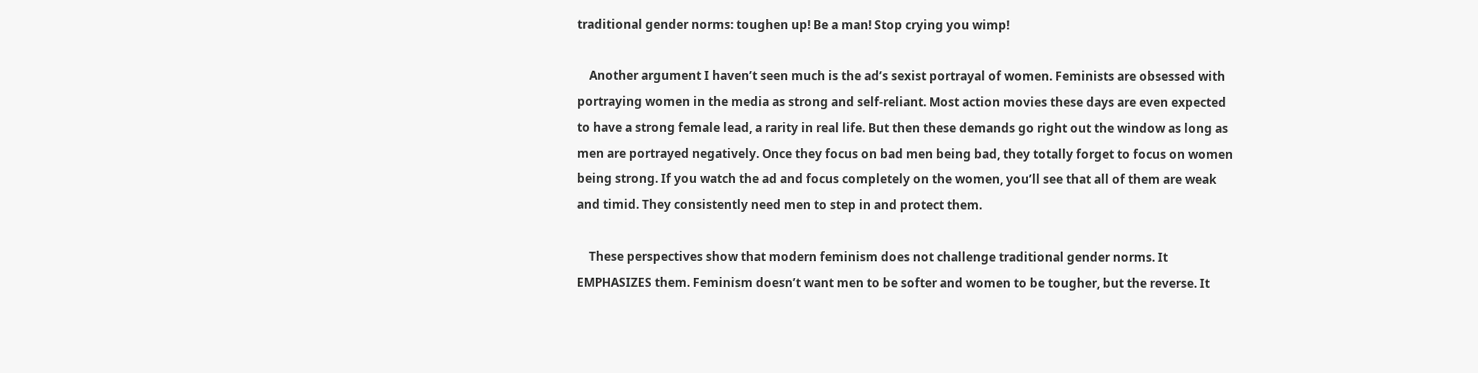traditional gender norms: toughen up! Be a man! Stop crying you wimp!

    Another argument I haven’t seen much is the ad’s sexist portrayal of women. Feminists are obsessed with portraying women in the media as strong and self-reliant. Most action movies these days are even expected to have a strong female lead, a rarity in real life. But then these demands go right out the window as long as men are portrayed negatively. Once they focus on bad men being bad, they totally forget to focus on women being strong. If you watch the ad and focus completely on the women, you’ll see that all of them are weak and timid. They consistently need men to step in and protect them.

    These perspectives show that modern feminism does not challenge traditional gender norms. It EMPHASIZES them. Feminism doesn’t want men to be softer and women to be tougher, but the reverse. It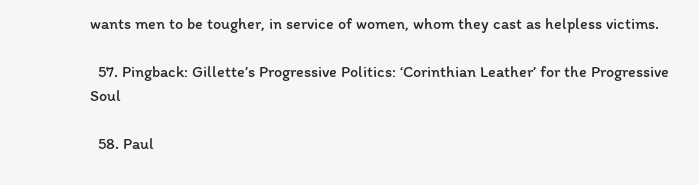wants men to be tougher, in service of women, whom they cast as helpless victims.

  57. Pingback: Gillette’s Progressive Politics: ‘Corinthian Leather’ for the Progressive Soul

  58. Paul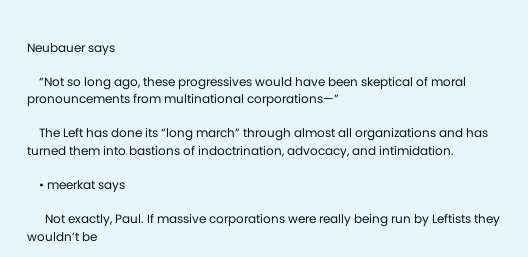Neubauer says

    “Not so long ago, these progressives would have been skeptical of moral pronouncements from multinational corporations—”

    The Left has done its “long march” through almost all organizations and has turned them into bastions of indoctrination, advocacy, and intimidation.

    • meerkat says

      Not exactly, Paul. If massive corporations were really being run by Leftists they wouldn’t be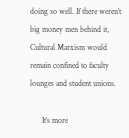doing so well. If there weren’t big money men behind it, Cultural Marxism would remain confined to faculty lounges and student unions.

      It’s more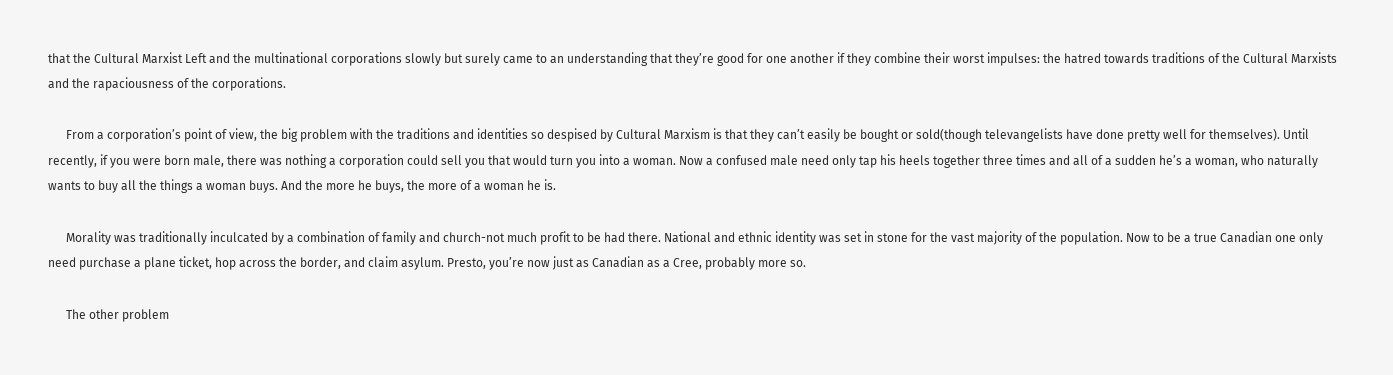that the Cultural Marxist Left and the multinational corporations slowly but surely came to an understanding that they’re good for one another if they combine their worst impulses: the hatred towards traditions of the Cultural Marxists and the rapaciousness of the corporations.

      From a corporation’s point of view, the big problem with the traditions and identities so despised by Cultural Marxism is that they can’t easily be bought or sold(though televangelists have done pretty well for themselves). Until recently, if you were born male, there was nothing a corporation could sell you that would turn you into a woman. Now a confused male need only tap his heels together three times and all of a sudden he’s a woman, who naturally wants to buy all the things a woman buys. And the more he buys, the more of a woman he is.

      Morality was traditionally inculcated by a combination of family and church-not much profit to be had there. National and ethnic identity was set in stone for the vast majority of the population. Now to be a true Canadian one only need purchase a plane ticket, hop across the border, and claim asylum. Presto, you’re now just as Canadian as a Cree, probably more so.

      The other problem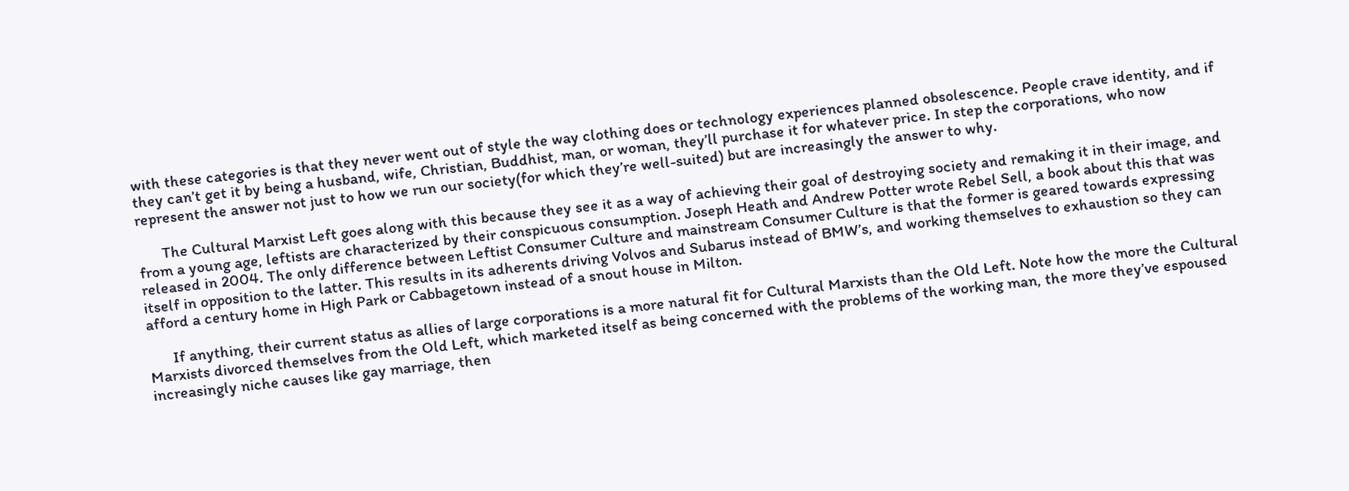with these categories is that they never went out of style the way clothing does or technology experiences planned obsolescence. People crave identity, and if they can’t get it by being a husband, wife, Christian, Buddhist, man, or woman, they’ll purchase it for whatever price. In step the corporations, who now represent the answer not just to how we run our society(for which they’re well-suited) but are increasingly the answer to why.

      The Cultural Marxist Left goes along with this because they see it as a way of achieving their goal of destroying society and remaking it in their image, and from a young age, leftists are characterized by their conspicuous consumption. Joseph Heath and Andrew Potter wrote Rebel Sell, a book about this that was released in 2004. The only difference between Leftist Consumer Culture and mainstream Consumer Culture is that the former is geared towards expressing itself in opposition to the latter. This results in its adherents driving Volvos and Subarus instead of BMW’s, and working themselves to exhaustion so they can afford a century home in High Park or Cabbagetown instead of a snout house in Milton.

      If anything, their current status as allies of large corporations is a more natural fit for Cultural Marxists than the Old Left. Note how the more the Cultural Marxists divorced themselves from the Old Left, which marketed itself as being concerned with the problems of the working man, the more they’ve espoused increasingly niche causes like gay marriage, then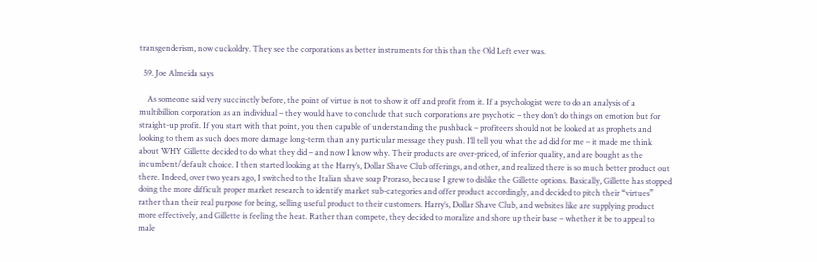transgenderism, now cuckoldry. They see the corporations as better instruments for this than the Old Left ever was.

  59. Joe Almeida says

    As someone said very succinctly before, the point of virtue is not to show it off and profit from it. If a psychologist were to do an analysis of a multibillion corporation as an individual – they would have to conclude that such corporations are psychotic – they don’t do things on emotion but for straight-up profit. If you start with that point, you then capable of understanding the pushback – profiteers should not be looked at as prophets and looking to them as such does more damage long-term than any particular message they push. I’ll tell you what the ad did for me – it made me think about WHY Gillette decided to do what they did – and now I know why. Their products are over-priced, of inferior quality, and are bought as the incumbent/default choice. I then started looking at the Harry’s, Dollar Shave Club offerings, and other, and realized there is so much better product out there. Indeed, over two years ago, I switched to the Italian shave soap Proraso, because I grew to dislike the Gillette options. Basically, Gillette has stopped doing the more difficult proper market research to identify market sub-categories and offer product accordingly, and decided to pitch their “virtues” rather than their real purpose for being, selling useful product to their customers. Harry’s, Dollar Shave Club, and websites like are supplying product more effectively, and Gillette is feeling the heat. Rather than compete, they decided to moralize and shore up their base – whether it be to appeal to male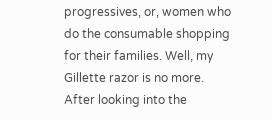progressives, or, women who do the consumable shopping for their families. Well, my Gillette razor is no more. After looking into the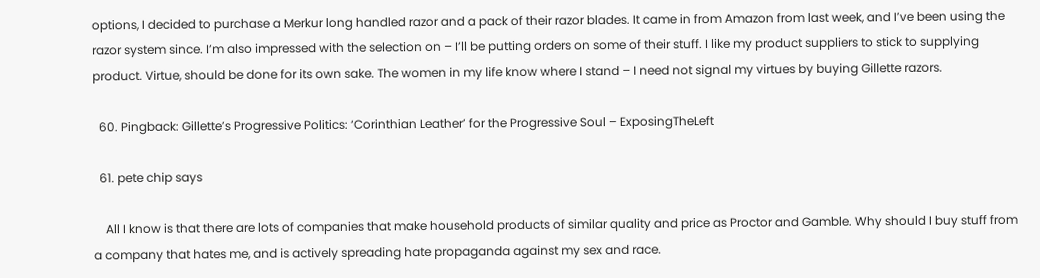options, I decided to purchase a Merkur long handled razor and a pack of their razor blades. It came in from Amazon from last week, and I’ve been using the razor system since. I’m also impressed with the selection on – I’ll be putting orders on some of their stuff. I like my product suppliers to stick to supplying product. Virtue, should be done for its own sake. The women in my life know where I stand – I need not signal my virtues by buying Gillette razors.

  60. Pingback: Gillette’s Progressive Politics: ‘Corinthian Leather’ for the Progressive Soul – ExposingTheLeft

  61. pete chip says

    All I know is that there are lots of companies that make household products of similar quality and price as Proctor and Gamble. Why should I buy stuff from a company that hates me, and is actively spreading hate propaganda against my sex and race.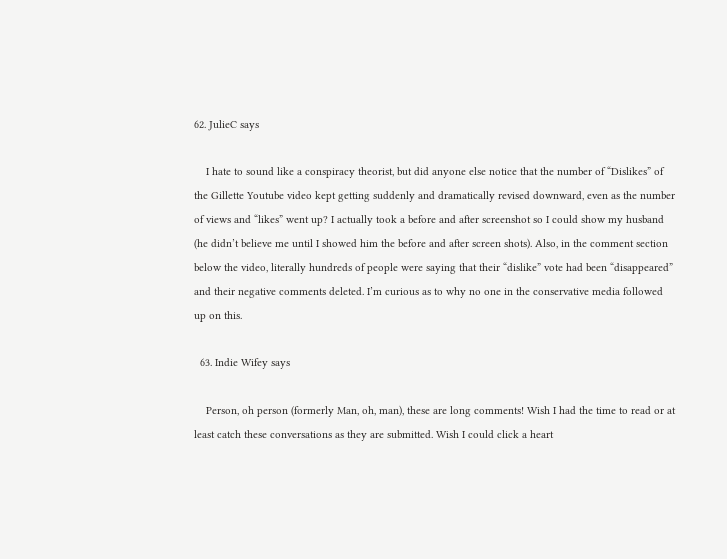62. JulieC says

    I hate to sound like a conspiracy theorist, but did anyone else notice that the number of “Dislikes” of the Gillette Youtube video kept getting suddenly and dramatically revised downward, even as the number of views and “likes” went up? I actually took a before and after screenshot so I could show my husband (he didn’t believe me until I showed him the before and after screen shots). Also, in the comment section below the video, literally hundreds of people were saying that their “dislike” vote had been “disappeared” and their negative comments deleted. I’m curious as to why no one in the conservative media followed up on this.

  63. Indie Wifey says

    Person, oh person (formerly Man, oh, man), these are long comments! Wish I had the time to read or at least catch these conversations as they are submitted. Wish I could click a heart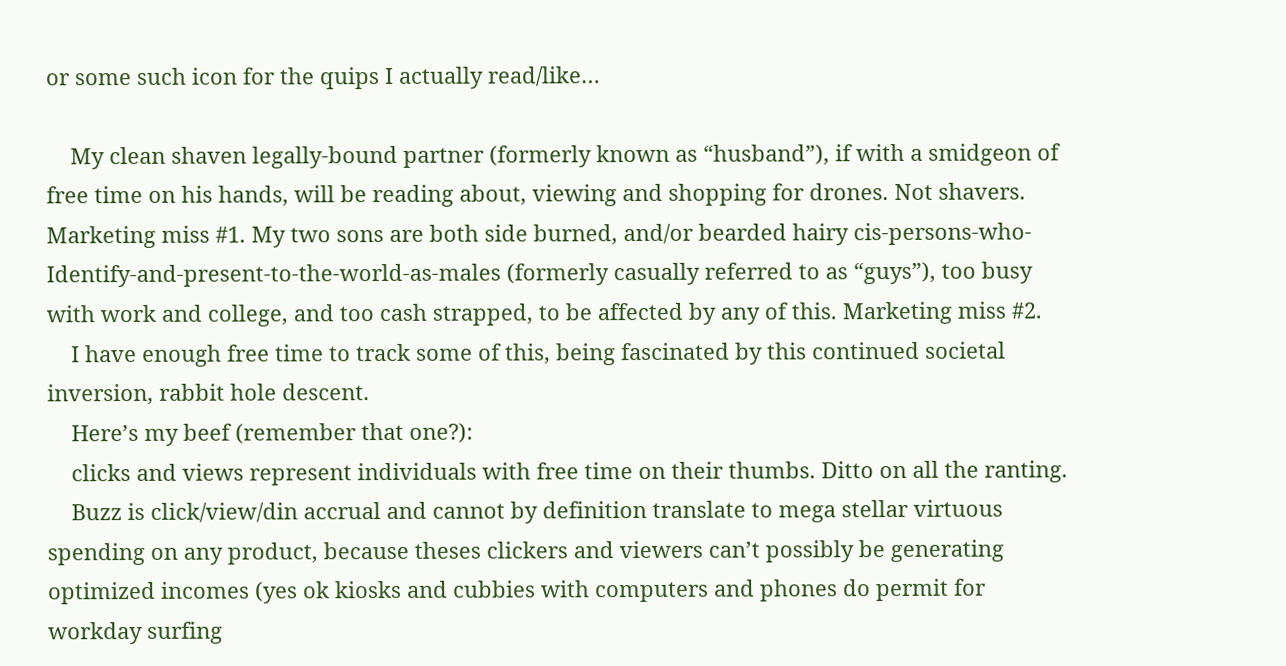or some such icon for the quips I actually read/like…

    My clean shaven legally-bound partner (formerly known as “husband”), if with a smidgeon of free time on his hands, will be reading about, viewing and shopping for drones. Not shavers. Marketing miss #1. My two sons are both side burned, and/or bearded hairy cis-persons-who-Identify-and-present-to-the-world-as-males (formerly casually referred to as “guys”), too busy with work and college, and too cash strapped, to be affected by any of this. Marketing miss #2.
    I have enough free time to track some of this, being fascinated by this continued societal inversion, rabbit hole descent.
    Here’s my beef (remember that one?):
    clicks and views represent individuals with free time on their thumbs. Ditto on all the ranting.
    Buzz is click/view/din accrual and cannot by definition translate to mega stellar virtuous spending on any product, because theses clickers and viewers can’t possibly be generating optimized incomes (yes ok kiosks and cubbies with computers and phones do permit for workday surfing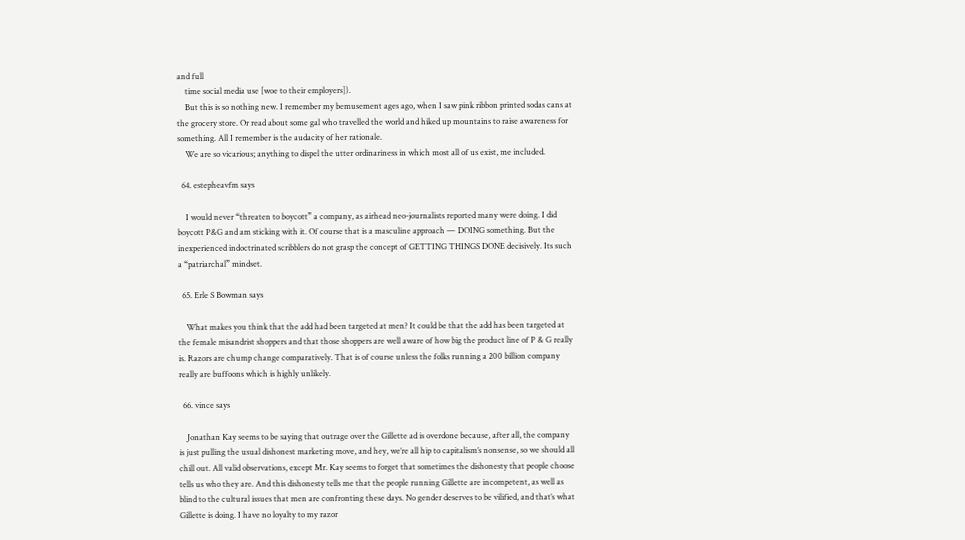and full
    time social media use [woe to their employers]).
    But this is so nothing new. I remember my bemusement ages ago, when I saw pink ribbon printed sodas cans at the grocery store. Or read about some gal who travelled the world and hiked up mountains to raise awareness for something. All I remember is the audacity of her rationale.
    We are so vicarious; anything to dispel the utter ordinariness in which most all of us exist, me included.

  64. estepheavfm says

    I would never “threaten to boycott” a company, as airhead neo-journalists reported many were doing. I did boycott P&G and am sticking with it. Of course that is a masculine approach — DOING something. But the inexperienced indoctrinated scribblers do not grasp the concept of GETTING THINGS DONE decisively. Its such a “patriarchal” mindset.

  65. Erle S Bowman says

    What makes you think that the add had been targeted at men? It could be that the add has been targeted at the female misandrist shoppers and that those shoppers are well aware of how big the product line of P & G really is. Razors are chump change comparatively. That is of course unless the folks running a 200 billion company really are buffoons which is highly unlikely.

  66. vince says

    Jonathan Kay seems to be saying that outrage over the Gillette ad is overdone because, after all, the company is just pulling the usual dishonest marketing move, and hey, we’re all hip to capitalism’s nonsense, so we should all chill out. All valid observations, except Mr. Kay seems to forget that sometimes the dishonesty that people choose tells us who they are. And this dishonesty tells me that the people running Gillette are incompetent, as well as blind to the cultural issues that men are confronting these days. No gender deserves to be vilified, and that’s what Gillette is doing. I have no loyalty to my razor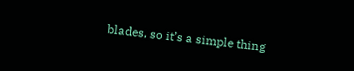blades, so it’s a simple thing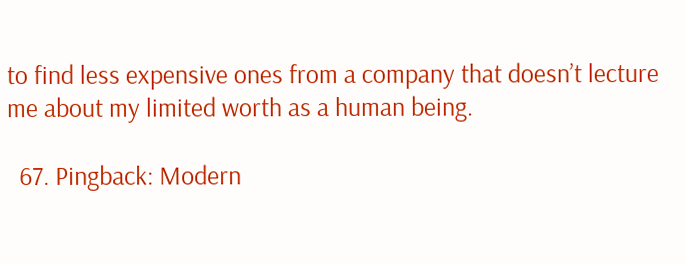to find less expensive ones from a company that doesn’t lecture me about my limited worth as a human being.

  67. Pingback: Modern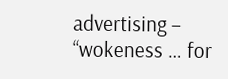advertising – “wokeness … for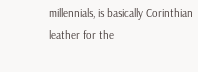millennials, is basically Corinthian leather for the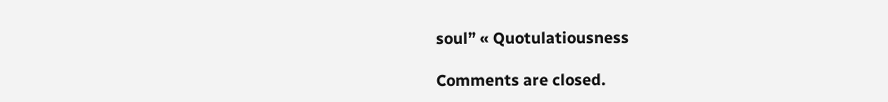soul” « Quotulatiousness

Comments are closed.